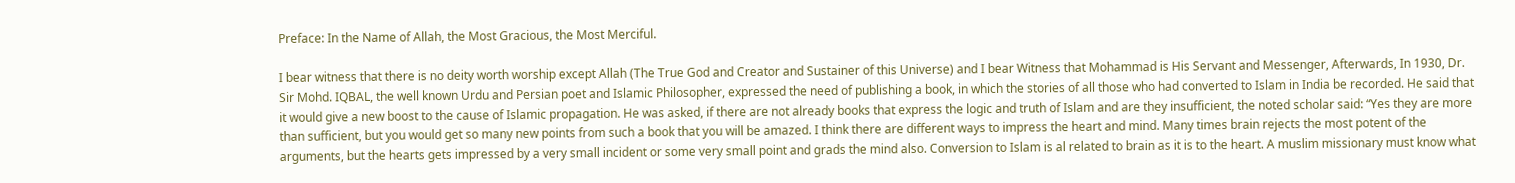Preface: In the Name of Allah, the Most Gracious, the Most Merciful.

I bear witness that there is no deity worth worship except Allah (The True God and Creator and Sustainer of this Universe) and I bear Witness that Mohammad is His Servant and Messenger, Afterwards, In 1930, Dr. Sir Mohd. IQBAL, the well known Urdu and Persian poet and Islamic Philosopher, expressed the need of publishing a book, in which the stories of all those who had converted to Islam in India be recorded. He said that it would give a new boost to the cause of Islamic propagation. He was asked, if there are not already books that express the logic and truth of Islam and are they insufficient, the noted scholar said: “Yes they are more than sufficient, but you would get so many new points from such a book that you will be amazed. I think there are different ways to impress the heart and mind. Many times brain rejects the most potent of the arguments, but the hearts gets impressed by a very small incident or some very small point and grads the mind also. Conversion to Islam is al related to brain as it is to the heart. A muslim missionary must know what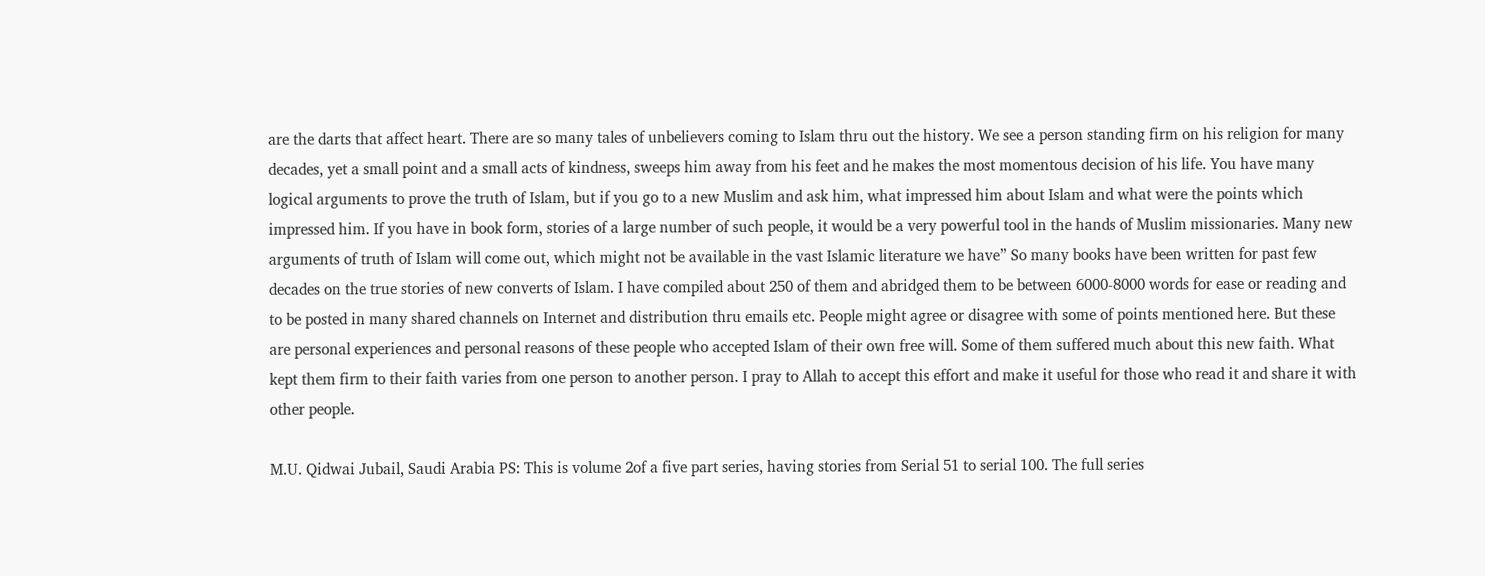are the darts that affect heart. There are so many tales of unbelievers coming to Islam thru out the history. We see a person standing firm on his religion for many decades, yet a small point and a small acts of kindness, sweeps him away from his feet and he makes the most momentous decision of his life. You have many logical arguments to prove the truth of Islam, but if you go to a new Muslim and ask him, what impressed him about Islam and what were the points which impressed him. If you have in book form, stories of a large number of such people, it would be a very powerful tool in the hands of Muslim missionaries. Many new arguments of truth of Islam will come out, which might not be available in the vast Islamic literature we have” So many books have been written for past few decades on the true stories of new converts of Islam. I have compiled about 250 of them and abridged them to be between 6000-8000 words for ease or reading and to be posted in many shared channels on Internet and distribution thru emails etc. People might agree or disagree with some of points mentioned here. But these are personal experiences and personal reasons of these people who accepted Islam of their own free will. Some of them suffered much about this new faith. What kept them firm to their faith varies from one person to another person. I pray to Allah to accept this effort and make it useful for those who read it and share it with other people.

M.U. Qidwai Jubail, Saudi Arabia PS: This is volume 2of a five part series, having stories from Serial 51 to serial 100. The full series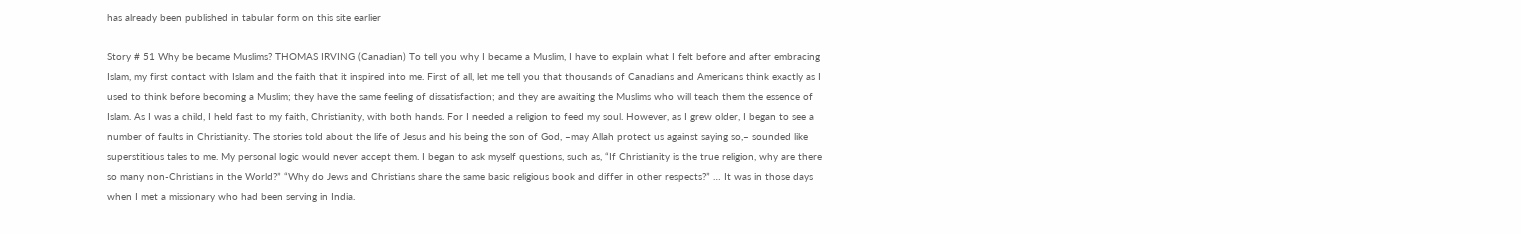has already been published in tabular form on this site earlier

Story # 51 Why be became Muslims? THOMAS IRVING (Canadian) To tell you why I became a Muslim, I have to explain what I felt before and after embracing Islam, my first contact with Islam and the faith that it inspired into me. First of all, let me tell you that thousands of Canadians and Americans think exactly as I used to think before becoming a Muslim; they have the same feeling of dissatisfaction; and they are awaiting the Muslims who will teach them the essence of Islam. As I was a child, I held fast to my faith, Christianity, with both hands. For I needed a religion to feed my soul. However, as I grew older, I began to see a number of faults in Christianity. The stories told about the life of Jesus and his being the son of God, –may Allah protect us against saying so,– sounded like superstitious tales to me. My personal logic would never accept them. I began to ask myself questions, such as, “If Christianity is the true religion, why are there so many non-Christians in the World?” “Why do Jews and Christians share the same basic religious book and differ in other respects?” … It was in those days when I met a missionary who had been serving in India.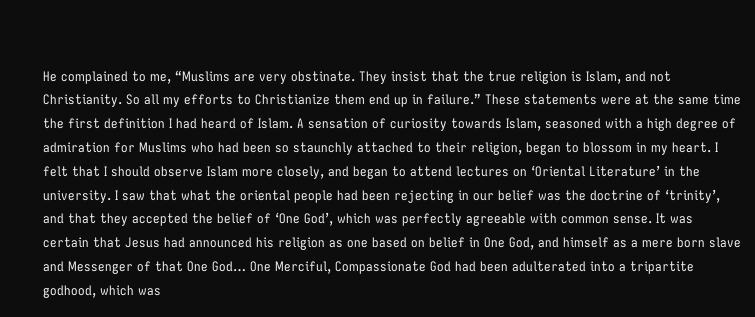He complained to me, “Muslims are very obstinate. They insist that the true religion is Islam, and not Christianity. So all my efforts to Christianize them end up in failure.” These statements were at the same time the first definition I had heard of Islam. A sensation of curiosity towards Islam, seasoned with a high degree of admiration for Muslims who had been so staunchly attached to their religion, began to blossom in my heart. I felt that I should observe Islam more closely, and began to attend lectures on ‘Oriental Literature’ in the university. I saw that what the oriental people had been rejecting in our belief was the doctrine of ‘trinity’, and that they accepted the belief of ‘One God’, which was perfectly agreeable with common sense. It was certain that Jesus had announced his religion as one based on belief in One God, and himself as a mere born slave and Messenger of that One God… One Merciful, Compassionate God had been adulterated into a tripartite godhood, which was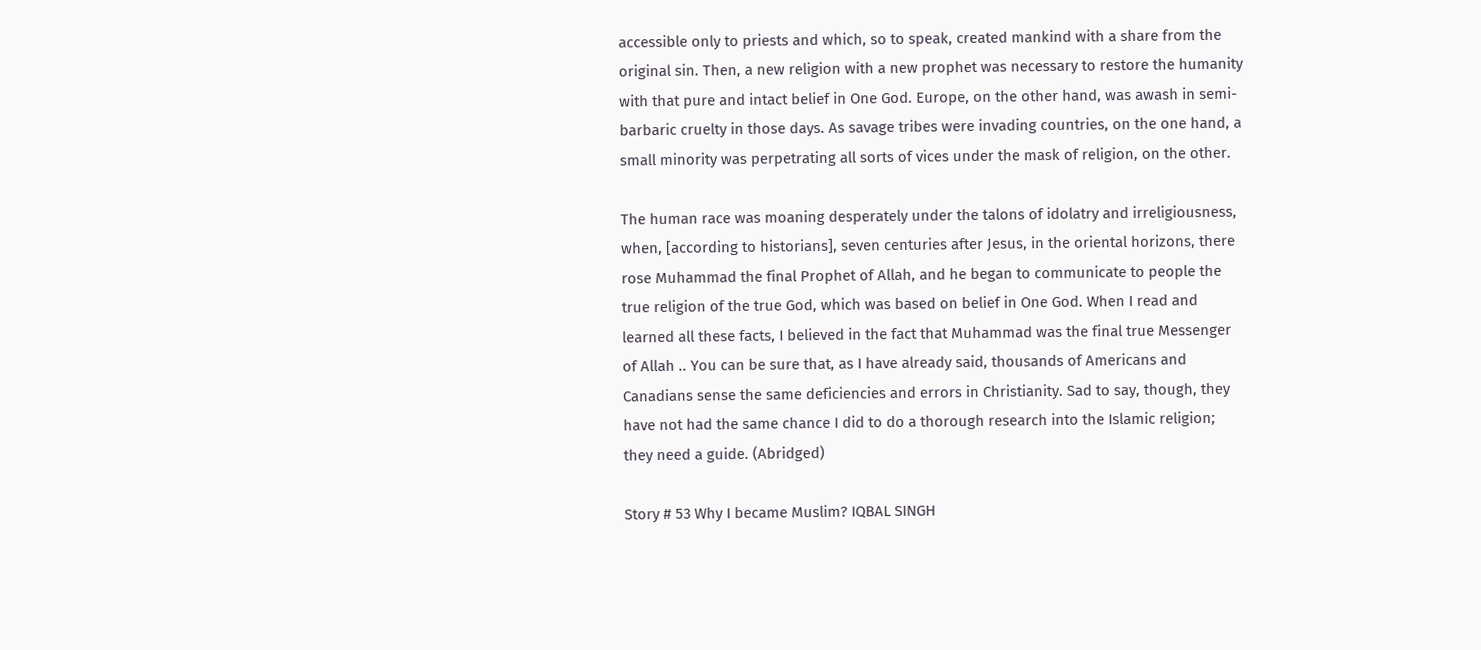accessible only to priests and which, so to speak, created mankind with a share from the original sin. Then, a new religion with a new prophet was necessary to restore the humanity with that pure and intact belief in One God. Europe, on the other hand, was awash in semi-barbaric cruelty in those days. As savage tribes were invading countries, on the one hand, a small minority was perpetrating all sorts of vices under the mask of religion, on the other.

The human race was moaning desperately under the talons of idolatry and irreligiousness, when, [according to historians], seven centuries after Jesus, in the oriental horizons, there rose Muhammad the final Prophet of Allah, and he began to communicate to people the true religion of the true God, which was based on belief in One God. When I read and learned all these facts, I believed in the fact that Muhammad was the final true Messenger of Allah .. You can be sure that, as I have already said, thousands of Americans and Canadians sense the same deficiencies and errors in Christianity. Sad to say, though, they have not had the same chance I did to do a thorough research into the Islamic religion; they need a guide. (Abridged)

Story # 53 Why I became Muslim? IQBAL SINGH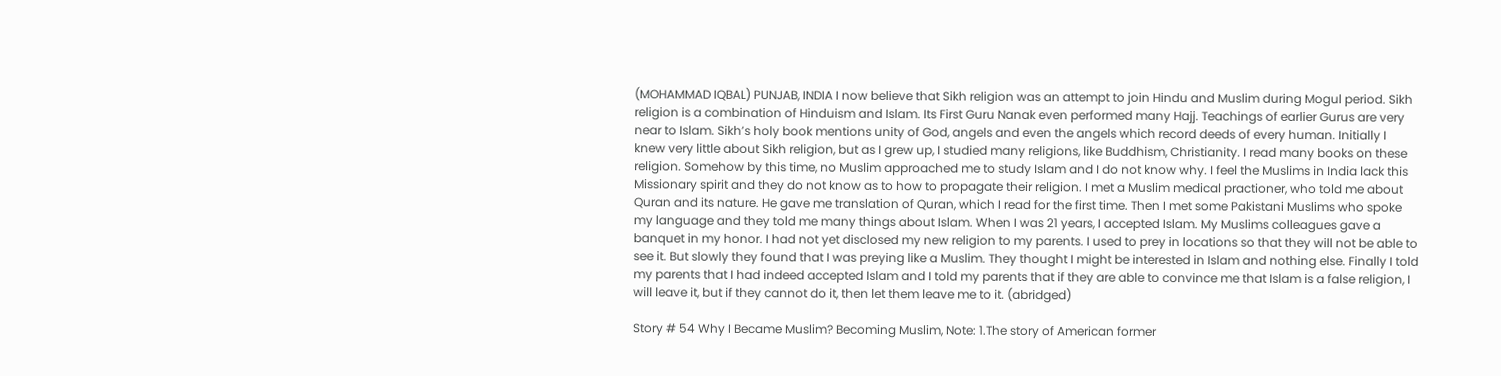(MOHAMMAD IQBAL) PUNJAB, INDIA I now believe that Sikh religion was an attempt to join Hindu and Muslim during Mogul period. Sikh religion is a combination of Hinduism and Islam. Its First Guru Nanak even performed many Hajj. Teachings of earlier Gurus are very near to Islam. Sikh’s holy book mentions unity of God, angels and even the angels which record deeds of every human. Initially I knew very little about Sikh religion, but as I grew up, I studied many religions, like Buddhism, Christianity. I read many books on these religion. Somehow by this time, no Muslim approached me to study Islam and I do not know why. I feel the Muslims in India lack this Missionary spirit and they do not know as to how to propagate their religion. I met a Muslim medical practioner, who told me about Quran and its nature. He gave me translation of Quran, which I read for the first time. Then I met some Pakistani Muslims who spoke my language and they told me many things about Islam. When I was 21 years, I accepted Islam. My Muslims colleagues gave a banquet in my honor. I had not yet disclosed my new religion to my parents. I used to prey in locations so that they will not be able to see it. But slowly they found that I was preying like a Muslim. They thought I might be interested in Islam and nothing else. Finally I told my parents that I had indeed accepted Islam and I told my parents that if they are able to convince me that Islam is a false religion, I will leave it, but if they cannot do it, then let them leave me to it. (abridged)

Story # 54 Why I Became Muslim? Becoming Muslim, Note: 1.The story of American former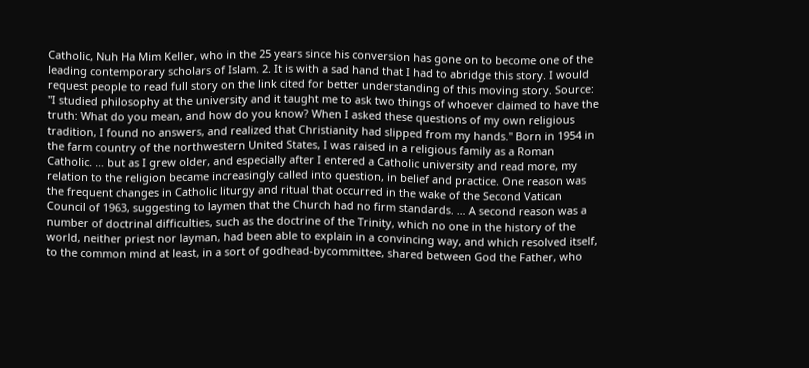Catholic, Nuh Ha Mim Keller, who in the 25 years since his conversion has gone on to become one of the leading contemporary scholars of Islam. 2. It is with a sad hand that I had to abridge this story. I would request people to read full story on the link cited for better understanding of this moving story. Source: "I studied philosophy at the university and it taught me to ask two things of whoever claimed to have the truth: What do you mean, and how do you know? When I asked these questions of my own religious tradition, I found no answers, and realized that Christianity had slipped from my hands." Born in 1954 in the farm country of the northwestern United States, I was raised in a religious family as a Roman Catholic. … but as I grew older, and especially after I entered a Catholic university and read more, my relation to the religion became increasingly called into question, in belief and practice. One reason was the frequent changes in Catholic liturgy and ritual that occurred in the wake of the Second Vatican Council of 1963, suggesting to laymen that the Church had no firm standards. … A second reason was a number of doctrinal difficulties, such as the doctrine of the Trinity, which no one in the history of the world, neither priest nor layman, had been able to explain in a convincing way, and which resolved itself, to the common mind at least, in a sort of godhead-bycommittee, shared between God the Father, who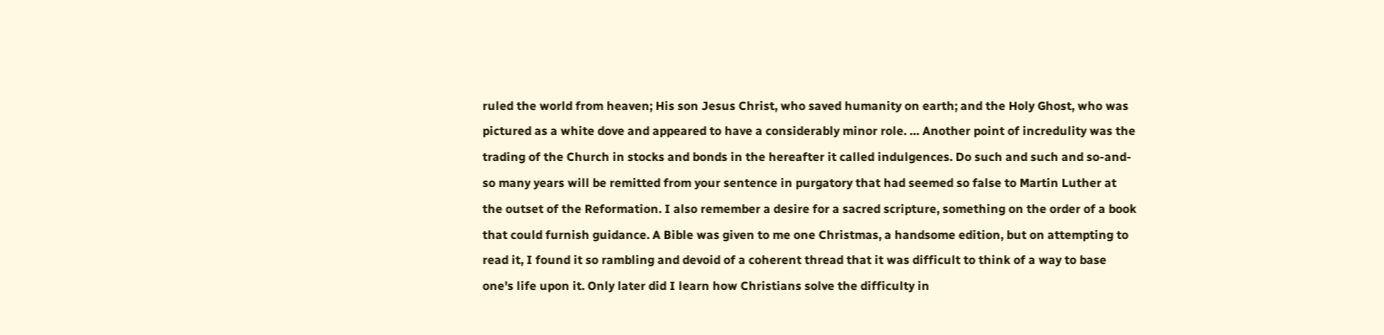ruled the world from heaven; His son Jesus Christ, who saved humanity on earth; and the Holy Ghost, who was pictured as a white dove and appeared to have a considerably minor role. … Another point of incredulity was the trading of the Church in stocks and bonds in the hereafter it called indulgences. Do such and such and so-and-so many years will be remitted from your sentence in purgatory that had seemed so false to Martin Luther at the outset of the Reformation. I also remember a desire for a sacred scripture, something on the order of a book that could furnish guidance. A Bible was given to me one Christmas, a handsome edition, but on attempting to read it, I found it so rambling and devoid of a coherent thread that it was difficult to think of a way to base one's life upon it. Only later did I learn how Christians solve the difficulty in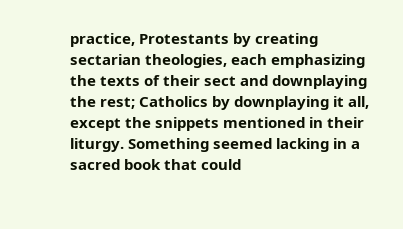practice, Protestants by creating sectarian theologies, each emphasizing the texts of their sect and downplaying the rest; Catholics by downplaying it all, except the snippets mentioned in their liturgy. Something seemed lacking in a sacred book that could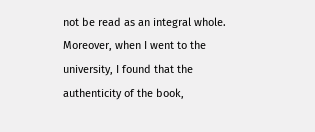not be read as an integral whole. Moreover, when I went to the university, I found that the authenticity of the book,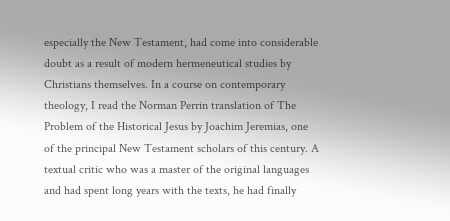especially the New Testament, had come into considerable doubt as a result of modern hermeneutical studies by Christians themselves. In a course on contemporary theology, I read the Norman Perrin translation of The Problem of the Historical Jesus by Joachim Jeremias, one of the principal New Testament scholars of this century. A textual critic who was a master of the original languages and had spent long years with the texts, he had finally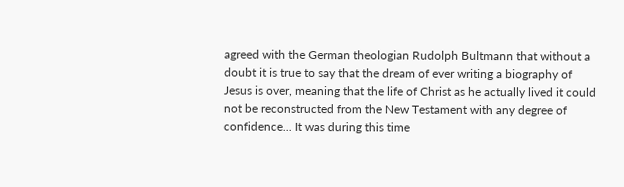agreed with the German theologian Rudolph Bultmann that without a doubt it is true to say that the dream of ever writing a biography of Jesus is over, meaning that the life of Christ as he actually lived it could not be reconstructed from the New Testament with any degree of confidence... It was during this time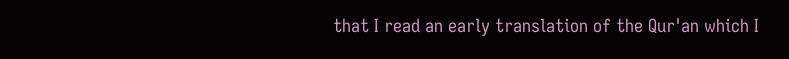that I read an early translation of the Qur'an which I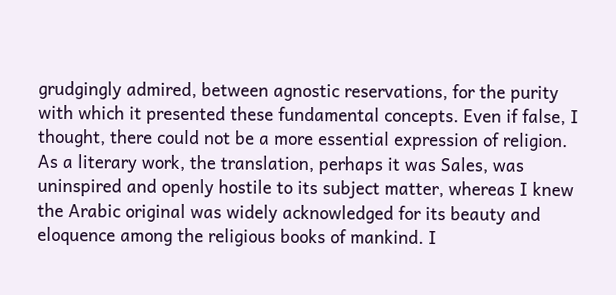grudgingly admired, between agnostic reservations, for the purity with which it presented these fundamental concepts. Even if false, I thought, there could not be a more essential expression of religion. As a literary work, the translation, perhaps it was Sales, was uninspired and openly hostile to its subject matter, whereas I knew the Arabic original was widely acknowledged for its beauty and eloquence among the religious books of mankind. I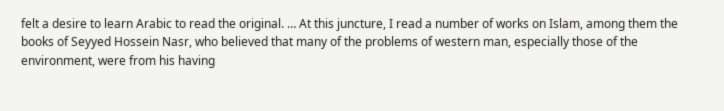felt a desire to learn Arabic to read the original. … At this juncture, I read a number of works on Islam, among them the books of Seyyed Hossein Nasr, who believed that many of the problems of western man, especially those of the environment, were from his having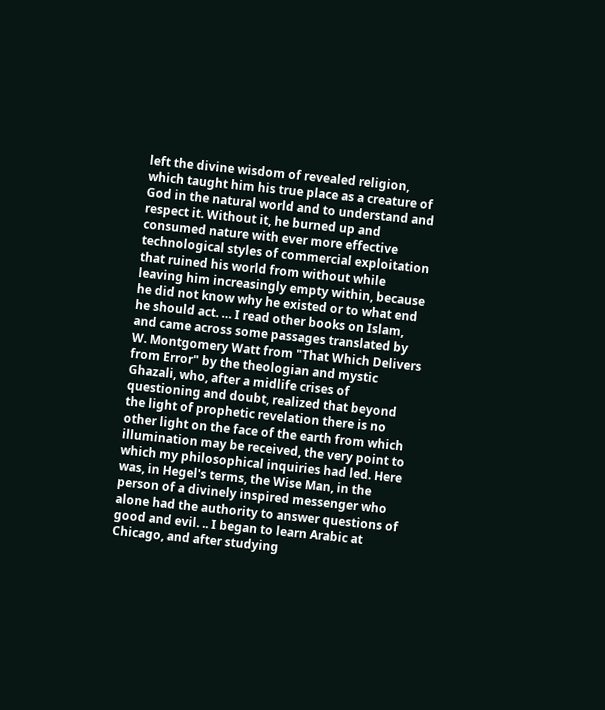left the divine wisdom of revealed religion, which taught him his true place as a creature of God in the natural world and to understand and respect it. Without it, he burned up and consumed nature with ever more effective technological styles of commercial exploitation that ruined his world from without while leaving him increasingly empty within, because he did not know why he existed or to what end he should act. … I read other books on Islam, and came across some passages translated by W. Montgomery Watt from "That Which Delivers from Error" by the theologian and mystic Ghazali, who, after a midlife crises of questioning and doubt, realized that beyond the light of prophetic revelation there is no other light on the face of the earth from which illumination may be received, the very point to which my philosophical inquiries had led. Here was, in Hegel's terms, the Wise Man, in the person of a divinely inspired messenger who alone had the authority to answer questions of good and evil. .. I began to learn Arabic at Chicago, and after studying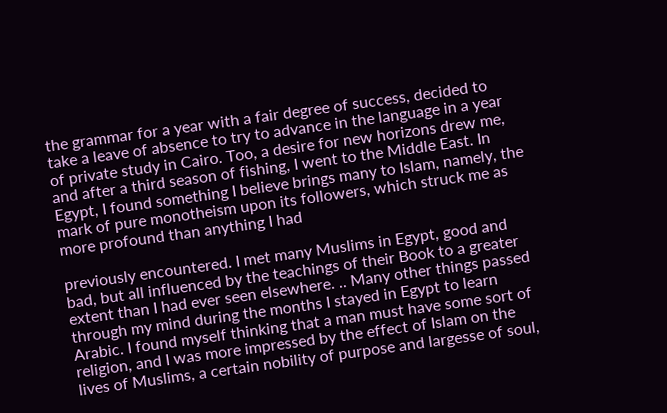the grammar for a year with a fair degree of success, decided to take a leave of absence to try to advance in the language in a year of private study in Cairo. Too, a desire for new horizons drew me, and after a third season of fishing, I went to the Middle East. In Egypt, I found something I believe brings many to Islam, namely, the mark of pure monotheism upon its followers, which struck me as more profound than anything I had

previously encountered. I met many Muslims in Egypt, good and bad, but all influenced by the teachings of their Book to a greater extent than I had ever seen elsewhere. .. Many other things passed through my mind during the months I stayed in Egypt to learn Arabic. I found myself thinking that a man must have some sort of religion, and I was more impressed by the effect of Islam on the lives of Muslims, a certain nobility of purpose and largesse of soul,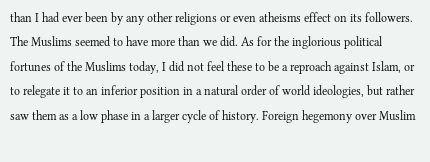than I had ever been by any other religions or even atheisms effect on its followers. The Muslims seemed to have more than we did. As for the inglorious political fortunes of the Muslims today, I did not feel these to be a reproach against Islam, or to relegate it to an inferior position in a natural order of world ideologies, but rather saw them as a low phase in a larger cycle of history. Foreign hegemony over Muslim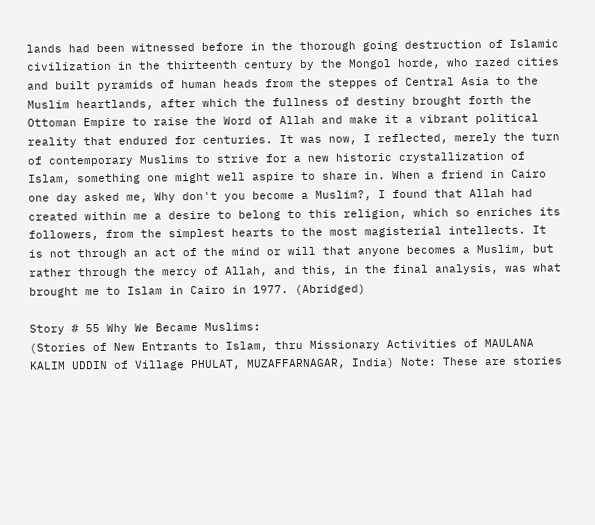lands had been witnessed before in the thorough going destruction of Islamic civilization in the thirteenth century by the Mongol horde, who razed cities and built pyramids of human heads from the steppes of Central Asia to the Muslim heartlands, after which the fullness of destiny brought forth the Ottoman Empire to raise the Word of Allah and make it a vibrant political reality that endured for centuries. It was now, I reflected, merely the turn of contemporary Muslims to strive for a new historic crystallization of Islam, something one might well aspire to share in. When a friend in Cairo one day asked me, Why don't you become a Muslim?, I found that Allah had created within me a desire to belong to this religion, which so enriches its followers, from the simplest hearts to the most magisterial intellects. It is not through an act of the mind or will that anyone becomes a Muslim, but rather through the mercy of Allah, and this, in the final analysis, was what brought me to Islam in Cairo in 1977. (Abridged)

Story # 55 Why We Became Muslims:
(Stories of New Entrants to Islam, thru Missionary Activities of MAULANA KALIM UDDIN of Village PHULAT, MUZAFFARNAGAR, India) Note: These are stories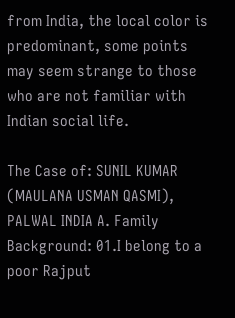from India, the local color is predominant, some points may seem strange to those who are not familiar with Indian social life.

The Case of: SUNIL KUMAR (MAULANA USMAN QASMI), PALWAL INDIA A. Family Background: 01.I belong to a poor Rajput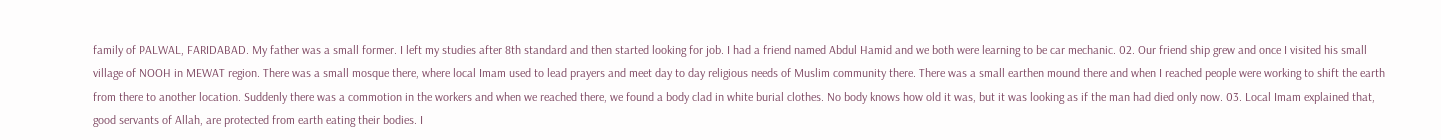family of PALWAL, FARIDABAD. My father was a small former. I left my studies after 8th standard and then started looking for job. I had a friend named Abdul Hamid and we both were learning to be car mechanic. 02. Our friend ship grew and once I visited his small village of NOOH in MEWAT region. There was a small mosque there, where local Imam used to lead prayers and meet day to day religious needs of Muslim community there. There was a small earthen mound there and when I reached people were working to shift the earth from there to another location. Suddenly there was a commotion in the workers and when we reached there, we found a body clad in white burial clothes. No body knows how old it was, but it was looking as if the man had died only now. 03. Local Imam explained that, good servants of Allah, are protected from earth eating their bodies. I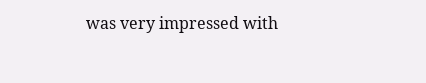was very impressed with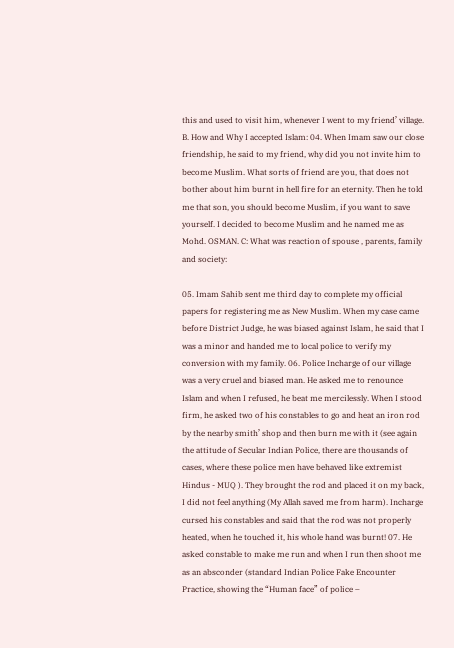this and used to visit him, whenever I went to my friend’ village. B. How and Why I accepted Islam: 04. When Imam saw our close friendship, he said to my friend, why did you not invite him to become Muslim. What sorts of friend are you, that does not bother about him burnt in hell fire for an eternity. Then he told me that son, you should become Muslim, if you want to save yourself. I decided to become Muslim and he named me as Mohd. OSMAN. C: What was reaction of spouse , parents, family and society:

05. Imam Sahib sent me third day to complete my official papers for registering me as New Muslim. When my case came before District Judge, he was biased against Islam, he said that I was a minor and handed me to local police to verify my conversion with my family. 06. Police Incharge of our village was a very cruel and biased man. He asked me to renounce Islam and when I refused, he beat me mercilessly. When I stood firm, he asked two of his constables to go and heat an iron rod by the nearby smith’ shop and then burn me with it (see again the attitude of Secular Indian Police, there are thousands of cases, where these police men have behaved like extremist Hindus - MUQ ). They brought the rod and placed it on my back, I did not feel anything (My Allah saved me from harm). Incharge cursed his constables and said that the rod was not properly heated, when he touched it, his whole hand was burnt! 07. He asked constable to make me run and when I run then shoot me as an absconder (standard Indian Police Fake Encounter Practice, showing the “Human face” of police –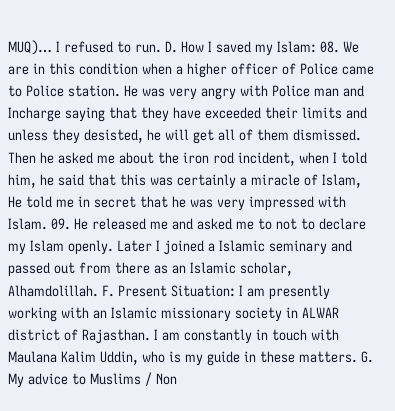MUQ)… I refused to run. D. How I saved my Islam: 08. We are in this condition when a higher officer of Police came to Police station. He was very angry with Police man and Incharge saying that they have exceeded their limits and unless they desisted, he will get all of them dismissed. Then he asked me about the iron rod incident, when I told him, he said that this was certainly a miracle of Islam, He told me in secret that he was very impressed with Islam. 09. He released me and asked me to not to declare my Islam openly. Later I joined a Islamic seminary and passed out from there as an Islamic scholar, Alhamdolillah. F. Present Situation: I am presently working with an Islamic missionary society in ALWAR district of Rajasthan. I am constantly in touch with Maulana Kalim Uddin, who is my guide in these matters. G. My advice to Muslims / Non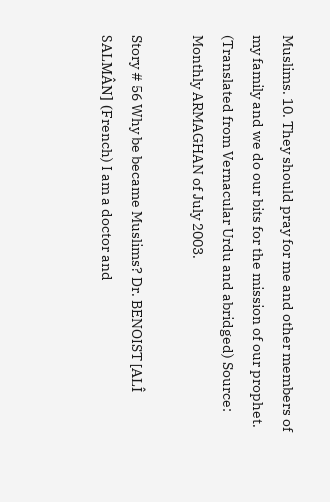Muslims. 10. They should pray for me and other members of my family and we do our bits for the mission of our prophet.
(Translated from Vernacular Urdu and abridged) Source: Monthly ARMAGHAN of July 2003.

Story # 56 Why be became Muslims? Dr. BENOIST [ALÎ SALMÂN] (French) I am a doctor and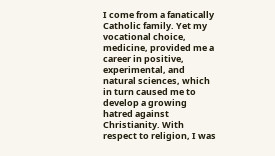I come from a fanatically Catholic family. Yet my vocational choice, medicine, provided me a career in positive, experimental, and natural sciences, which in turn caused me to develop a growing hatred against Christianity. With respect to religion, I was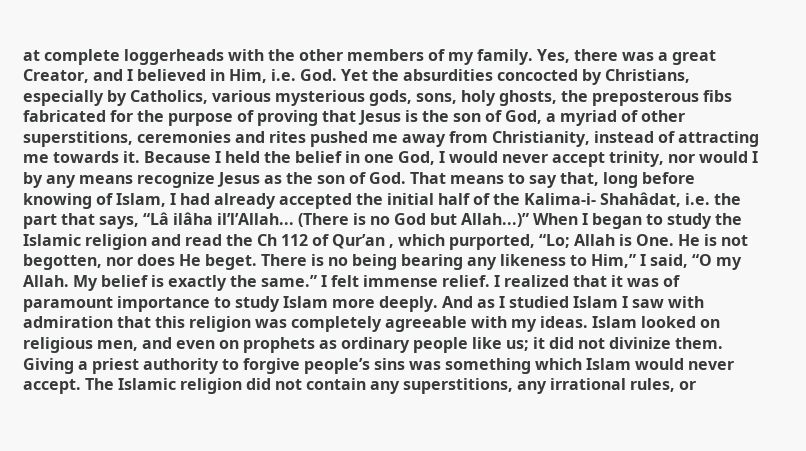at complete loggerheads with the other members of my family. Yes, there was a great Creator, and I believed in Him, i.e. God. Yet the absurdities concocted by Christians, especially by Catholics, various mysterious gods, sons, holy ghosts, the preposterous fibs fabricated for the purpose of proving that Jesus is the son of God, a myriad of other superstitions, ceremonies and rites pushed me away from Christianity, instead of attracting me towards it. Because I held the belief in one God, I would never accept trinity, nor would I by any means recognize Jesus as the son of God. That means to say that, long before knowing of Islam, I had already accepted the initial half of the Kalima-i- Shahâdat, i.e. the part that says, “Lâ ilâha il’l’Allah... (There is no God but Allah...)” When I began to study the Islamic religion and read the Ch 112 of Qur’an , which purported, “Lo; Allah is One. He is not begotten, nor does He beget. There is no being bearing any likeness to Him,” I said, “O my Allah. My belief is exactly the same.” I felt immense relief. I realized that it was of paramount importance to study Islam more deeply. And as I studied Islam I saw with admiration that this religion was completely agreeable with my ideas. Islam looked on religious men, and even on prophets as ordinary people like us; it did not divinize them. Giving a priest authority to forgive people’s sins was something which Islam would never accept. The Islamic religion did not contain any superstitions, any irrational rules, or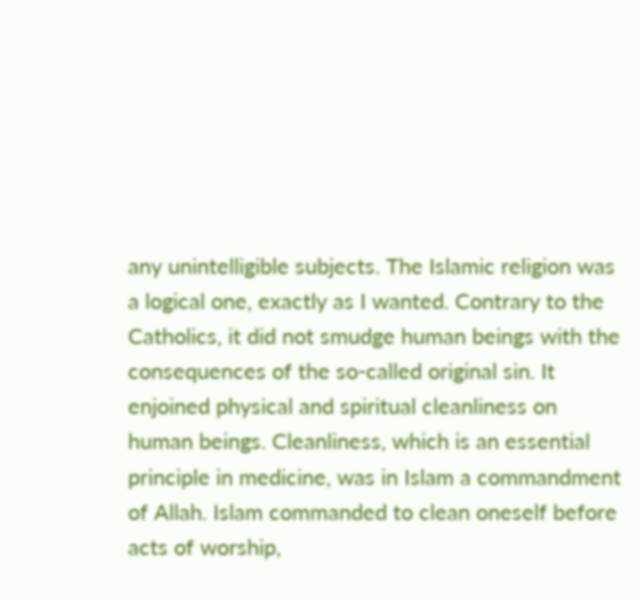any unintelligible subjects. The Islamic religion was a logical one, exactly as I wanted. Contrary to the Catholics, it did not smudge human beings with the consequences of the so-called original sin. It enjoined physical and spiritual cleanliness on human beings. Cleanliness, which is an essential principle in medicine, was in Islam a commandment of Allah. Islam commanded to clean oneself before acts of worship,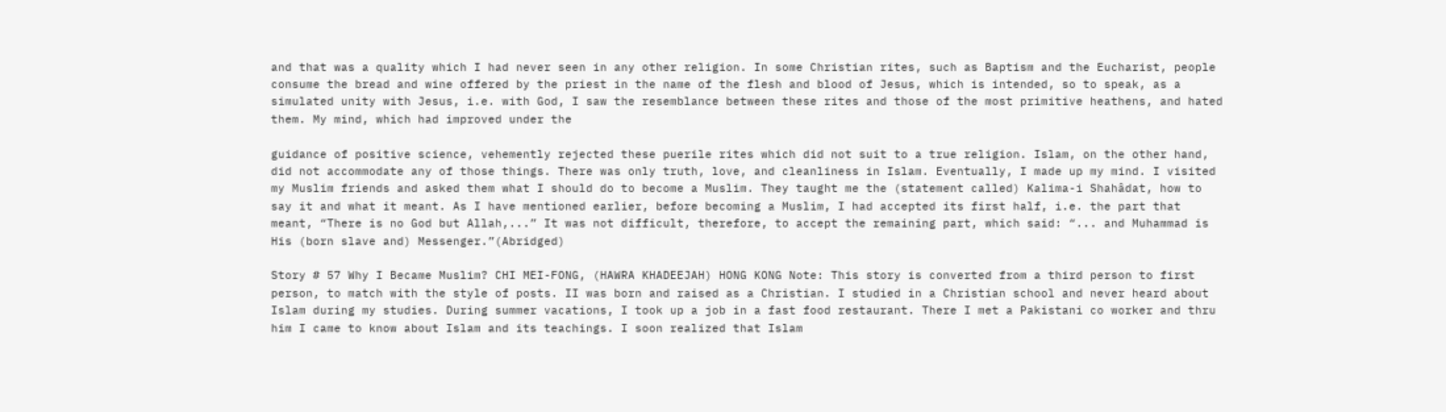and that was a quality which I had never seen in any other religion. In some Christian rites, such as Baptism and the Eucharist, people consume the bread and wine offered by the priest in the name of the flesh and blood of Jesus, which is intended, so to speak, as a simulated unity with Jesus, i.e. with God, I saw the resemblance between these rites and those of the most primitive heathens, and hated them. My mind, which had improved under the

guidance of positive science, vehemently rejected these puerile rites which did not suit to a true religion. Islam, on the other hand, did not accommodate any of those things. There was only truth, love, and cleanliness in Islam. Eventually, I made up my mind. I visited my Muslim friends and asked them what I should do to become a Muslim. They taught me the (statement called) Kalima-i Shahâdat, how to say it and what it meant. As I have mentioned earlier, before becoming a Muslim, I had accepted its first half, i.e. the part that meant, “There is no God but Allah,...” It was not difficult, therefore, to accept the remaining part, which said: “... and Muhammad is His (born slave and) Messenger.”(Abridged)

Story # 57 Why I Became Muslim? CHI MEI-FONG, (HAWRA KHADEEJAH) HONG KONG Note: This story is converted from a third person to first person, to match with the style of posts. II was born and raised as a Christian. I studied in a Christian school and never heard about Islam during my studies. During summer vacations, I took up a job in a fast food restaurant. There I met a Pakistani co worker and thru him I came to know about Islam and its teachings. I soon realized that Islam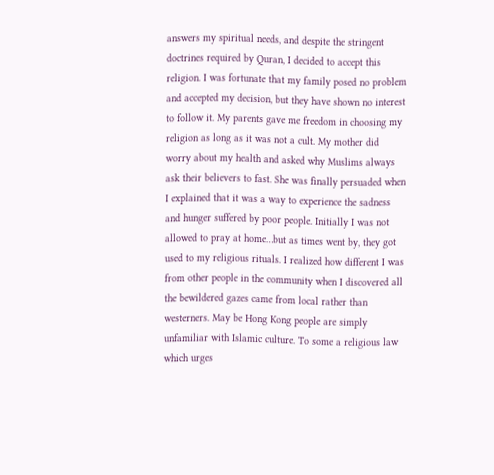answers my spiritual needs, and despite the stringent doctrines required by Quran, I decided to accept this religion. I was fortunate that my family posed no problem and accepted my decision, but they have shown no interest to follow it. My parents gave me freedom in choosing my religion as long as it was not a cult. My mother did worry about my health and asked why Muslims always ask their believers to fast. She was finally persuaded when I explained that it was a way to experience the sadness and hunger suffered by poor people. Initially I was not allowed to pray at home…but as times went by, they got used to my religious rituals. I realized how different I was from other people in the community when I discovered all the bewildered gazes came from local rather than westerners. May be Hong Kong people are simply unfamiliar with Islamic culture. To some a religious law which urges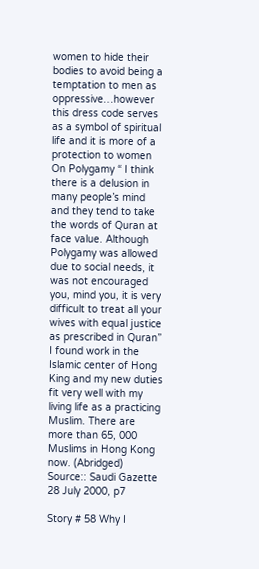women to hide their bodies to avoid being a temptation to men as oppressive…however this dress code serves as a symbol of spiritual life and it is more of a protection to women On Polygamy “ I think there is a delusion in many people’s mind and they tend to take the words of Quran at face value. Although Polygamy was allowed due to social needs, it was not encouraged you, mind you, it is very difficult to treat all your wives with equal justice as prescribed in Quran” I found work in the Islamic center of Hong King and my new duties fit very well with my living life as a practicing Muslim. There are more than 65, 000 Muslims in Hong Kong now. (Abridged) Source:: Saudi Gazette 28 July 2000, p7

Story # 58 Why I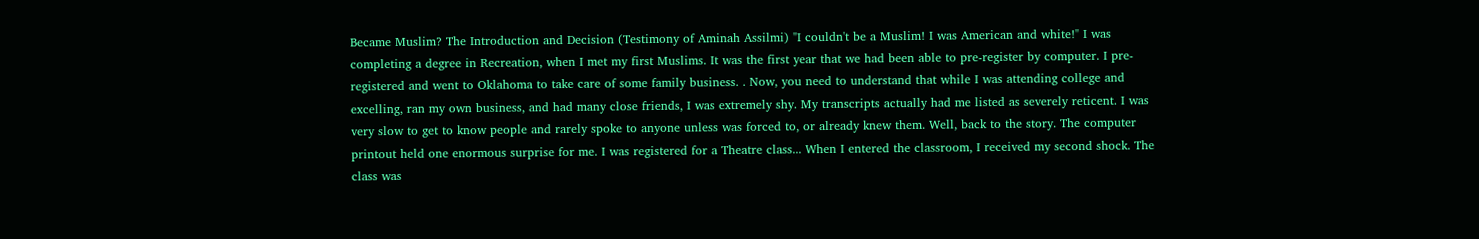Became Muslim? The Introduction and Decision (Testimony of Aminah Assilmi) "I couldn't be a Muslim! I was American and white!" I was completing a degree in Recreation, when I met my first Muslims. It was the first year that we had been able to pre-register by computer. I pre-registered and went to Oklahoma to take care of some family business. . Now, you need to understand that while I was attending college and excelling, ran my own business, and had many close friends, I was extremely shy. My transcripts actually had me listed as severely reticent. I was very slow to get to know people and rarely spoke to anyone unless was forced to, or already knew them. Well, back to the story. The computer printout held one enormous surprise for me. I was registered for a Theatre class... When I entered the classroom, I received my second shock. The class was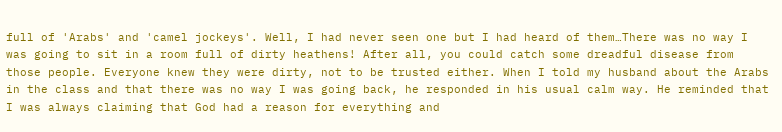full of 'Arabs' and 'camel jockeys'. Well, I had never seen one but I had heard of them…There was no way I was going to sit in a room full of dirty heathens! After all, you could catch some dreadful disease from those people. Everyone knew they were dirty, not to be trusted either. When I told my husband about the Arabs in the class and that there was no way I was going back, he responded in his usual calm way. He reminded that I was always claiming that God had a reason for everything and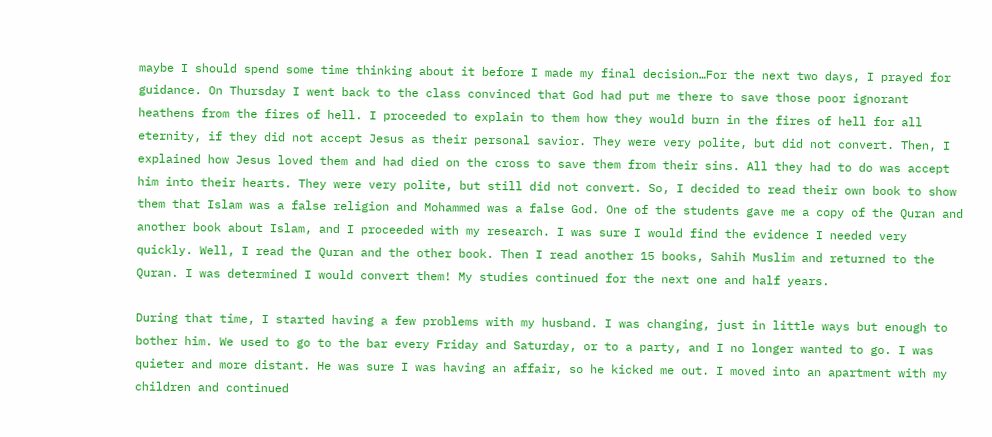maybe I should spend some time thinking about it before I made my final decision…For the next two days, I prayed for guidance. On Thursday I went back to the class convinced that God had put me there to save those poor ignorant heathens from the fires of hell. I proceeded to explain to them how they would burn in the fires of hell for all eternity, if they did not accept Jesus as their personal savior. They were very polite, but did not convert. Then, I explained how Jesus loved them and had died on the cross to save them from their sins. All they had to do was accept him into their hearts. They were very polite, but still did not convert. So, I decided to read their own book to show them that Islam was a false religion and Mohammed was a false God. One of the students gave me a copy of the Quran and another book about Islam, and I proceeded with my research. I was sure I would find the evidence I needed very quickly. Well, I read the Quran and the other book. Then I read another 15 books, Sahih Muslim and returned to the Quran. I was determined I would convert them! My studies continued for the next one and half years.

During that time, I started having a few problems with my husband. I was changing, just in little ways but enough to bother him. We used to go to the bar every Friday and Saturday, or to a party, and I no longer wanted to go. I was quieter and more distant. He was sure I was having an affair, so he kicked me out. I moved into an apartment with my children and continued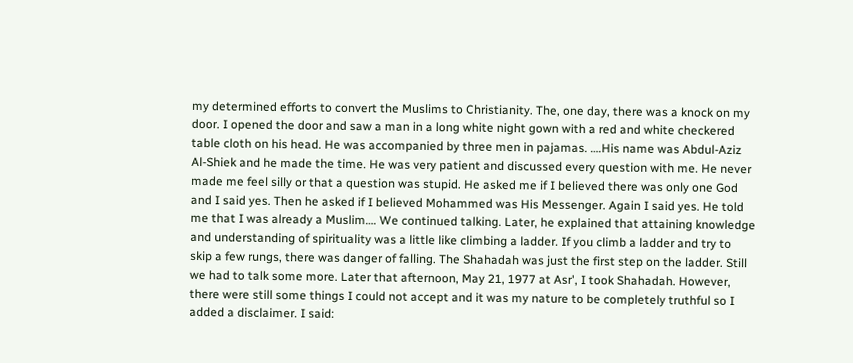my determined efforts to convert the Muslims to Christianity. The, one day, there was a knock on my door. I opened the door and saw a man in a long white night gown with a red and white checkered table cloth on his head. He was accompanied by three men in pajamas. ….His name was Abdul-Aziz Al-Shiek and he made the time. He was very patient and discussed every question with me. He never made me feel silly or that a question was stupid. He asked me if I believed there was only one God and I said yes. Then he asked if I believed Mohammed was His Messenger. Again I said yes. He told me that I was already a Muslim…. We continued talking. Later, he explained that attaining knowledge and understanding of spirituality was a little like climbing a ladder. If you climb a ladder and try to skip a few rungs, there was danger of falling. The Shahadah was just the first step on the ladder. Still we had to talk some more. Later that afternoon, May 21, 1977 at Asr', I took Shahadah. However, there were still some things I could not accept and it was my nature to be completely truthful so I added a disclaimer. I said: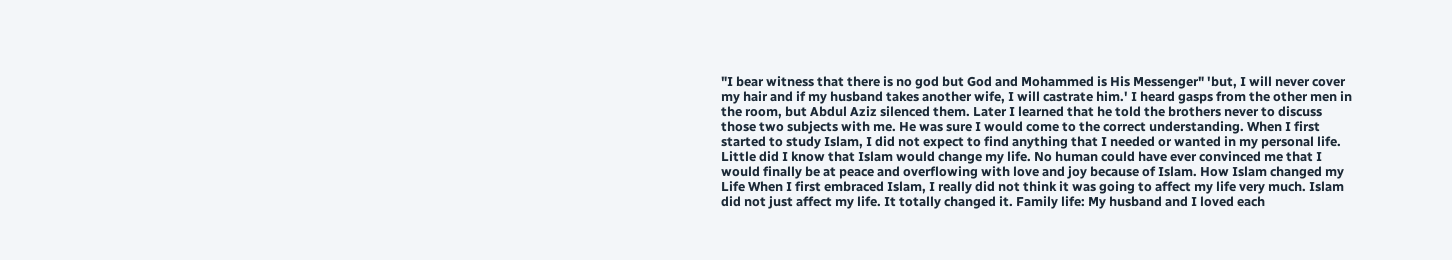"I bear witness that there is no god but God and Mohammed is His Messenger" 'but, I will never cover my hair and if my husband takes another wife, I will castrate him.' I heard gasps from the other men in the room, but Abdul Aziz silenced them. Later I learned that he told the brothers never to discuss those two subjects with me. He was sure I would come to the correct understanding. When I first started to study Islam, I did not expect to find anything that I needed or wanted in my personal life. Little did I know that Islam would change my life. No human could have ever convinced me that I would finally be at peace and overflowing with love and joy because of Islam. How Islam changed my Life When I first embraced Islam, I really did not think it was going to affect my life very much. Islam did not just affect my life. It totally changed it. Family life: My husband and I loved each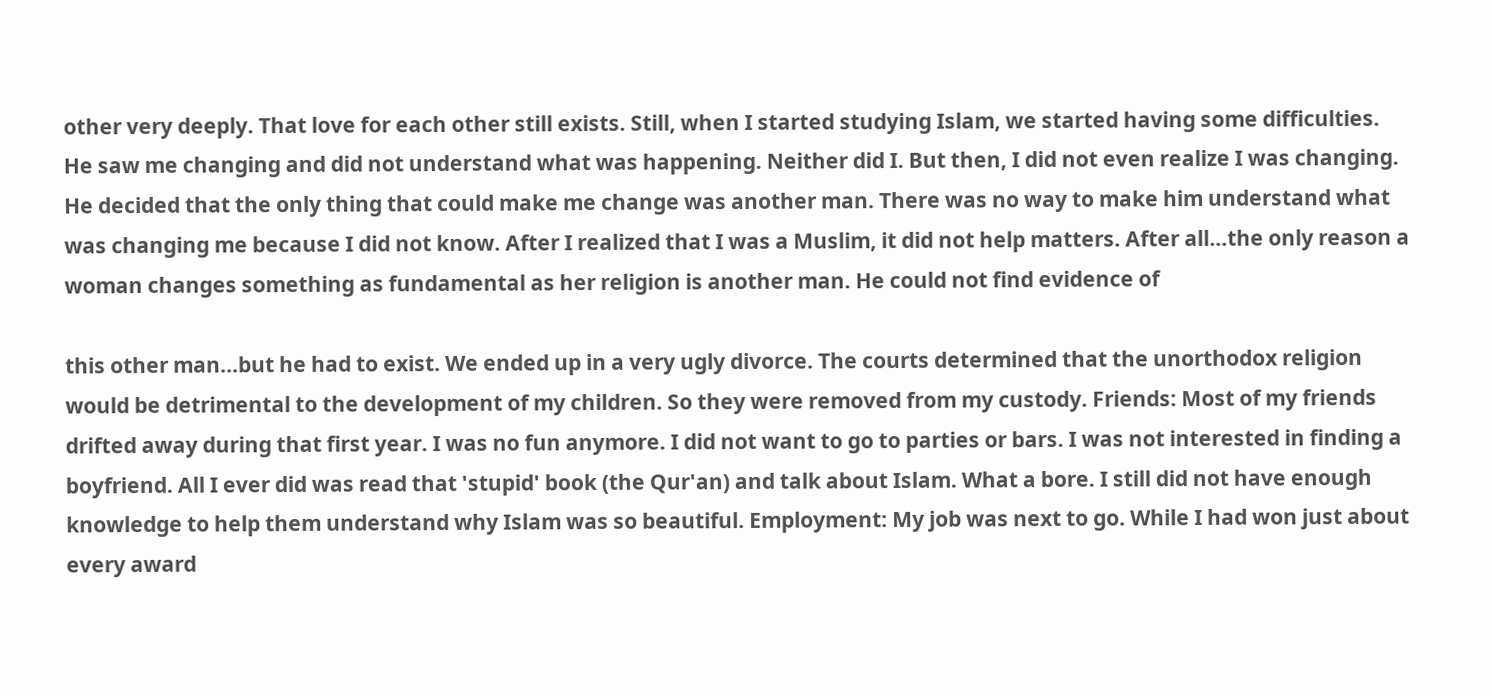other very deeply. That love for each other still exists. Still, when I started studying Islam, we started having some difficulties. He saw me changing and did not understand what was happening. Neither did I. But then, I did not even realize I was changing. He decided that the only thing that could make me change was another man. There was no way to make him understand what was changing me because I did not know. After I realized that I was a Muslim, it did not help matters. After all...the only reason a woman changes something as fundamental as her religion is another man. He could not find evidence of

this other man...but he had to exist. We ended up in a very ugly divorce. The courts determined that the unorthodox religion would be detrimental to the development of my children. So they were removed from my custody. Friends: Most of my friends drifted away during that first year. I was no fun anymore. I did not want to go to parties or bars. I was not interested in finding a boyfriend. All I ever did was read that 'stupid' book (the Qur'an) and talk about Islam. What a bore. I still did not have enough knowledge to help them understand why Islam was so beautiful. Employment: My job was next to go. While I had won just about every award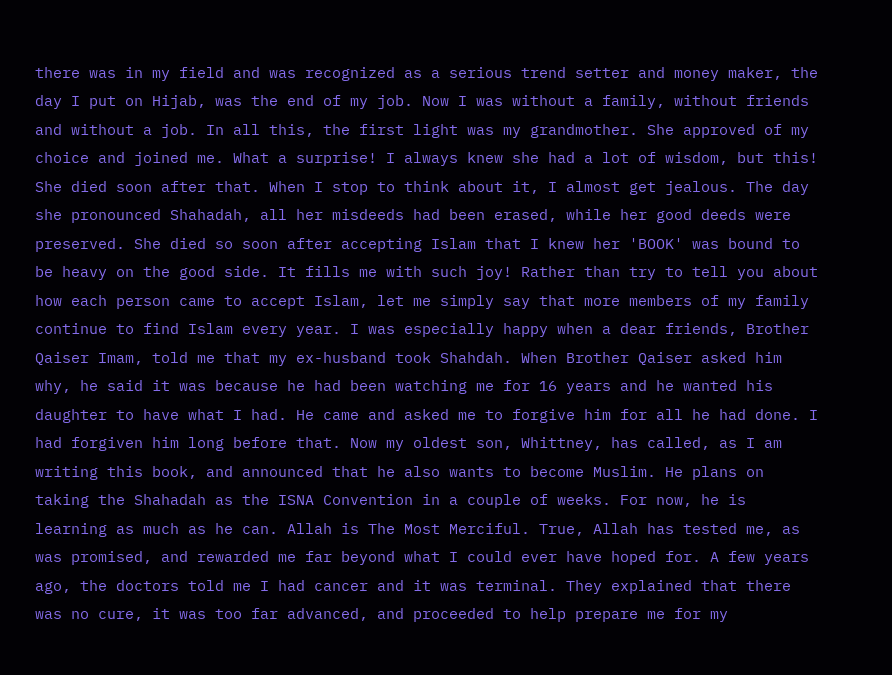there was in my field and was recognized as a serious trend setter and money maker, the day I put on Hijab, was the end of my job. Now I was without a family, without friends and without a job. In all this, the first light was my grandmother. She approved of my choice and joined me. What a surprise! I always knew she had a lot of wisdom, but this! She died soon after that. When I stop to think about it, I almost get jealous. The day she pronounced Shahadah, all her misdeeds had been erased, while her good deeds were preserved. She died so soon after accepting Islam that I knew her 'BOOK' was bound to be heavy on the good side. It fills me with such joy! Rather than try to tell you about how each person came to accept Islam, let me simply say that more members of my family continue to find Islam every year. I was especially happy when a dear friends, Brother Qaiser Imam, told me that my ex-husband took Shahdah. When Brother Qaiser asked him why, he said it was because he had been watching me for 16 years and he wanted his daughter to have what I had. He came and asked me to forgive him for all he had done. I had forgiven him long before that. Now my oldest son, Whittney, has called, as I am writing this book, and announced that he also wants to become Muslim. He plans on taking the Shahadah as the ISNA Convention in a couple of weeks. For now, he is learning as much as he can. Allah is The Most Merciful. True, Allah has tested me, as was promised, and rewarded me far beyond what I could ever have hoped for. A few years ago, the doctors told me I had cancer and it was terminal. They explained that there was no cure, it was too far advanced, and proceeded to help prepare me for my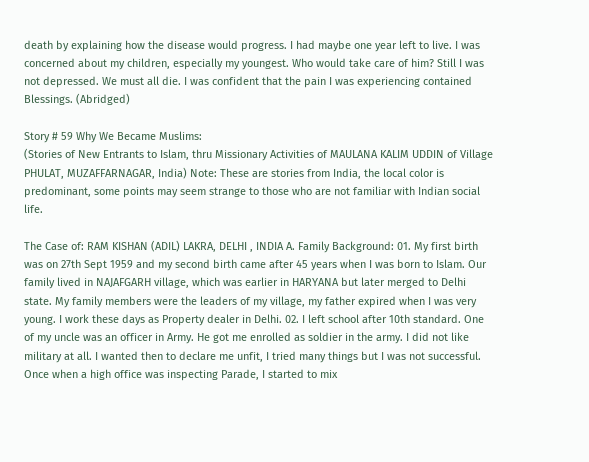death by explaining how the disease would progress. I had maybe one year left to live. I was concerned about my children, especially my youngest. Who would take care of him? Still I was not depressed. We must all die. I was confident that the pain I was experiencing contained Blessings. (Abridged)

Story # 59 Why We Became Muslims:
(Stories of New Entrants to Islam, thru Missionary Activities of MAULANA KALIM UDDIN of Village PHULAT, MUZAFFARNAGAR, India) Note: These are stories from India, the local color is predominant, some points may seem strange to those who are not familiar with Indian social life.

The Case of: RAM KISHAN (ADIL) LAKRA, DELHI , INDIA A. Family Background: 01. My first birth was on 27th Sept 1959 and my second birth came after 45 years when I was born to Islam. Our family lived in NAJAFGARH village, which was earlier in HARYANA but later merged to Delhi state. My family members were the leaders of my village, my father expired when I was very young. I work these days as Property dealer in Delhi. 02. I left school after 10th standard. One of my uncle was an officer in Army. He got me enrolled as soldier in the army. I did not like military at all. I wanted then to declare me unfit, I tried many things but I was not successful. Once when a high office was inspecting Parade, I started to mix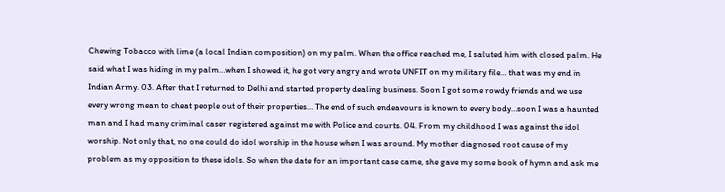Chewing Tobacco with lime (a local Indian composition) on my palm. When the office reached me, I saluted him with closed palm. He said what I was hiding in my palm…when I showed it, he got very angry and wrote UNFIT on my military file… that was my end in Indian Army. 03. After that I returned to Delhi and started property dealing business. Soon I got some rowdy friends and we use every wrong mean to cheat people out of their properties… The end of such endeavours is known to every body…soon I was a haunted man and I had many criminal caser registered against me with Police and courts. 04. From my childhood I was against the idol worship. Not only that, no one could do idol worship in the house when I was around. My mother diagnosed root cause of my problem as my opposition to these idols. So when the date for an important case came, she gave my some book of hymn and ask me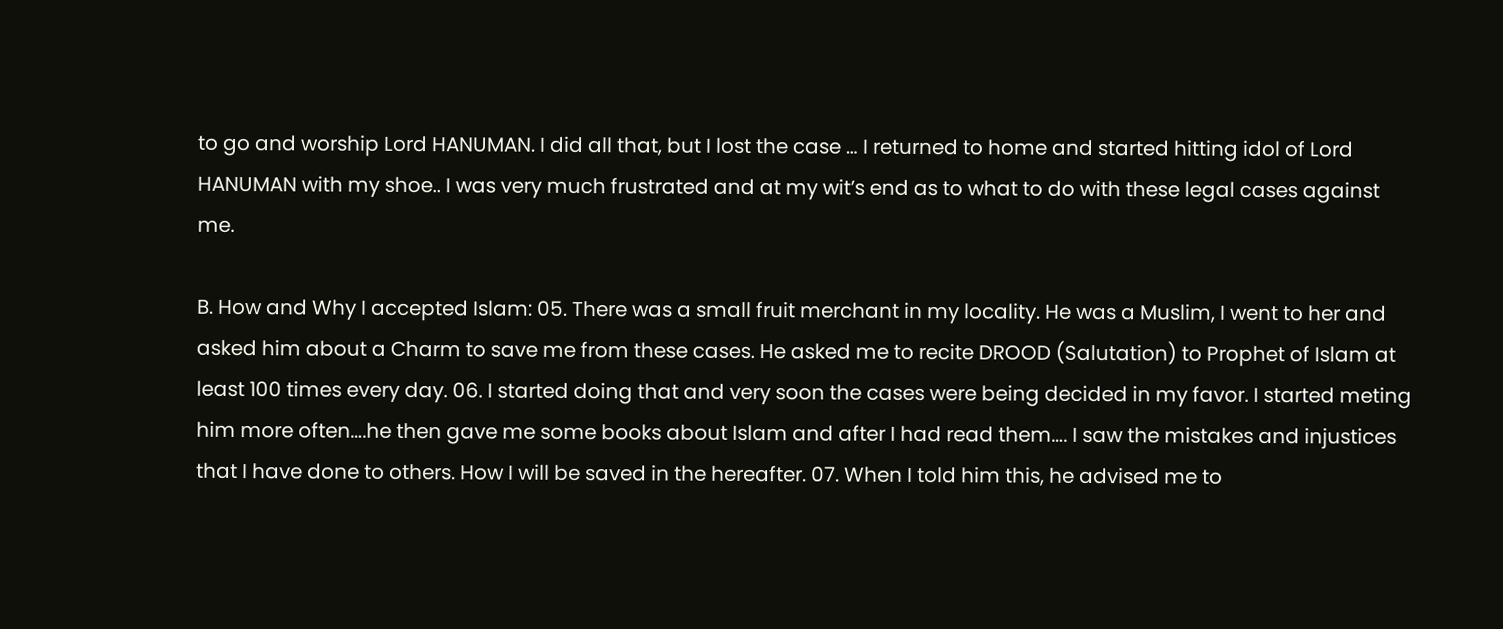to go and worship Lord HANUMAN. I did all that, but I lost the case … I returned to home and started hitting idol of Lord HANUMAN with my shoe.. I was very much frustrated and at my wit’s end as to what to do with these legal cases against me.

B. How and Why I accepted Islam: 05. There was a small fruit merchant in my locality. He was a Muslim, I went to her and asked him about a Charm to save me from these cases. He asked me to recite DROOD (Salutation) to Prophet of Islam at least 100 times every day. 06. I started doing that and very soon the cases were being decided in my favor. I started meting him more often….he then gave me some books about Islam and after I had read them…. I saw the mistakes and injustices that I have done to others. How I will be saved in the hereafter. 07. When I told him this, he advised me to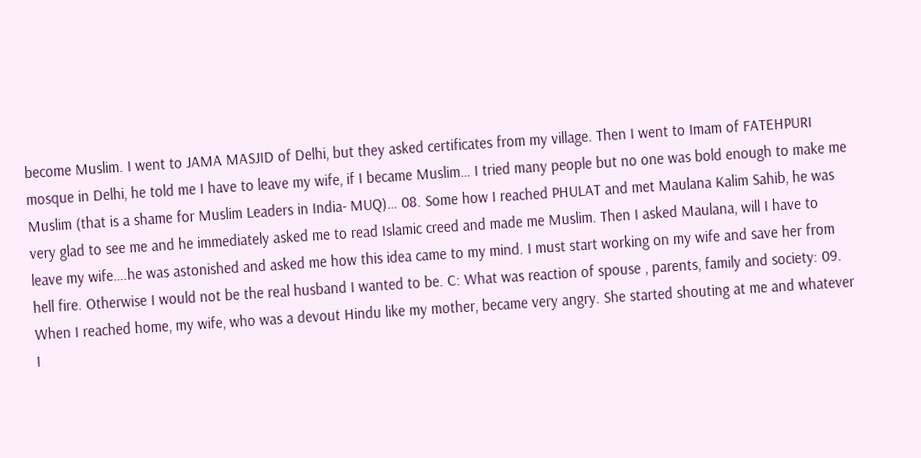become Muslim. I went to JAMA MASJID of Delhi, but they asked certificates from my village. Then I went to Imam of FATEHPURI mosque in Delhi, he told me I have to leave my wife, if I became Muslim… I tried many people but no one was bold enough to make me Muslim (that is a shame for Muslim Leaders in India- MUQ)… 08. Some how I reached PHULAT and met Maulana Kalim Sahib, he was very glad to see me and he immediately asked me to read Islamic creed and made me Muslim. Then I asked Maulana, will I have to leave my wife….he was astonished and asked me how this idea came to my mind. I must start working on my wife and save her from hell fire. Otherwise I would not be the real husband I wanted to be. C: What was reaction of spouse , parents, family and society: 09. When I reached home, my wife, who was a devout Hindu like my mother, became very angry. She started shouting at me and whatever I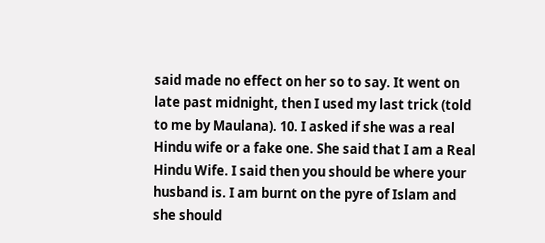said made no effect on her so to say. It went on late past midnight, then I used my last trick (told to me by Maulana). 10. I asked if she was a real Hindu wife or a fake one. She said that I am a Real Hindu Wife. I said then you should be where your husband is. I am burnt on the pyre of Islam and she should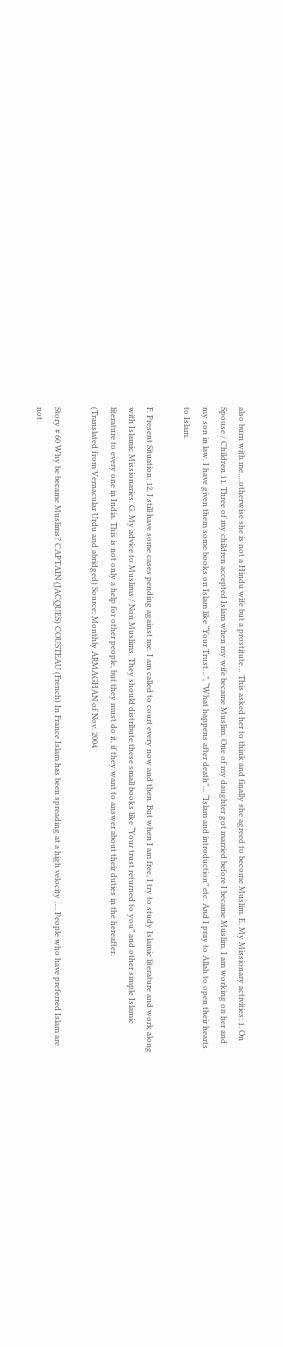also burn with me….otherwise she is not a Hindu wife but a prostitute… This asked her to think and finally she agreed to become Muslim. E. My Missionary activities: 1. On Spouse / Children 11. Three of my children accepted Islam when my wife became Muslim. One of my daughter got married before I became Muslim. I am working on her and my son in law. I have given them some books on Islam like “Your Trust…”, “What happens after death”… “Islam and introduction” etc. And I pray to Allah to open their hearts to Islam.

F. Present Situation: 12. I still have some cases pending against me. I am called to court every now and then. But when I am free, I try to study Islamic literature and work along with Islamic Missionaries. G. My advice to Muslims / Non Muslims. They should distribute these small books like “Your trust returned to you” and other simple Islamic literature to every one in India. This is not only a help for other people, but they must do it, if they want to answer about their duties in the hereafter.
(Translated from Vernacular Urdu and abridged) Source: Monthly ARMAGHAN of Nov. 2004

Story # 60 Why be became Muslims? CAPTAIN (JACQUES) COUSTEAU (French) In France Islam has been spreading at a high velocity …. People who have preferred Islam are not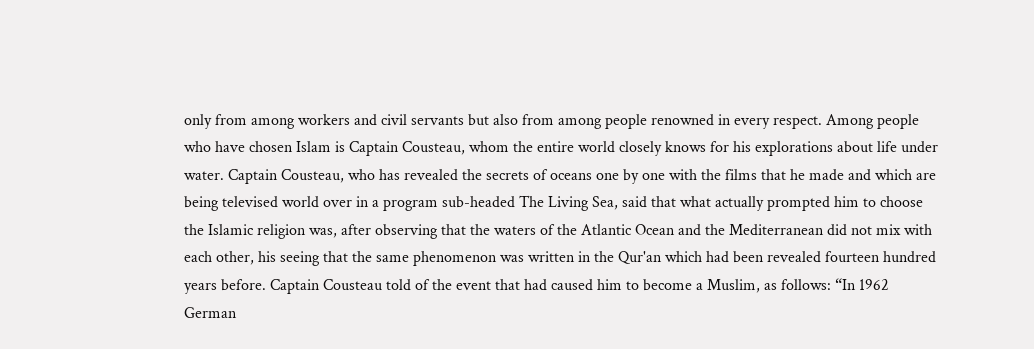only from among workers and civil servants but also from among people renowned in every respect. Among people who have chosen Islam is Captain Cousteau, whom the entire world closely knows for his explorations about life under water. Captain Cousteau, who has revealed the secrets of oceans one by one with the films that he made and which are being televised world over in a program sub-headed The Living Sea, said that what actually prompted him to choose the Islamic religion was, after observing that the waters of the Atlantic Ocean and the Mediterranean did not mix with each other, his seeing that the same phenomenon was written in the Qur'an which had been revealed fourteen hundred years before. Captain Cousteau told of the event that had caused him to become a Muslim, as follows: “In 1962 German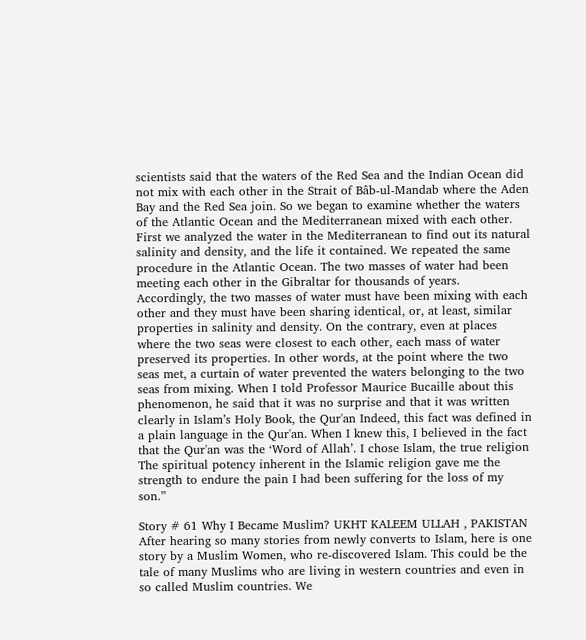scientists said that the waters of the Red Sea and the Indian Ocean did not mix with each other in the Strait of Bâb-ul-Mandab where the Aden Bay and the Red Sea join. So we began to examine whether the waters of the Atlantic Ocean and the Mediterranean mixed with each other. First we analyzed the water in the Mediterranean to find out its natural salinity and density, and the life it contained. We repeated the same procedure in the Atlantic Ocean. The two masses of water had been meeting each other in the Gibraltar for thousands of years. Accordingly, the two masses of water must have been mixing with each other and they must have been sharing identical, or, at least, similar properties in salinity and density. On the contrary, even at places where the two seas were closest to each other, each mass of water preserved its properties. In other words, at the point where the two seas met, a curtain of water prevented the waters belonging to the two seas from mixing. When I told Professor Maurice Bucaille about this phenomenon, he said that it was no surprise and that it was written clearly in Islam’s Holy Book, the Qur'an Indeed, this fact was defined in a plain language in the Qur'an. When I knew this, I believed in the fact that the Qur'an was the ‘Word of Allah’. I chose Islam, the true religion The spiritual potency inherent in the Islamic religion gave me the strength to endure the pain I had been suffering for the loss of my son.”

Story # 61 Why I Became Muslim? UKHT KALEEM ULLAH , PAKISTAN After hearing so many stories from newly converts to Islam, here is one story by a Muslim Women, who re-discovered Islam. This could be the tale of many Muslims who are living in western countries and even in so called Muslim countries. We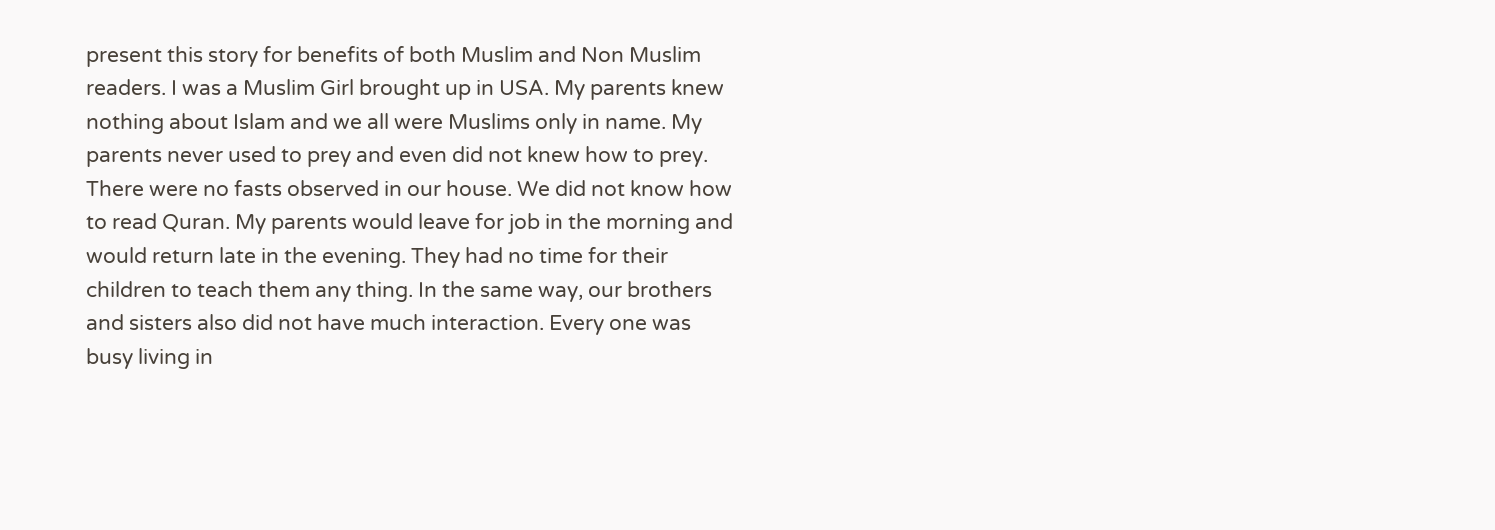present this story for benefits of both Muslim and Non Muslim readers. I was a Muslim Girl brought up in USA. My parents knew nothing about Islam and we all were Muslims only in name. My parents never used to prey and even did not knew how to prey. There were no fasts observed in our house. We did not know how to read Quran. My parents would leave for job in the morning and would return late in the evening. They had no time for their children to teach them any thing. In the same way, our brothers and sisters also did not have much interaction. Every one was busy living in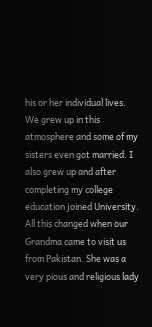his or her individual lives. We grew up in this atmosphere and some of my sisters even got married. I also grew up and after completing my college education joined University. All this changed when our Grandma came to visit us from Pakistan. She was a very pious and religious lady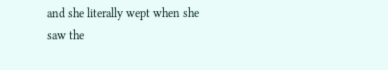and she literally wept when she saw the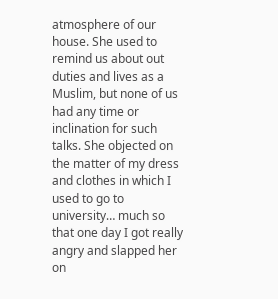atmosphere of our house. She used to remind us about out duties and lives as a Muslim, but none of us had any time or inclination for such talks. She objected on the matter of my dress and clothes in which I used to go to university… much so that one day I got really angry and slapped her on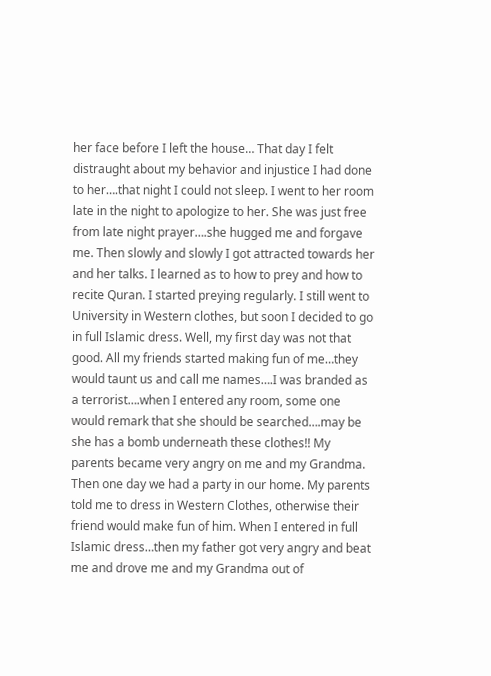her face before I left the house… That day I felt distraught about my behavior and injustice I had done to her….that night I could not sleep. I went to her room late in the night to apologize to her. She was just free from late night prayer….she hugged me and forgave me. Then slowly and slowly I got attracted towards her and her talks. I learned as to how to prey and how to recite Quran. I started preying regularly. I still went to University in Western clothes, but soon I decided to go in full Islamic dress. Well, my first day was not that good. All my friends started making fun of me…they would taunt us and call me names….I was branded as a terrorist….when I entered any room, some one would remark that she should be searched….may be she has a bomb underneath these clothes!! My parents became very angry on me and my Grandma. Then one day we had a party in our home. My parents told me to dress in Western Clothes, otherwise their friend would make fun of him. When I entered in full Islamic dress…then my father got very angry and beat me and drove me and my Grandma out of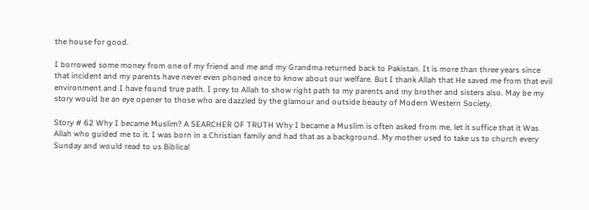the house for good.

I borrowed some money from one of my friend and me and my Grandma returned back to Pakistan. It is more than three years since that incident and my parents have never even phoned once to know about our welfare. But I thank Allah that He saved me from that evil environment and I have found true path. I prey to Allah to show right path to my parents and my brother and sisters also. May be my story would be an eye opener to those who are dazzled by the glamour and outside beauty of Modern Western Society.

Story # 62 Why I became Muslim? A SEARCHER OF TRUTH Why I became a Muslim is often asked from me, let it suffice that it Was Allah who guided me to it. I was born in a Christian family and had that as a background. My mother used to take us to church every Sunday and would read to us Biblical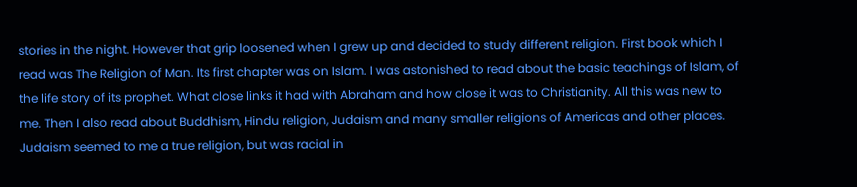stories in the night. However that grip loosened when I grew up and decided to study different religion. First book which I read was The Religion of Man. Its first chapter was on Islam. I was astonished to read about the basic teachings of Islam, of the life story of its prophet. What close links it had with Abraham and how close it was to Christianity. All this was new to me. Then I also read about Buddhism, Hindu religion, Judaism and many smaller religions of Americas and other places. Judaism seemed to me a true religion, but was racial in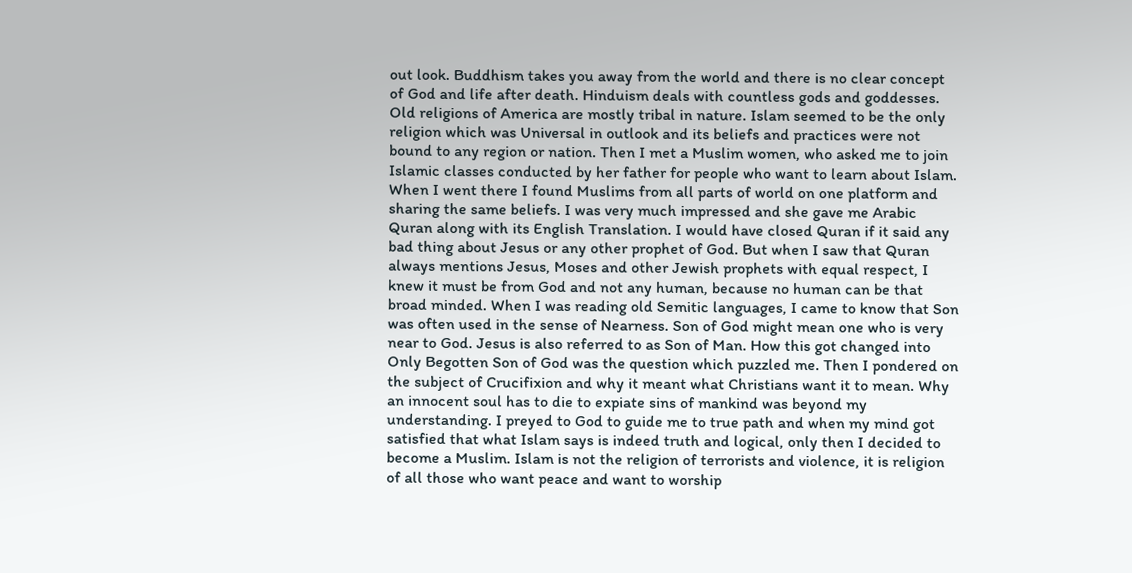out look. Buddhism takes you away from the world and there is no clear concept of God and life after death. Hinduism deals with countless gods and goddesses. Old religions of America are mostly tribal in nature. Islam seemed to be the only religion which was Universal in outlook and its beliefs and practices were not bound to any region or nation. Then I met a Muslim women, who asked me to join Islamic classes conducted by her father for people who want to learn about Islam. When I went there I found Muslims from all parts of world on one platform and sharing the same beliefs. I was very much impressed and she gave me Arabic Quran along with its English Translation. I would have closed Quran if it said any bad thing about Jesus or any other prophet of God. But when I saw that Quran always mentions Jesus, Moses and other Jewish prophets with equal respect, I knew it must be from God and not any human, because no human can be that broad minded. When I was reading old Semitic languages, I came to know that Son was often used in the sense of Nearness. Son of God might mean one who is very near to God. Jesus is also referred to as Son of Man. How this got changed into Only Begotten Son of God was the question which puzzled me. Then I pondered on the subject of Crucifixion and why it meant what Christians want it to mean. Why an innocent soul has to die to expiate sins of mankind was beyond my understanding. I preyed to God to guide me to true path and when my mind got satisfied that what Islam says is indeed truth and logical, only then I decided to become a Muslim. Islam is not the religion of terrorists and violence, it is religion of all those who want peace and want to worship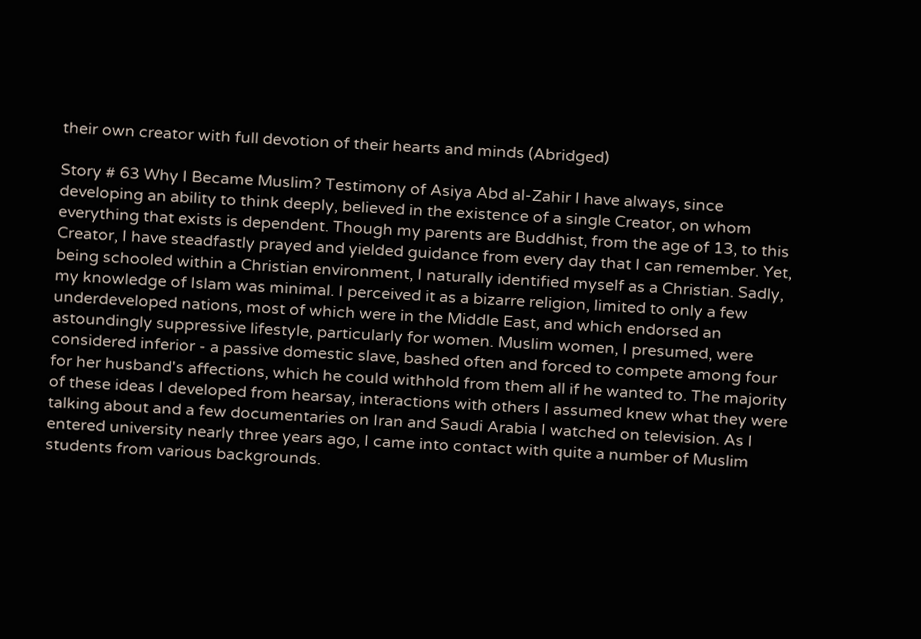their own creator with full devotion of their hearts and minds (Abridged)

Story # 63 Why I Became Muslim? Testimony of Asiya Abd al-Zahir I have always, since developing an ability to think deeply, believed in the existence of a single Creator, on whom everything that exists is dependent. Though my parents are Buddhist, from the age of 13, to this Creator, I have steadfastly prayed and yielded guidance from every day that I can remember. Yet, being schooled within a Christian environment, I naturally identified myself as a Christian. Sadly, my knowledge of Islam was minimal. I perceived it as a bizarre religion, limited to only a few underdeveloped nations, most of which were in the Middle East, and which endorsed an astoundingly suppressive lifestyle, particularly for women. Muslim women, I presumed, were considered inferior - a passive domestic slave, bashed often and forced to compete among four for her husband's affections, which he could withhold from them all if he wanted to. The majority of these ideas I developed from hearsay, interactions with others I assumed knew what they were talking about and a few documentaries on Iran and Saudi Arabia I watched on television. As I entered university nearly three years ago, I came into contact with quite a number of Muslim students from various backgrounds.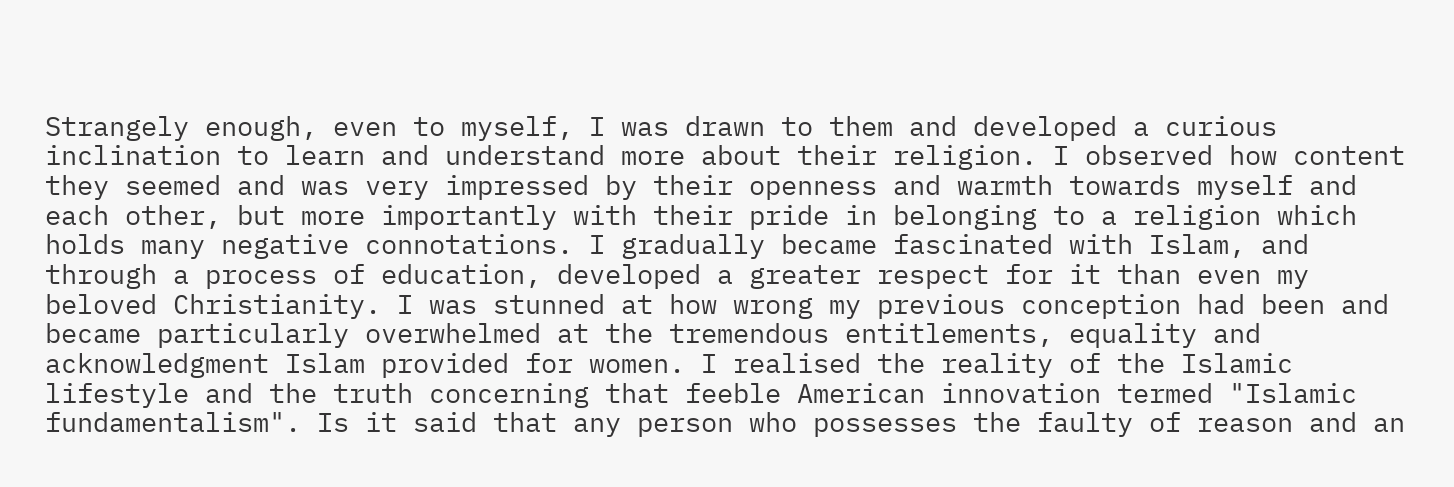Strangely enough, even to myself, I was drawn to them and developed a curious inclination to learn and understand more about their religion. I observed how content they seemed and was very impressed by their openness and warmth towards myself and each other, but more importantly with their pride in belonging to a religion which holds many negative connotations. I gradually became fascinated with Islam, and through a process of education, developed a greater respect for it than even my beloved Christianity. I was stunned at how wrong my previous conception had been and became particularly overwhelmed at the tremendous entitlements, equality and acknowledgment Islam provided for women. I realised the reality of the Islamic lifestyle and the truth concerning that feeble American innovation termed "Islamic fundamentalism". Is it said that any person who possesses the faulty of reason and an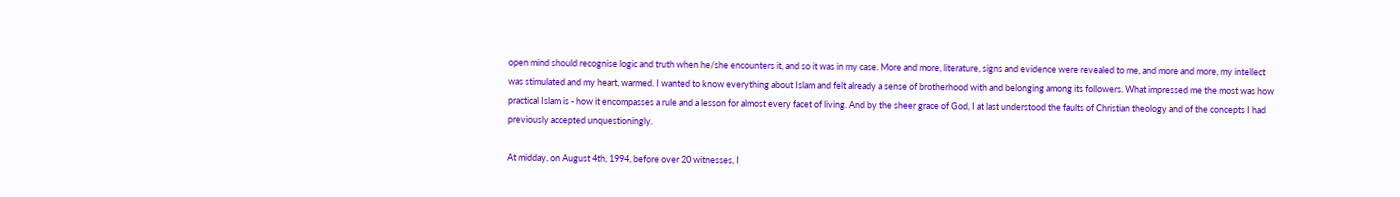open mind should recognise logic and truth when he/she encounters it, and so it was in my case. More and more, literature, signs and evidence were revealed to me, and more and more, my intellect was stimulated and my heart, warmed. I wanted to know everything about Islam and felt already a sense of brotherhood with and belonging among its followers. What impressed me the most was how practical Islam is - how it encompasses a rule and a lesson for almost every facet of living. And by the sheer grace of God, I at last understood the faults of Christian theology and of the concepts I had previously accepted unquestioningly.

At midday, on August 4th, 1994, before over 20 witnesses, I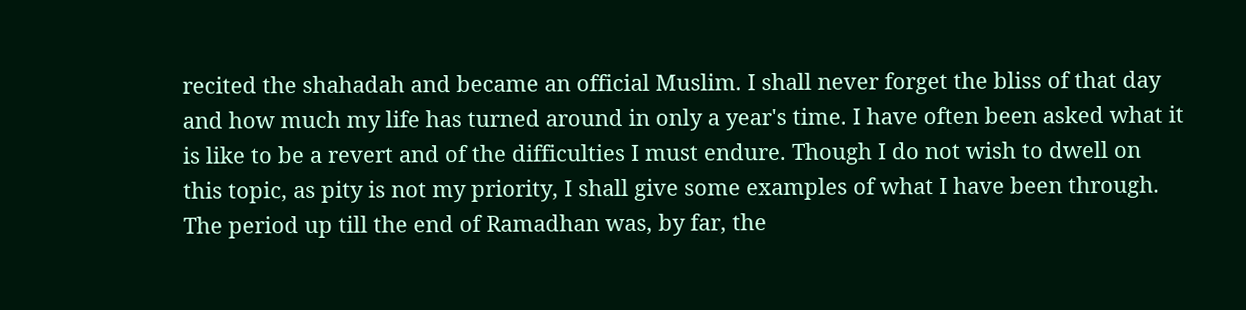recited the shahadah and became an official Muslim. I shall never forget the bliss of that day and how much my life has turned around in only a year's time. I have often been asked what it is like to be a revert and of the difficulties I must endure. Though I do not wish to dwell on this topic, as pity is not my priority, I shall give some examples of what I have been through. The period up till the end of Ramadhan was, by far, the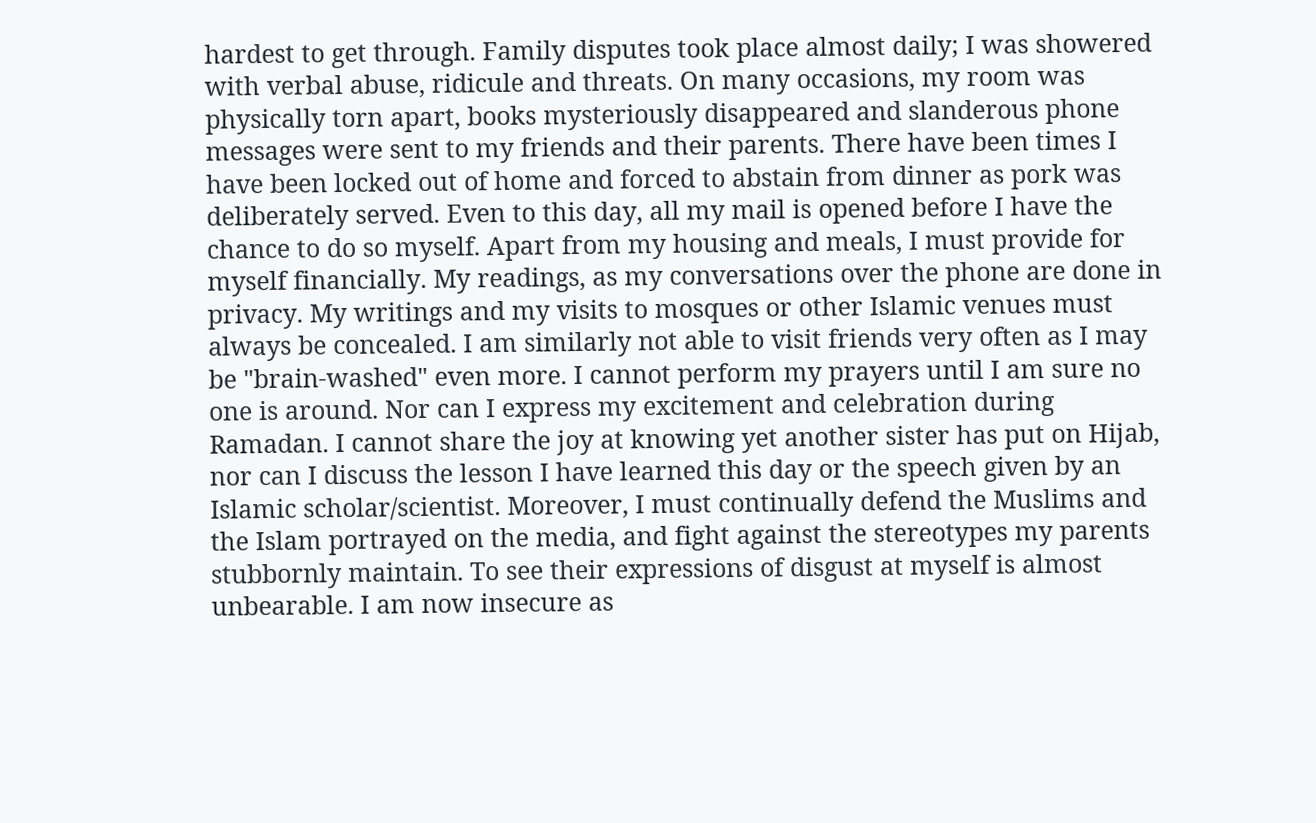hardest to get through. Family disputes took place almost daily; I was showered with verbal abuse, ridicule and threats. On many occasions, my room was physically torn apart, books mysteriously disappeared and slanderous phone messages were sent to my friends and their parents. There have been times I have been locked out of home and forced to abstain from dinner as pork was deliberately served. Even to this day, all my mail is opened before I have the chance to do so myself. Apart from my housing and meals, I must provide for myself financially. My readings, as my conversations over the phone are done in privacy. My writings and my visits to mosques or other Islamic venues must always be concealed. I am similarly not able to visit friends very often as I may be "brain-washed" even more. I cannot perform my prayers until I am sure no one is around. Nor can I express my excitement and celebration during Ramadan. I cannot share the joy at knowing yet another sister has put on Hijab, nor can I discuss the lesson I have learned this day or the speech given by an Islamic scholar/scientist. Moreover, I must continually defend the Muslims and the Islam portrayed on the media, and fight against the stereotypes my parents stubbornly maintain. To see their expressions of disgust at myself is almost unbearable. I am now insecure as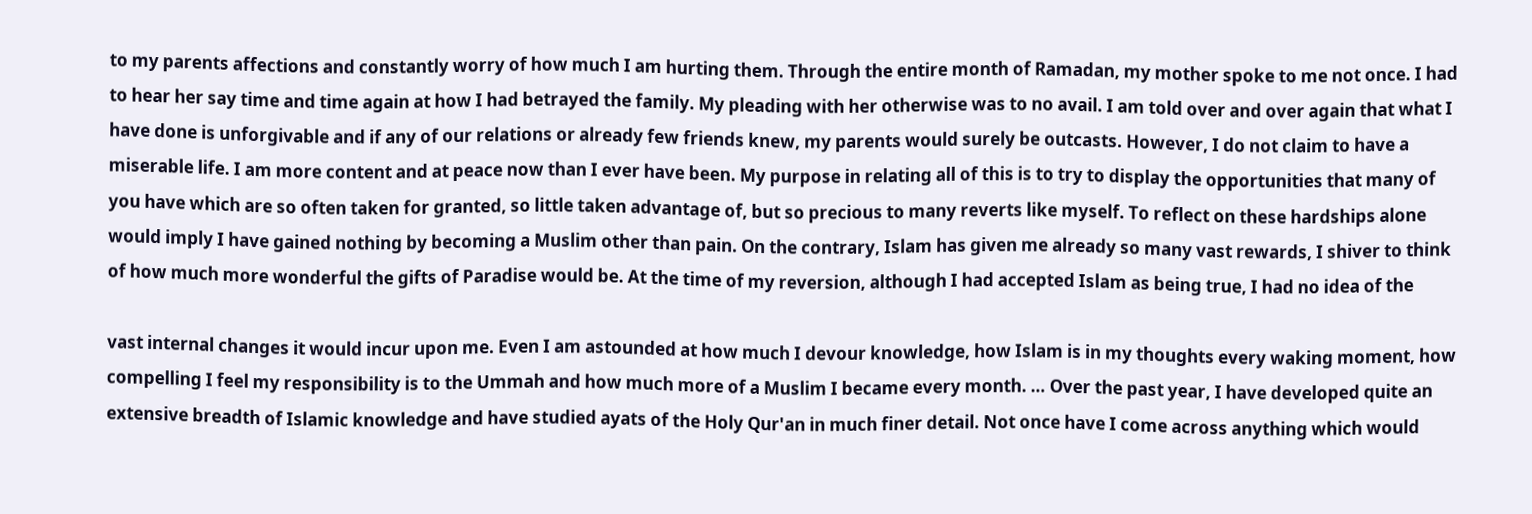to my parents affections and constantly worry of how much I am hurting them. Through the entire month of Ramadan, my mother spoke to me not once. I had to hear her say time and time again at how I had betrayed the family. My pleading with her otherwise was to no avail. I am told over and over again that what I have done is unforgivable and if any of our relations or already few friends knew, my parents would surely be outcasts. However, I do not claim to have a miserable life. I am more content and at peace now than I ever have been. My purpose in relating all of this is to try to display the opportunities that many of you have which are so often taken for granted, so little taken advantage of, but so precious to many reverts like myself. To reflect on these hardships alone would imply I have gained nothing by becoming a Muslim other than pain. On the contrary, Islam has given me already so many vast rewards, I shiver to think of how much more wonderful the gifts of Paradise would be. At the time of my reversion, although I had accepted Islam as being true, I had no idea of the

vast internal changes it would incur upon me. Even I am astounded at how much I devour knowledge, how Islam is in my thoughts every waking moment, how compelling I feel my responsibility is to the Ummah and how much more of a Muslim I became every month. … Over the past year, I have developed quite an extensive breadth of Islamic knowledge and have studied ayats of the Holy Qur'an in much finer detail. Not once have I come across anything which would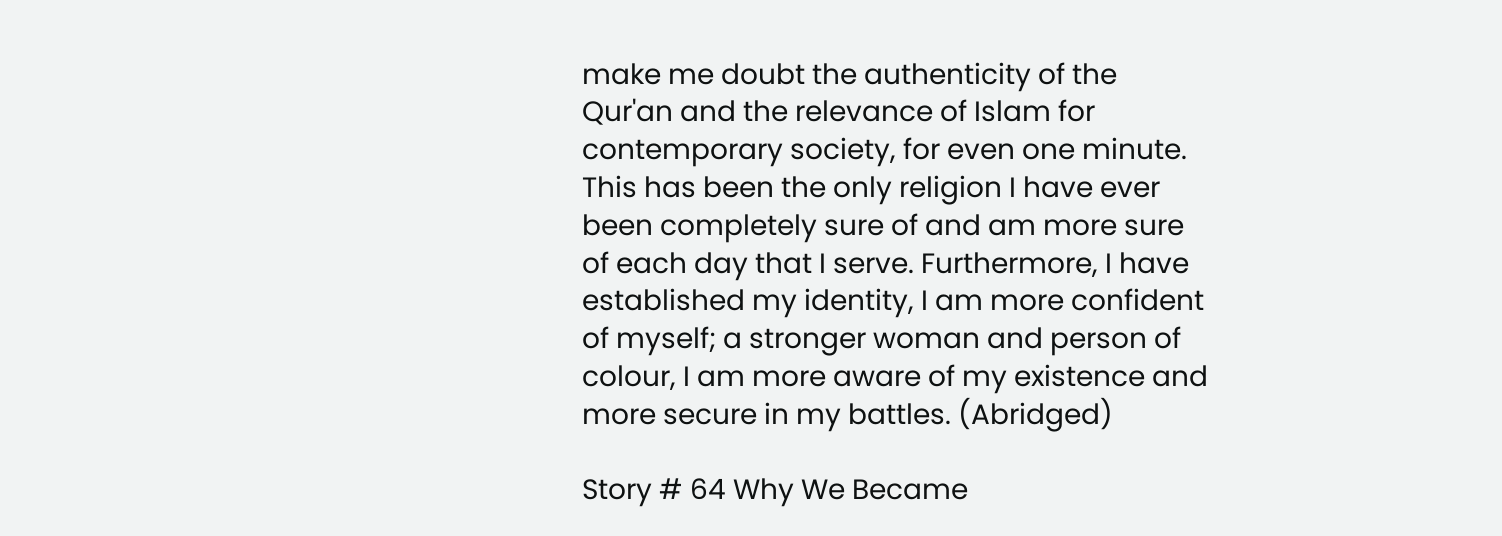make me doubt the authenticity of the Qur'an and the relevance of Islam for contemporary society, for even one minute. This has been the only religion I have ever been completely sure of and am more sure of each day that I serve. Furthermore, I have established my identity, I am more confident of myself; a stronger woman and person of colour, I am more aware of my existence and more secure in my battles. (Abridged)

Story # 64 Why We Became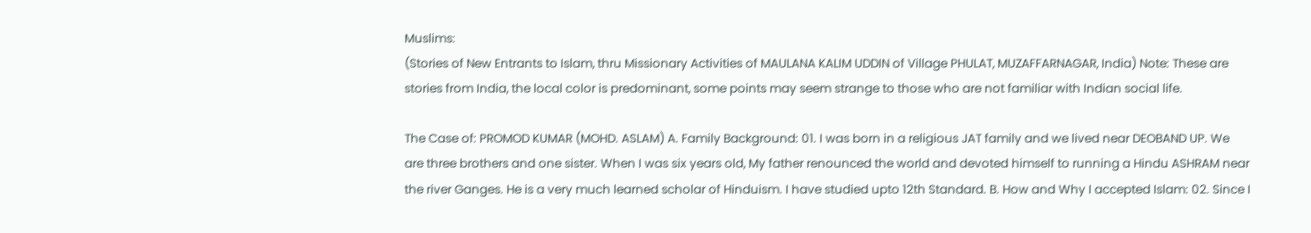Muslims:
(Stories of New Entrants to Islam, thru Missionary Activities of MAULANA KALIM UDDIN of Village PHULAT, MUZAFFARNAGAR, India) Note: These are stories from India, the local color is predominant, some points may seem strange to those who are not familiar with Indian social life.

The Case of: PROMOD KUMAR (MOHD. ASLAM) A. Family Background: 01. I was born in a religious JAT family and we lived near DEOBAND UP. We are three brothers and one sister. When I was six years old, My father renounced the world and devoted himself to running a Hindu ASHRAM near the river Ganges. He is a very much learned scholar of Hinduism. I have studied upto 12th Standard. B. How and Why I accepted Islam: 02. Since I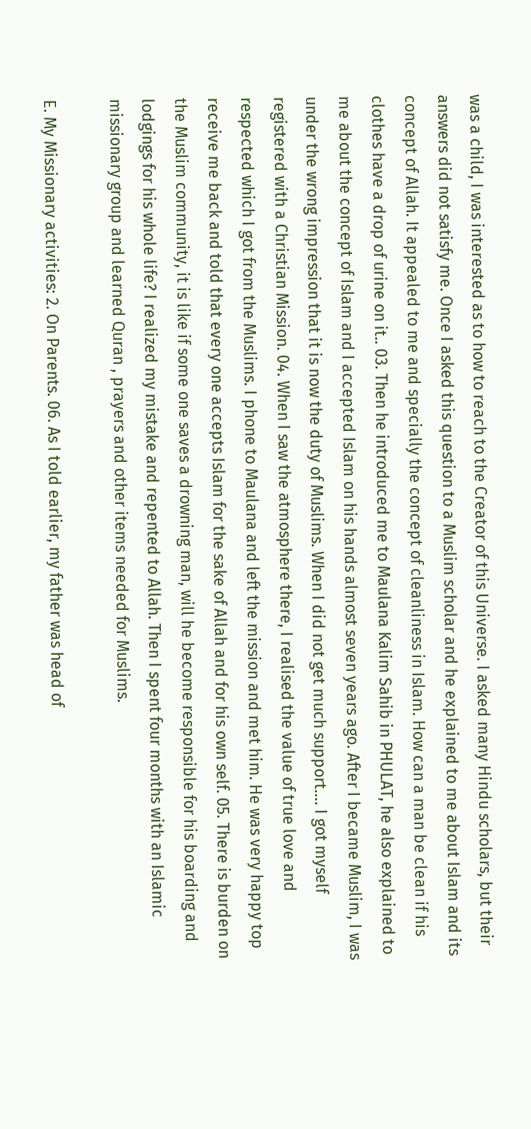was a child, I was interested as to how to reach to the Creator of this Universe. I asked many Hindu scholars, but their answers did not satisfy me. Once I asked this question to a Muslim scholar and he explained to me about Islam and its concept of Allah. It appealed to me and specially the concept of cleanliness in Islam. How can a man be clean if his clothes have a drop of urine on it.. 03. Then he introduced me to Maulana Kalim Sahib in PHULAT, he also explained to me about the concept of Islam and I accepted Islam on his hands almost seven years ago. After I became Muslim, I was under the wrong impression that it is now the duty of Muslims. When I did not get much support…. I got myself registered with a Christian Mission. 04. When I saw the atmosphere there, I realised the value of true love and respected which I got from the Muslims. I phone to Maulana and left the mission and met him. He was very happy top receive me back and told that every one accepts Islam for the sake of Allah and for his own self. 05. There is burden on the Muslim community, it is like if some one saves a drowning man, will he become responsible for his boarding and lodgings for his whole life? I realized my mistake and repented to Allah. Then I spent four months with an Islamic missionary group and learned Quran , prayers and other items needed for Muslims.

E. My Missionary activities: 2. On Parents. 06. As I told earlier, my father was head of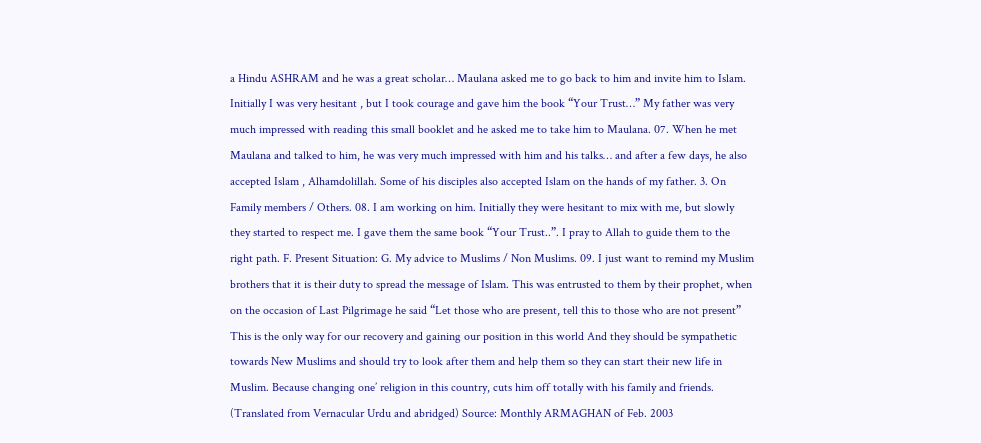a Hindu ASHRAM and he was a great scholar… Maulana asked me to go back to him and invite him to Islam. Initially I was very hesitant , but I took courage and gave him the book “Your Trust…” My father was very much impressed with reading this small booklet and he asked me to take him to Maulana. 07. When he met Maulana and talked to him, he was very much impressed with him and his talks… and after a few days, he also accepted Islam , Alhamdolillah. Some of his disciples also accepted Islam on the hands of my father. 3. On Family members / Others. 08. I am working on him. Initially they were hesitant to mix with me, but slowly they started to respect me. I gave them the same book “Your Trust..”. I pray to Allah to guide them to the right path. F. Present Situation: G. My advice to Muslims / Non Muslims. 09. I just want to remind my Muslim brothers that it is their duty to spread the message of Islam. This was entrusted to them by their prophet, when on the occasion of Last Pilgrimage he said “Let those who are present, tell this to those who are not present” This is the only way for our recovery and gaining our position in this world And they should be sympathetic towards New Muslims and should try to look after them and help them so they can start their new life in Muslim. Because changing one’ religion in this country, cuts him off totally with his family and friends.
(Translated from Vernacular Urdu and abridged) Source: Monthly ARMAGHAN of Feb. 2003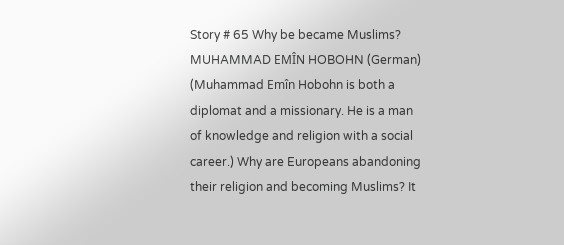Story # 65 Why be became Muslims? MUHAMMAD EMÎN HOBOHN (German) (Muhammad Emîn Hobohn is both a diplomat and a missionary. He is a man of knowledge and religion with a social career.) Why are Europeans abandoning their religion and becoming Muslims? It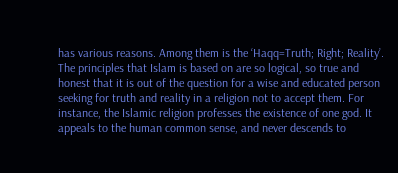has various reasons. Among them is the ‘Haqq=Truth; Right; Reality’. The principles that Islam is based on are so logical, so true and honest that it is out of the question for a wise and educated person seeking for truth and reality in a religion not to accept them. For instance, the Islamic religion professes the existence of one god. It appeals to the human common sense, and never descends to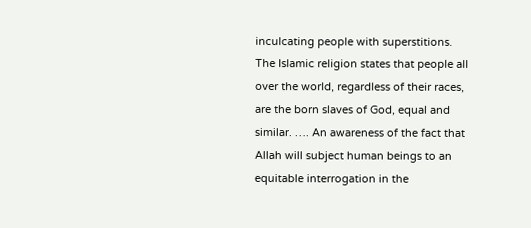inculcating people with superstitions. The Islamic religion states that people all over the world, regardless of their races, are the born slaves of God, equal and similar. …. An awareness of the fact that Allah will subject human beings to an equitable interrogation in the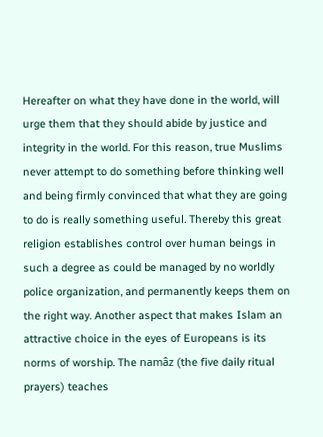Hereafter on what they have done in the world, will urge them that they should abide by justice and integrity in the world. For this reason, true Muslims never attempt to do something before thinking well and being firmly convinced that what they are going to do is really something useful. Thereby this great religion establishes control over human beings in such a degree as could be managed by no worldly police organization, and permanently keeps them on the right way. Another aspect that makes Islam an attractive choice in the eyes of Europeans is its norms of worship. The namâz (the five daily ritual prayers) teaches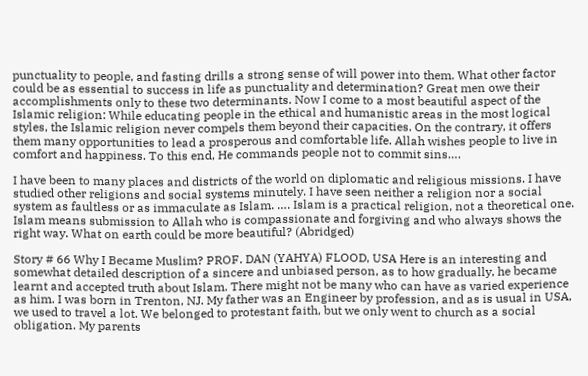punctuality to people, and fasting drills a strong sense of will power into them. What other factor could be as essential to success in life as punctuality and determination? Great men owe their accomplishments only to these two determinants. Now I come to a most beautiful aspect of the Islamic religion: While educating people in the ethical and humanistic areas in the most logical styles, the Islamic religion never compels them beyond their capacities. On the contrary, it offers them many opportunities to lead a prosperous and comfortable life. Allah wishes people to live in comfort and happiness. To this end, He commands people not to commit sins….

I have been to many places and districts of the world on diplomatic and religious missions. I have studied other religions and social systems minutely. I have seen neither a religion nor a social system as faultless or as immaculate as Islam. …. Islam is a practical religion, not a theoretical one. Islam means submission to Allah who is compassionate and forgiving and who always shows the right way. What on earth could be more beautiful? (Abridged)

Story # 66 Why I Became Muslim? PROF. DAN (YAHYA) FLOOD, USA Here is an interesting and somewhat detailed description of a sincere and unbiased person, as to how gradually, he became learnt and accepted truth about Islam. There might not be many who can have as varied experience as him. I was born in Trenton, NJ. My father was an Engineer by profession, and as is usual in USA, we used to travel a lot. We belonged to protestant faith, but we only went to church as a social obligation. My parents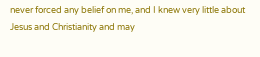never forced any belief on me, and I knew very little about Jesus and Christianity and may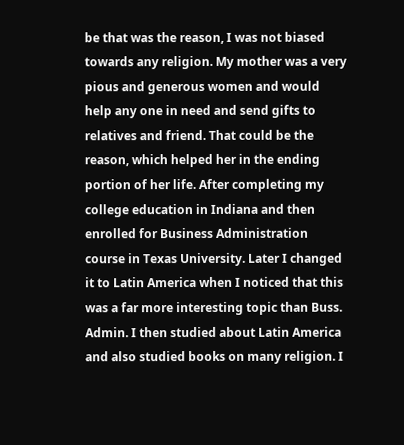be that was the reason, I was not biased towards any religion. My mother was a very pious and generous women and would help any one in need and send gifts to relatives and friend. That could be the reason, which helped her in the ending portion of her life. After completing my college education in Indiana and then enrolled for Business Administration course in Texas University. Later I changed it to Latin America when I noticed that this was a far more interesting topic than Buss. Admin. I then studied about Latin America and also studied books on many religion. I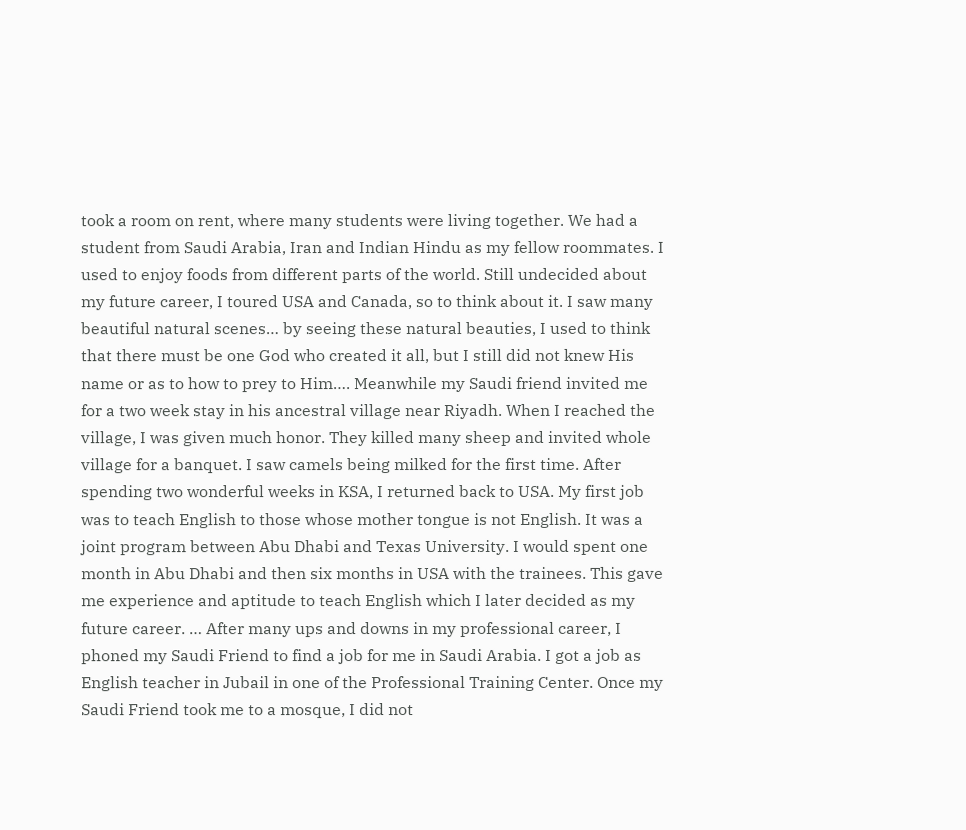took a room on rent, where many students were living together. We had a student from Saudi Arabia, Iran and Indian Hindu as my fellow roommates. I used to enjoy foods from different parts of the world. Still undecided about my future career, I toured USA and Canada, so to think about it. I saw many beautiful natural scenes… by seeing these natural beauties, I used to think that there must be one God who created it all, but I still did not knew His name or as to how to prey to Him…. Meanwhile my Saudi friend invited me for a two week stay in his ancestral village near Riyadh. When I reached the village, I was given much honor. They killed many sheep and invited whole village for a banquet. I saw camels being milked for the first time. After spending two wonderful weeks in KSA, I returned back to USA. My first job was to teach English to those whose mother tongue is not English. It was a joint program between Abu Dhabi and Texas University. I would spent one month in Abu Dhabi and then six months in USA with the trainees. This gave me experience and aptitude to teach English which I later decided as my future career. … After many ups and downs in my professional career, I phoned my Saudi Friend to find a job for me in Saudi Arabia. I got a job as English teacher in Jubail in one of the Professional Training Center. Once my Saudi Friend took me to a mosque, I did not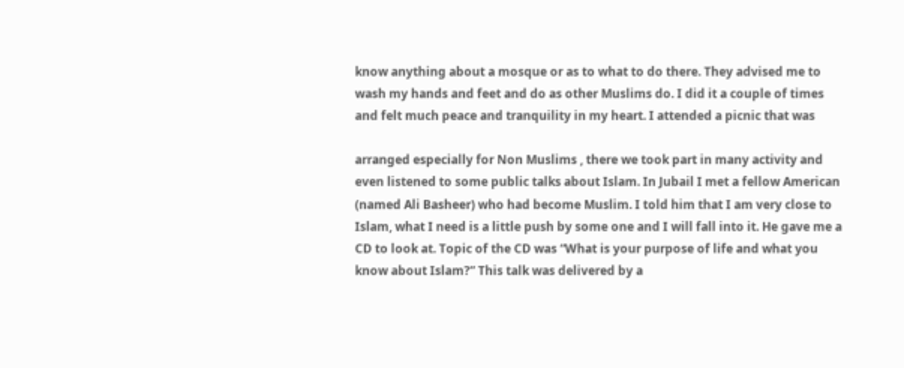know anything about a mosque or as to what to do there. They advised me to wash my hands and feet and do as other Muslims do. I did it a couple of times and felt much peace and tranquility in my heart. I attended a picnic that was

arranged especially for Non Muslims , there we took part in many activity and even listened to some public talks about Islam. In Jubail I met a fellow American (named Ali Basheer) who had become Muslim. I told him that I am very close to Islam, what I need is a little push by some one and I will fall into it. He gave me a CD to look at. Topic of the CD was “What is your purpose of life and what you know about Islam?” This talk was delivered by a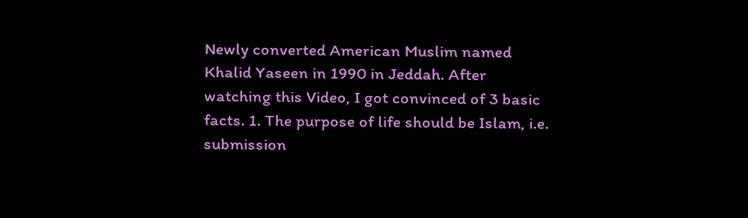Newly converted American Muslim named Khalid Yaseen in 1990 in Jeddah. After watching this Video, I got convinced of 3 basic facts. 1. The purpose of life should be Islam, i.e. submission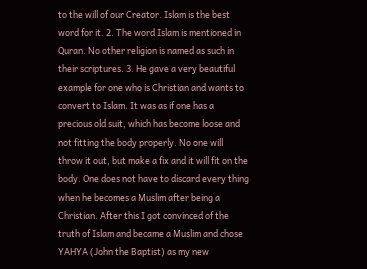to the will of our Creator. Islam is the best word for it. 2. The word Islam is mentioned in Quran. No other religion is named as such in their scriptures. 3. He gave a very beautiful example for one who is Christian and wants to convert to Islam. It was as if one has a precious old suit, which has become loose and not fitting the body properly. No one will throw it out, but make a fix and it will fit on the body. One does not have to discard every thing when he becomes a Muslim after being a Christian. After this I got convinced of the truth of Islam and became a Muslim and chose YAHYA (John the Baptist) as my new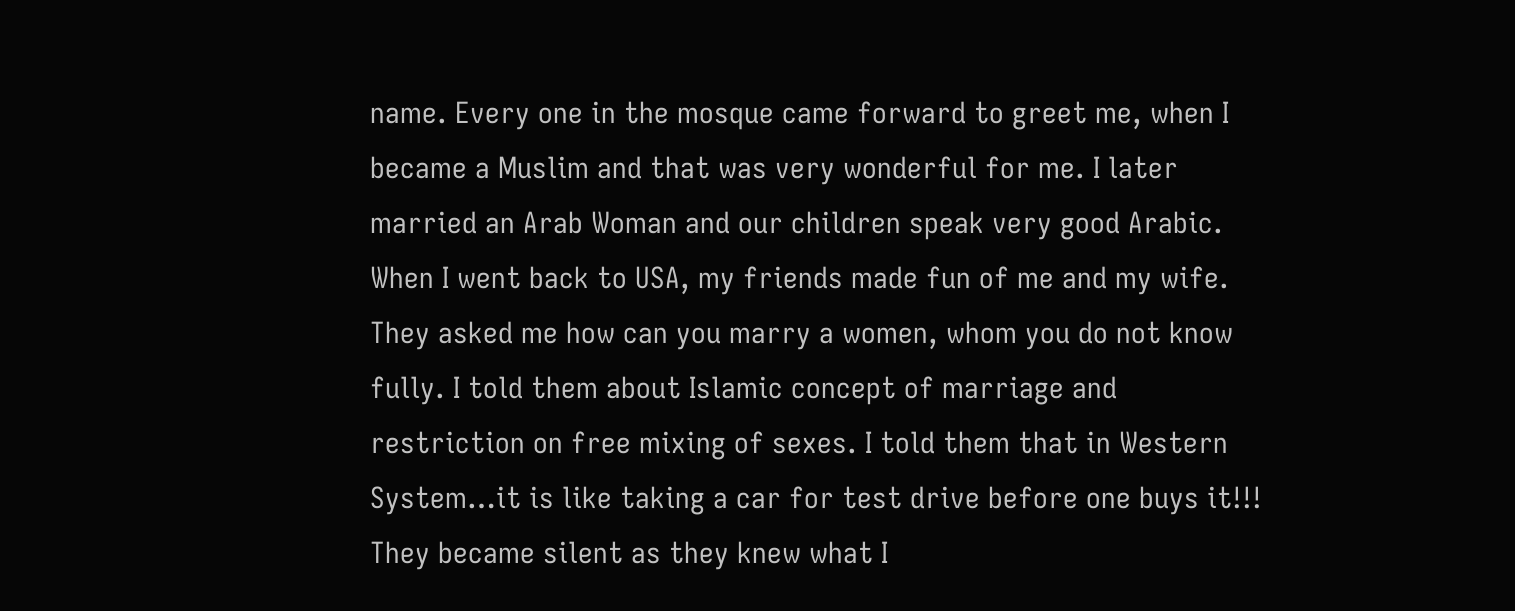name. Every one in the mosque came forward to greet me, when I became a Muslim and that was very wonderful for me. I later married an Arab Woman and our children speak very good Arabic. When I went back to USA, my friends made fun of me and my wife. They asked me how can you marry a women, whom you do not know fully. I told them about Islamic concept of marriage and restriction on free mixing of sexes. I told them that in Western System…it is like taking a car for test drive before one buys it!!! They became silent as they knew what I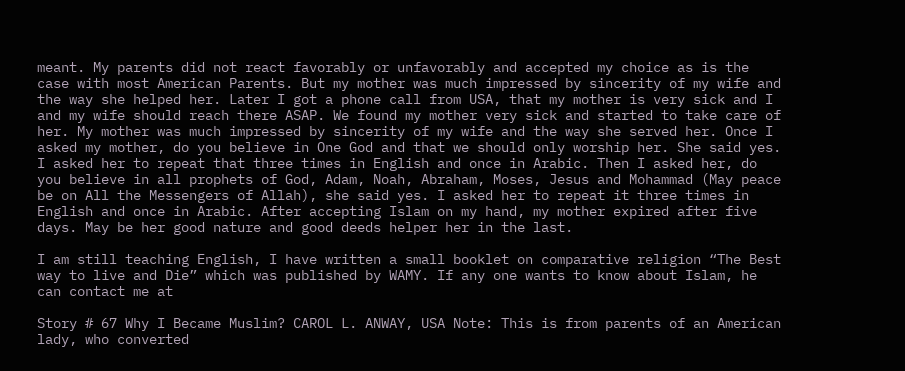meant. My parents did not react favorably or unfavorably and accepted my choice as is the case with most American Parents. But my mother was much impressed by sincerity of my wife and the way she helped her. Later I got a phone call from USA, that my mother is very sick and I and my wife should reach there ASAP. We found my mother very sick and started to take care of her. My mother was much impressed by sincerity of my wife and the way she served her. Once I asked my mother, do you believe in One God and that we should only worship her. She said yes. I asked her to repeat that three times in English and once in Arabic. Then I asked her, do you believe in all prophets of God, Adam, Noah, Abraham, Moses, Jesus and Mohammad (May peace be on All the Messengers of Allah), she said yes. I asked her to repeat it three times in English and once in Arabic. After accepting Islam on my hand, my mother expired after five days. May be her good nature and good deeds helper her in the last.

I am still teaching English, I have written a small booklet on comparative religion “The Best way to live and Die” which was published by WAMY. If any one wants to know about Islam, he can contact me at

Story # 67 Why I Became Muslim? CAROL L. ANWAY, USA Note: This is from parents of an American lady, who converted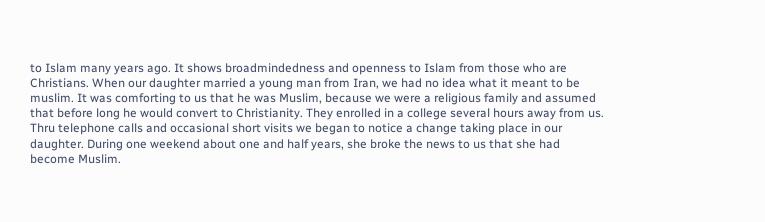to Islam many years ago. It shows broadmindedness and openness to Islam from those who are Christians. When our daughter married a young man from Iran, we had no idea what it meant to be muslim. It was comforting to us that he was Muslim, because we were a religious family and assumed that before long he would convert to Christianity. They enrolled in a college several hours away from us. Thru telephone calls and occasional short visits we began to notice a change taking place in our daughter. During one weekend about one and half years, she broke the news to us that she had become Muslim.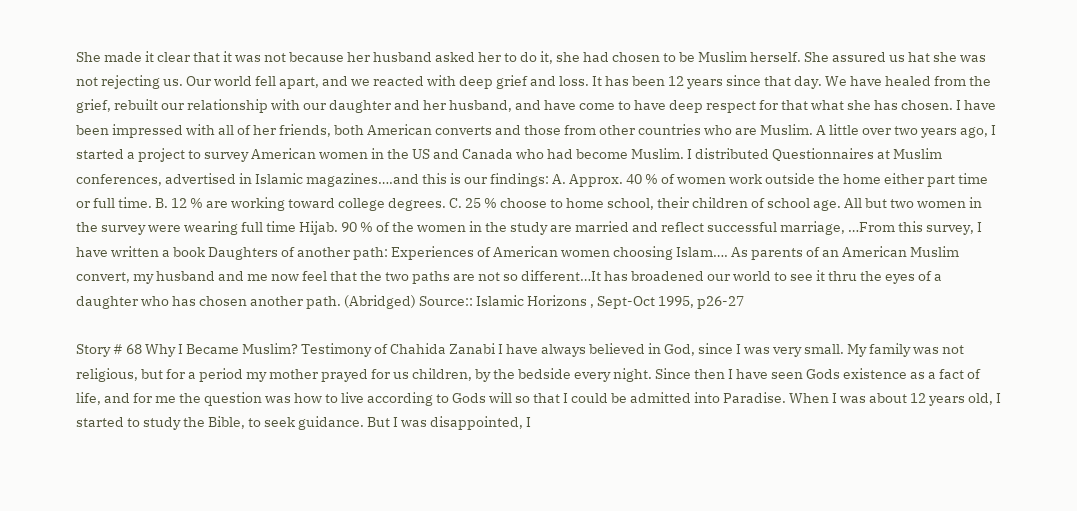She made it clear that it was not because her husband asked her to do it, she had chosen to be Muslim herself. She assured us hat she was not rejecting us. Our world fell apart, and we reacted with deep grief and loss. It has been 12 years since that day. We have healed from the grief, rebuilt our relationship with our daughter and her husband, and have come to have deep respect for that what she has chosen. I have been impressed with all of her friends, both American converts and those from other countries who are Muslim. A little over two years ago, I started a project to survey American women in the US and Canada who had become Muslim. I distributed Questionnaires at Muslim conferences, advertised in Islamic magazines….and this is our findings: A. Approx. 40 % of women work outside the home either part time or full time. B. 12 % are working toward college degrees. C. 25 % choose to home school, their children of school age. All but two women in the survey were wearing full time Hijab. 90 % of the women in the study are married and reflect successful marriage, …From this survey, I have written a book Daughters of another path: Experiences of American women choosing Islam…. As parents of an American Muslim convert, my husband and me now feel that the two paths are not so different…It has broadened our world to see it thru the eyes of a daughter who has chosen another path. (Abridged) Source:: Islamic Horizons , Sept-Oct 1995, p26-27

Story # 68 Why I Became Muslim? Testimony of Chahida Zanabi I have always believed in God, since I was very small. My family was not religious, but for a period my mother prayed for us children, by the bedside every night. Since then I have seen Gods existence as a fact of life, and for me the question was how to live according to Gods will so that I could be admitted into Paradise. When I was about 12 years old, I started to study the Bible, to seek guidance. But I was disappointed, I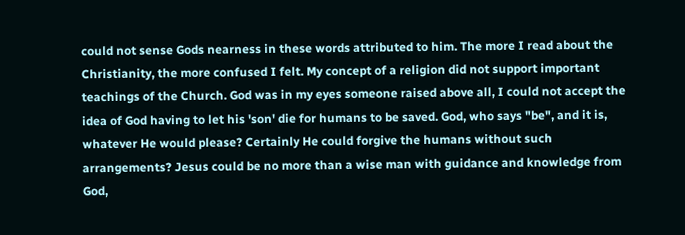could not sense Gods nearness in these words attributed to him. The more I read about the Christianity, the more confused I felt. My concept of a religion did not support important teachings of the Church. God was in my eyes someone raised above all, I could not accept the idea of God having to let his 'son' die for humans to be saved. God, who says "be", and it is, whatever He would please? Certainly He could forgive the humans without such arrangements? Jesus could be no more than a wise man with guidance and knowledge from God,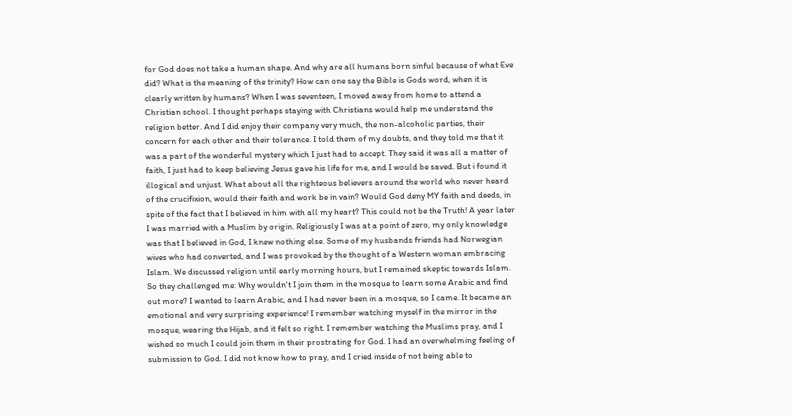for God does not take a human shape. And why are all humans born sinful because of what Eve did? What is the meaning of the trinity? How can one say the Bible is Gods word, when it is clearly written by humans? When I was seventeen, I moved away from home to attend a Christian school. I thought perhaps staying with Christians would help me understand the religion better. And I did enjoy their company very much, the non-alcoholic parties, their concern for each other and their tolerance. I told them of my doubts, and they told me that it was a part of the wonderful mystery which I just had to accept. They said it was all a matter of faith, I just had to keep believing Jesus gave his life for me, and I would be saved. But i found it illogical and unjust. What about all the righteous believers around the world who never heard of the crucifixion, would their faith and work be in vain? Would God deny MY faith and deeds, in spite of the fact that I believed in him with all my heart? This could not be the Truth! A year later I was married with a Muslim by origin. Religiously I was at a point of zero, my only knowledge was that I believed in God, I knew nothing else. Some of my husbands friends had Norwegian wives who had converted, and I was provoked by the thought of a Western woman embracing Islam. We discussed religion until early morning hours, but I remained skeptic towards Islam. So they challenged me: Why wouldn't I join them in the mosque to learn some Arabic and find out more? I wanted to learn Arabic, and I had never been in a mosque, so I came. It became an emotional and very surprising experience! I remember watching myself in the mirror in the mosque, wearing the Hijab, and it felt so right. I remember watching the Muslims pray, and I wished so much I could join them in their prostrating for God. I had an overwhelming feeling of submission to God. I did not know how to pray, and I cried inside of not being able to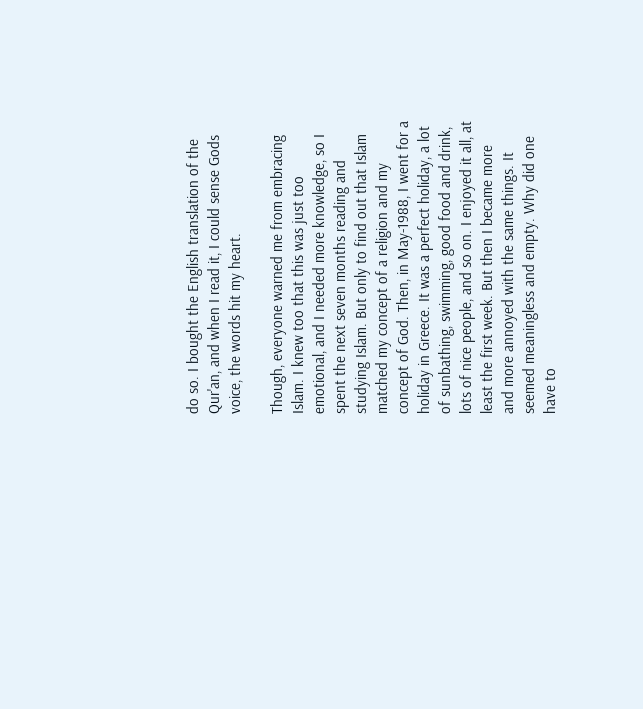do so. I bought the English translation of the Qur'an, and when I read it, I could sense Gods voice, the words hit my heart.

Though, everyone warned me from embracing Islam. I knew too that this was just too emotional, and I needed more knowledge, so I spent the next seven months reading and studying Islam. But only to find out that Islam matched my concept of a religion and my concept of God. Then, in May-1988, I went for a holiday in Greece. It was a perfect holiday, a lot of sunbathing, swimming, good food and drink, lots of nice people, and so on. I enjoyed it all, at least the first week. But then I became more and more annoyed with the same things. It seemed meaningless and empty. Why did one have to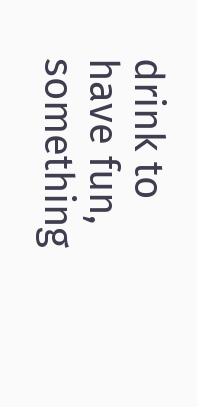drink to have fun, something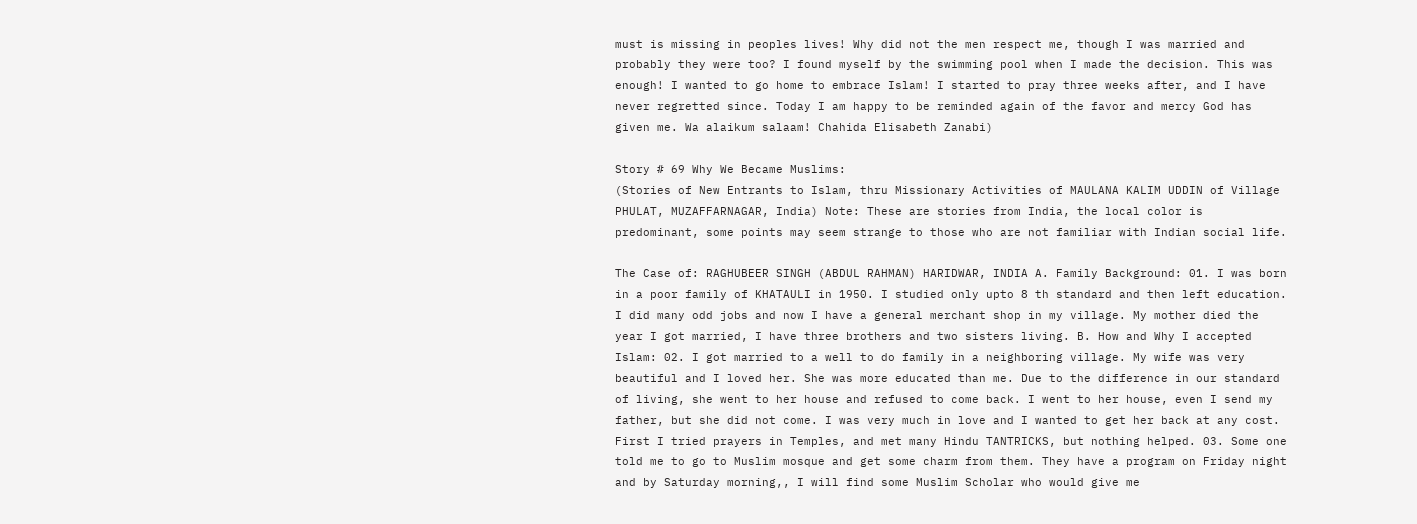must is missing in peoples lives! Why did not the men respect me, though I was married and probably they were too? I found myself by the swimming pool when I made the decision. This was enough! I wanted to go home to embrace Islam! I started to pray three weeks after, and I have never regretted since. Today I am happy to be reminded again of the favor and mercy God has given me. Wa alaikum salaam! Chahida Elisabeth Zanabi)

Story # 69 Why We Became Muslims:
(Stories of New Entrants to Islam, thru Missionary Activities of MAULANA KALIM UDDIN of Village PHULAT, MUZAFFARNAGAR, India) Note: These are stories from India, the local color is predominant, some points may seem strange to those who are not familiar with Indian social life.

The Case of: RAGHUBEER SINGH (ABDUL RAHMAN) HARIDWAR, INDIA A. Family Background: 01. I was born in a poor family of KHATAULI in 1950. I studied only upto 8 th standard and then left education. I did many odd jobs and now I have a general merchant shop in my village. My mother died the year I got married, I have three brothers and two sisters living. B. How and Why I accepted Islam: 02. I got married to a well to do family in a neighboring village. My wife was very beautiful and I loved her. She was more educated than me. Due to the difference in our standard of living, she went to her house and refused to come back. I went to her house, even I send my father, but she did not come. I was very much in love and I wanted to get her back at any cost. First I tried prayers in Temples, and met many Hindu TANTRICKS, but nothing helped. 03. Some one told me to go to Muslim mosque and get some charm from them. They have a program on Friday night and by Saturday morning,, I will find some Muslim Scholar who would give me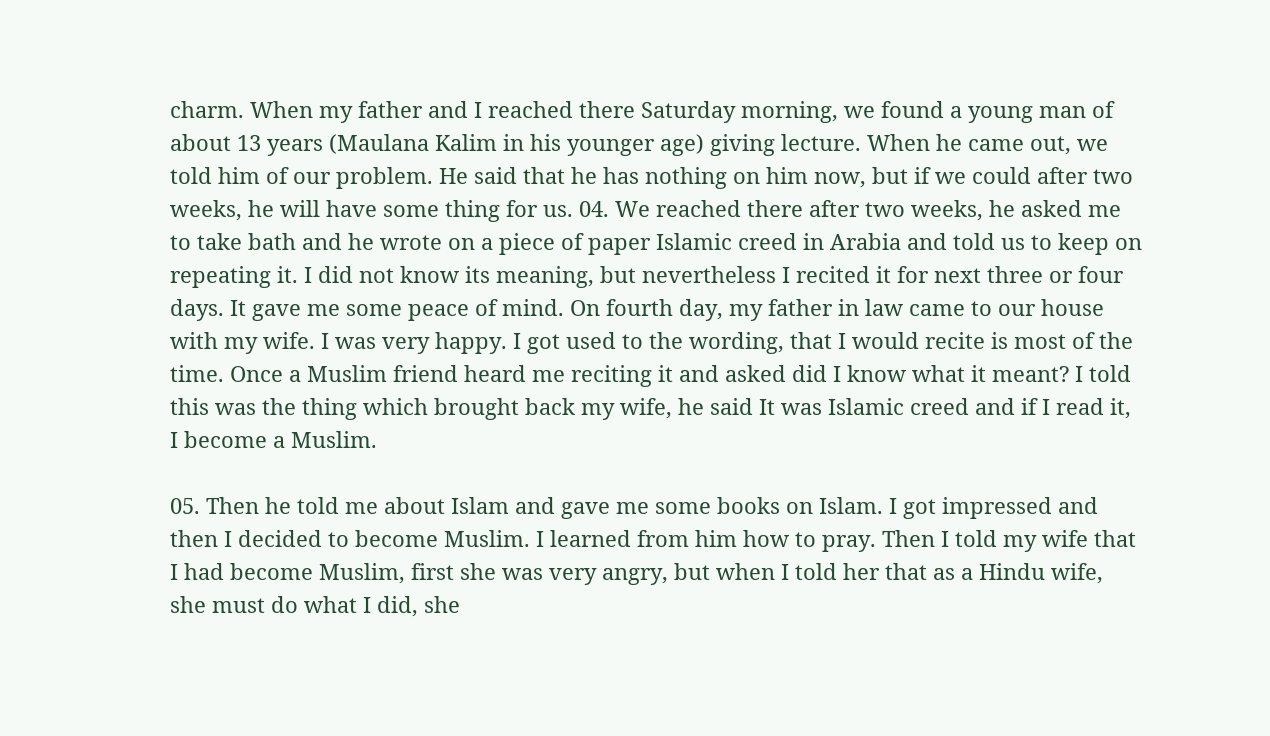charm. When my father and I reached there Saturday morning, we found a young man of about 13 years (Maulana Kalim in his younger age) giving lecture. When he came out, we told him of our problem. He said that he has nothing on him now, but if we could after two weeks, he will have some thing for us. 04. We reached there after two weeks, he asked me to take bath and he wrote on a piece of paper Islamic creed in Arabia and told us to keep on repeating it. I did not know its meaning, but nevertheless I recited it for next three or four days. It gave me some peace of mind. On fourth day, my father in law came to our house with my wife. I was very happy. I got used to the wording, that I would recite is most of the time. Once a Muslim friend heard me reciting it and asked did I know what it meant? I told this was the thing which brought back my wife, he said It was Islamic creed and if I read it, I become a Muslim.

05. Then he told me about Islam and gave me some books on Islam. I got impressed and then I decided to become Muslim. I learned from him how to pray. Then I told my wife that I had become Muslim, first she was very angry, but when I told her that as a Hindu wife, she must do what I did, she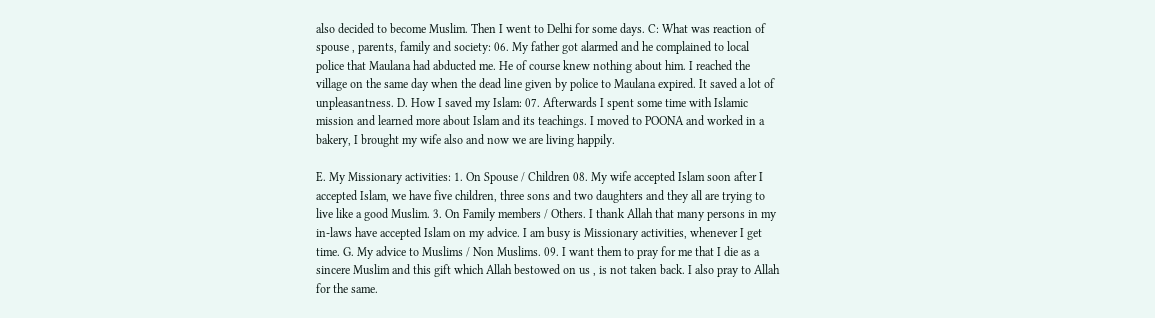also decided to become Muslim. Then I went to Delhi for some days. C: What was reaction of spouse , parents, family and society: 06. My father got alarmed and he complained to local police that Maulana had abducted me. He of course knew nothing about him. I reached the village on the same day when the dead line given by police to Maulana expired. It saved a lot of unpleasantness. D. How I saved my Islam: 07. Afterwards I spent some time with Islamic mission and learned more about Islam and its teachings. I moved to POONA and worked in a bakery, I brought my wife also and now we are living happily.

E. My Missionary activities: 1. On Spouse / Children 08. My wife accepted Islam soon after I accepted Islam, we have five children, three sons and two daughters and they all are trying to live like a good Muslim. 3. On Family members / Others. I thank Allah that many persons in my in-laws have accepted Islam on my advice. I am busy is Missionary activities, whenever I get time. G. My advice to Muslims / Non Muslims. 09. I want them to pray for me that I die as a sincere Muslim and this gift which Allah bestowed on us , is not taken back. I also pray to Allah for the same.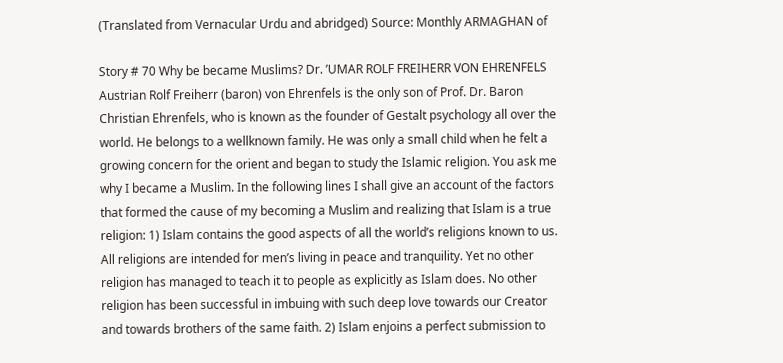(Translated from Vernacular Urdu and abridged) Source: Monthly ARMAGHAN of

Story # 70 Why be became Muslims? Dr. ’UMAR ROLF FREIHERR VON EHRENFELS Austrian Rolf Freiherr (baron) von Ehrenfels is the only son of Prof. Dr. Baron Christian Ehrenfels, who is known as the founder of Gestalt psychology all over the world. He belongs to a wellknown family. He was only a small child when he felt a growing concern for the orient and began to study the Islamic religion. You ask me why I became a Muslim. In the following lines I shall give an account of the factors that formed the cause of my becoming a Muslim and realizing that Islam is a true religion: 1) Islam contains the good aspects of all the world’s religions known to us. All religions are intended for men’s living in peace and tranquility. Yet no other religion has managed to teach it to people as explicitly as Islam does. No other religion has been successful in imbuing with such deep love towards our Creator and towards brothers of the same faith. 2) Islam enjoins a perfect submission to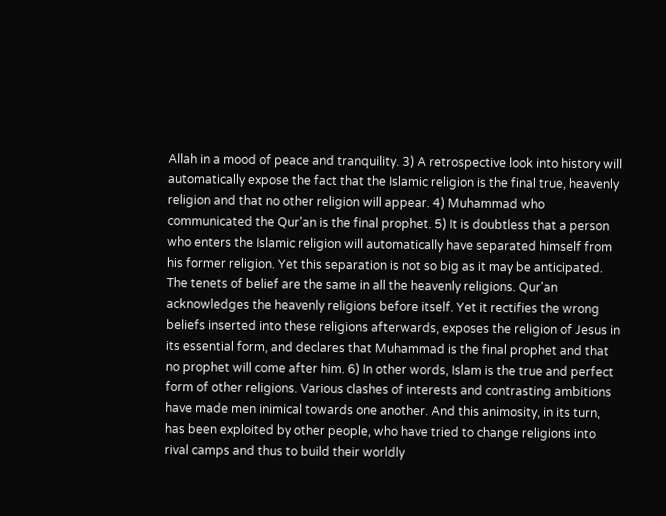Allah in a mood of peace and tranquility. 3) A retrospective look into history will automatically expose the fact that the Islamic religion is the final true, heavenly religion and that no other religion will appear. 4) Muhammad who communicated the Qur'an is the final prophet. 5) It is doubtless that a person who enters the Islamic religion will automatically have separated himself from his former religion. Yet this separation is not so big as it may be anticipated. The tenets of belief are the same in all the heavenly religions. Qur'an acknowledges the heavenly religions before itself. Yet it rectifies the wrong beliefs inserted into these religions afterwards, exposes the religion of Jesus in its essential form, and declares that Muhammad is the final prophet and that no prophet will come after him. 6) In other words, Islam is the true and perfect form of other religions. Various clashes of interests and contrasting ambitions have made men inimical towards one another. And this animosity, in its turn, has been exploited by other people, who have tried to change religions into rival camps and thus to build their worldly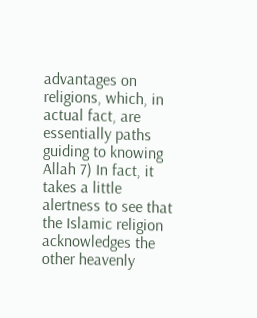advantages on religions, which, in actual fact, are essentially paths guiding to knowing Allah 7) In fact, it takes a little alertness to see that the Islamic religion acknowledges the other heavenly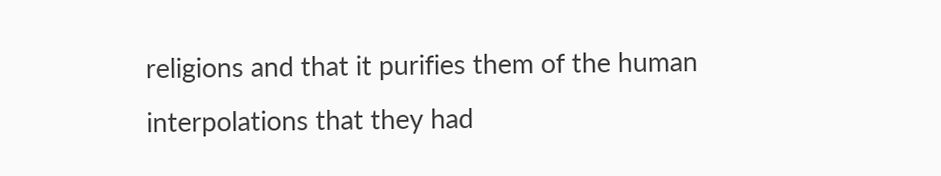religions and that it purifies them of the human interpolations that they had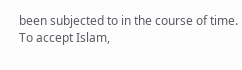been subjected to in the course of time. To accept Islam,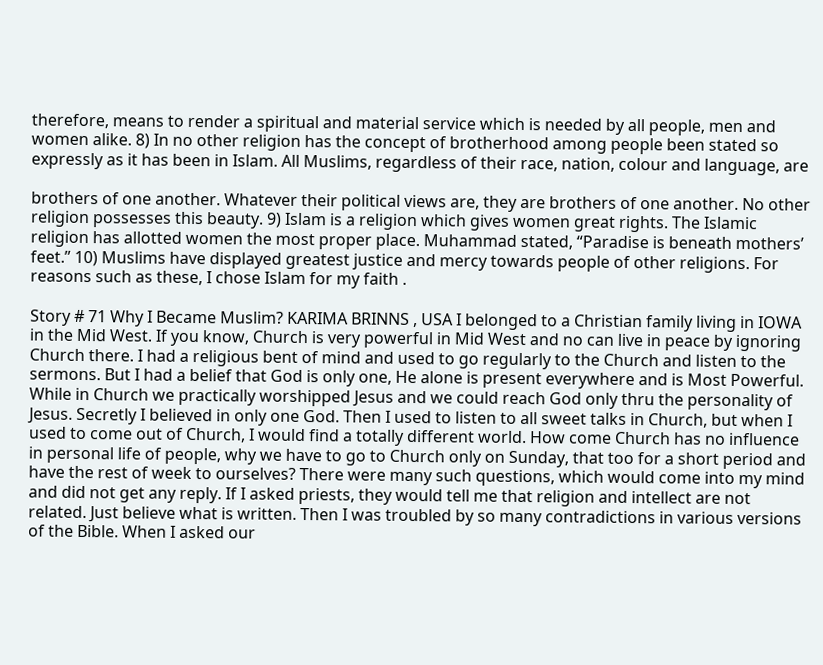therefore, means to render a spiritual and material service which is needed by all people, men and women alike. 8) In no other religion has the concept of brotherhood among people been stated so expressly as it has been in Islam. All Muslims, regardless of their race, nation, colour and language, are

brothers of one another. Whatever their political views are, they are brothers of one another. No other religion possesses this beauty. 9) Islam is a religion which gives women great rights. The Islamic religion has allotted women the most proper place. Muhammad stated, “Paradise is beneath mothers’ feet.” 10) Muslims have displayed greatest justice and mercy towards people of other religions. For reasons such as these, I chose Islam for my faith .

Story # 71 Why I Became Muslim? KARIMA BRINNS , USA I belonged to a Christian family living in IOWA in the Mid West. If you know, Church is very powerful in Mid West and no can live in peace by ignoring Church there. I had a religious bent of mind and used to go regularly to the Church and listen to the sermons. But I had a belief that God is only one, He alone is present everywhere and is Most Powerful. While in Church we practically worshipped Jesus and we could reach God only thru the personality of Jesus. Secretly I believed in only one God. Then I used to listen to all sweet talks in Church, but when I used to come out of Church, I would find a totally different world. How come Church has no influence in personal life of people, why we have to go to Church only on Sunday, that too for a short period and have the rest of week to ourselves? There were many such questions, which would come into my mind and did not get any reply. If I asked priests, they would tell me that religion and intellect are not related. Just believe what is written. Then I was troubled by so many contradictions in various versions of the Bible. When I asked our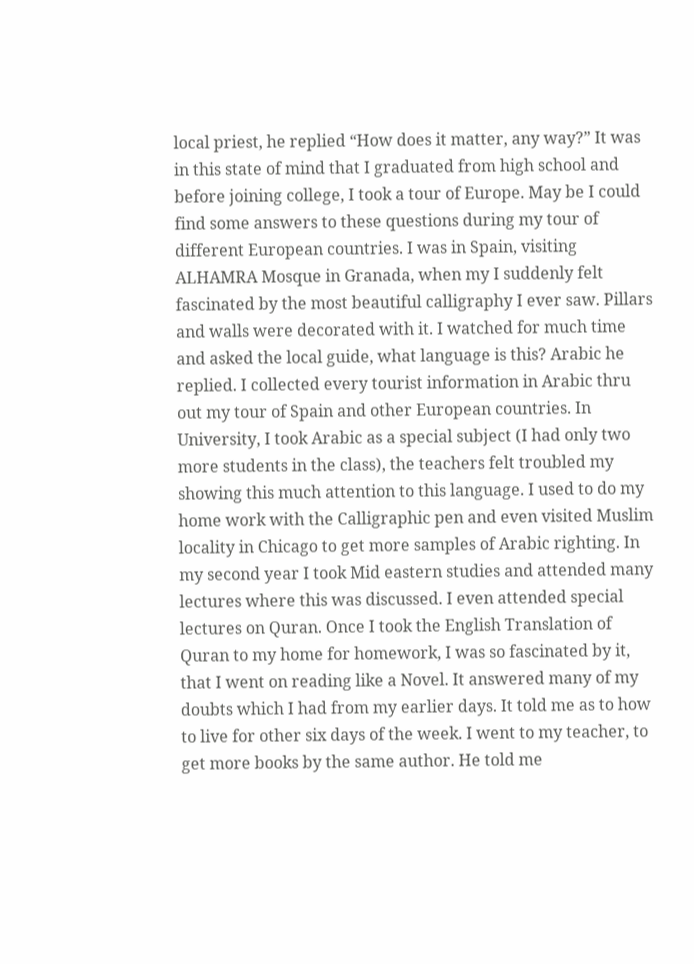local priest, he replied “How does it matter, any way?” It was in this state of mind that I graduated from high school and before joining college, I took a tour of Europe. May be I could find some answers to these questions during my tour of different European countries. I was in Spain, visiting ALHAMRA Mosque in Granada, when my I suddenly felt fascinated by the most beautiful calligraphy I ever saw. Pillars and walls were decorated with it. I watched for much time and asked the local guide, what language is this? Arabic he replied. I collected every tourist information in Arabic thru out my tour of Spain and other European countries. In University, I took Arabic as a special subject (I had only two more students in the class), the teachers felt troubled my showing this much attention to this language. I used to do my home work with the Calligraphic pen and even visited Muslim locality in Chicago to get more samples of Arabic righting. In my second year I took Mid eastern studies and attended many lectures where this was discussed. I even attended special lectures on Quran. Once I took the English Translation of Quran to my home for homework, I was so fascinated by it, that I went on reading like a Novel. It answered many of my doubts which I had from my earlier days. It told me as to how to live for other six days of the week. I went to my teacher, to get more books by the same author. He told me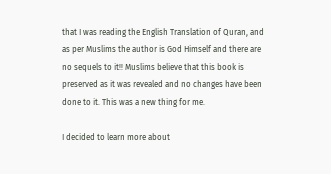that I was reading the English Translation of Quran, and as per Muslims the author is God Himself and there are no sequels to it!! Muslims believe that this book is preserved as it was revealed and no changes have been done to it. This was a new thing for me.

I decided to learn more about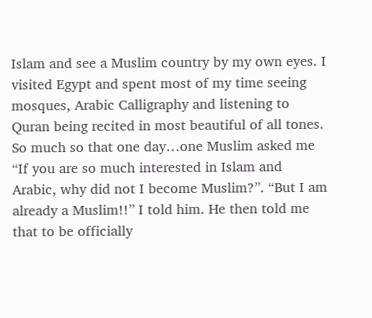Islam and see a Muslim country by my own eyes. I visited Egypt and spent most of my time seeing mosques, Arabic Calligraphy and listening to Quran being recited in most beautiful of all tones. So much so that one day…one Muslim asked me “If you are so much interested in Islam and Arabic, why did not I become Muslim?”. “But I am already a Muslim!!” I told him. He then told me that to be officially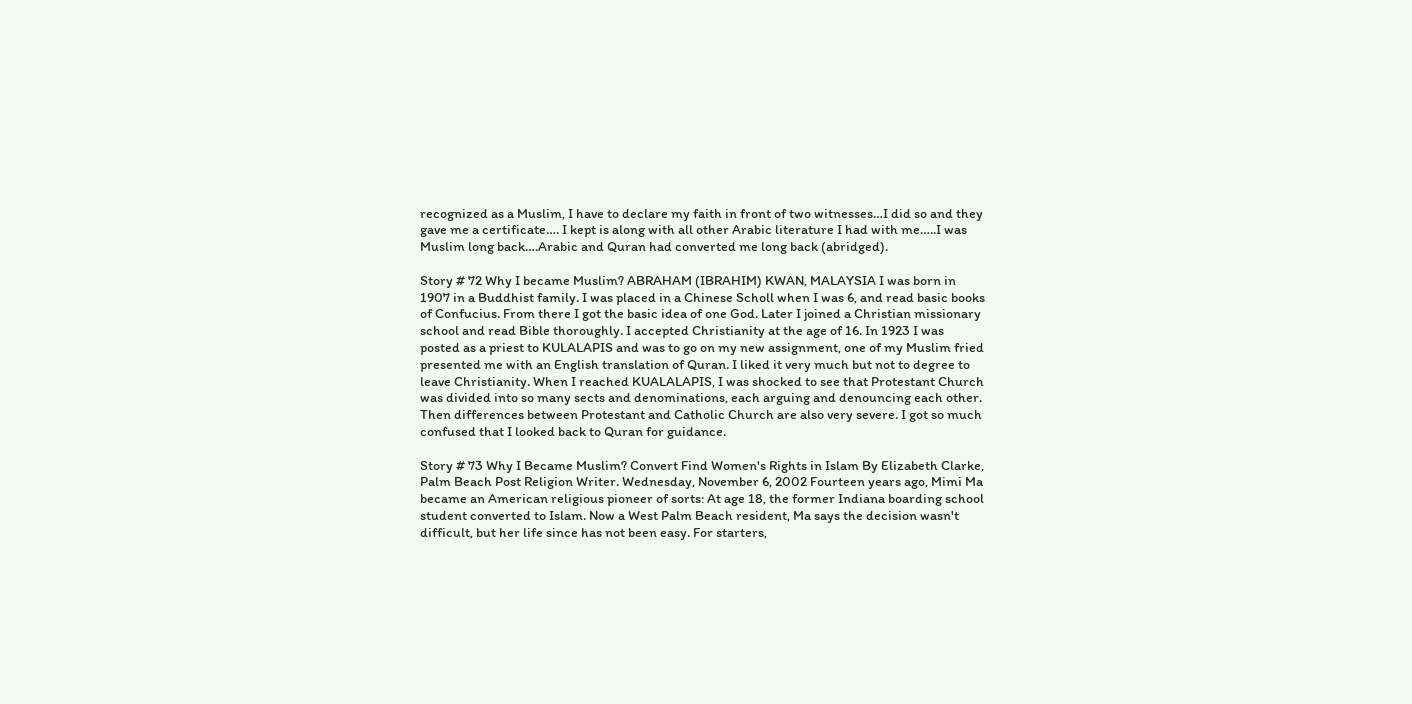recognized as a Muslim, I have to declare my faith in front of two witnesses…I did so and they gave me a certificate…. I kept is along with all other Arabic literature I had with me…..I was Muslim long back….Arabic and Quran had converted me long back (abridged).

Story # 72 Why I became Muslim? ABRAHAM (IBRAHIM) KWAN, MALAYSIA I was born in 1907 in a Buddhist family. I was placed in a Chinese Scholl when I was 6, and read basic books of Confucius. From there I got the basic idea of one God. Later I joined a Christian missionary school and read Bible thoroughly. I accepted Christianity at the age of 16. In 1923 I was posted as a priest to KULALAPIS and was to go on my new assignment, one of my Muslim fried presented me with an English translation of Quran. I liked it very much but not to degree to leave Christianity. When I reached KUALALAPIS, I was shocked to see that Protestant Church was divided into so many sects and denominations, each arguing and denouncing each other. Then differences between Protestant and Catholic Church are also very severe. I got so much confused that I looked back to Quran for guidance.

Story # 73 Why I Became Muslim? Convert Find Women's Rights in Islam By Elizabeth Clarke, Palm Beach Post Religion Writer. Wednesday, November 6, 2002 Fourteen years ago, Mimi Ma became an American religious pioneer of sorts: At age 18, the former Indiana boarding school student converted to Islam. Now a West Palm Beach resident, Ma says the decision wasn't difficult, but her life since has not been easy. For starters,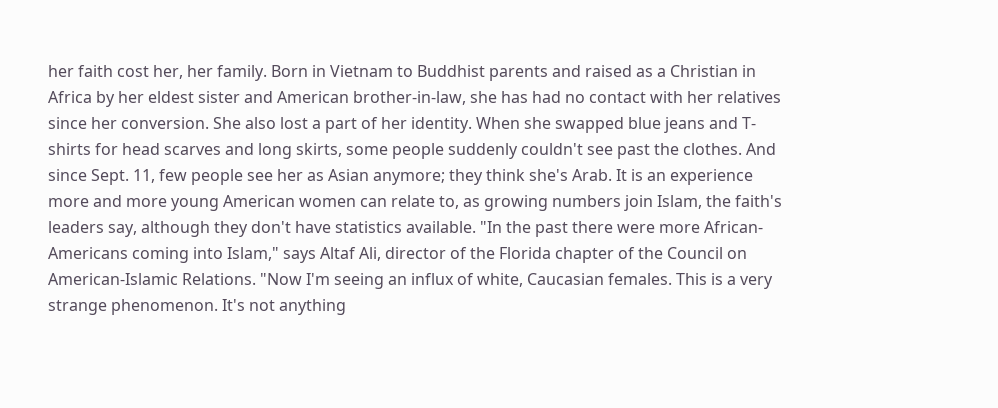her faith cost her, her family. Born in Vietnam to Buddhist parents and raised as a Christian in Africa by her eldest sister and American brother-in-law, she has had no contact with her relatives since her conversion. She also lost a part of her identity. When she swapped blue jeans and T-shirts for head scarves and long skirts, some people suddenly couldn't see past the clothes. And since Sept. 11, few people see her as Asian anymore; they think she's Arab. It is an experience more and more young American women can relate to, as growing numbers join Islam, the faith's leaders say, although they don't have statistics available. "In the past there were more African-Americans coming into Islam," says Altaf Ali, director of the Florida chapter of the Council on American-Islamic Relations. "Now I'm seeing an influx of white, Caucasian females. This is a very strange phenomenon. It's not anything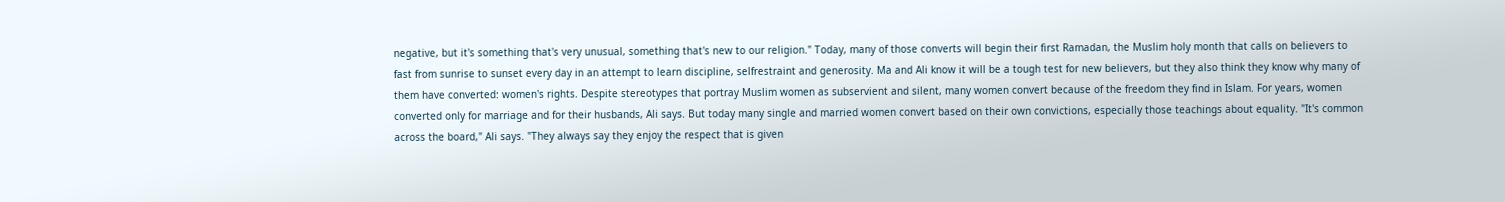negative, but it's something that's very unusual, something that's new to our religion." Today, many of those converts will begin their first Ramadan, the Muslim holy month that calls on believers to fast from sunrise to sunset every day in an attempt to learn discipline, selfrestraint and generosity. Ma and Ali know it will be a tough test for new believers, but they also think they know why many of them have converted: women's rights. Despite stereotypes that portray Muslim women as subservient and silent, many women convert because of the freedom they find in Islam. For years, women converted only for marriage and for their husbands, Ali says. But today many single and married women convert based on their own convictions, especially those teachings about equality. "It's common across the board," Ali says. "They always say they enjoy the respect that is given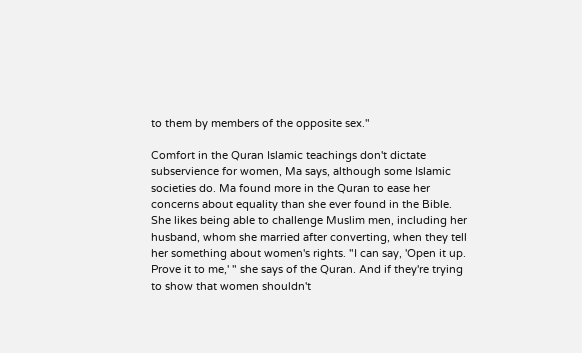to them by members of the opposite sex."

Comfort in the Quran Islamic teachings don't dictate subservience for women, Ma says, although some Islamic societies do. Ma found more in the Quran to ease her concerns about equality than she ever found in the Bible. She likes being able to challenge Muslim men, including her husband, whom she married after converting, when they tell her something about women's rights. "I can say, 'Open it up. Prove it to me,' " she says of the Quran. And if they're trying to show that women shouldn't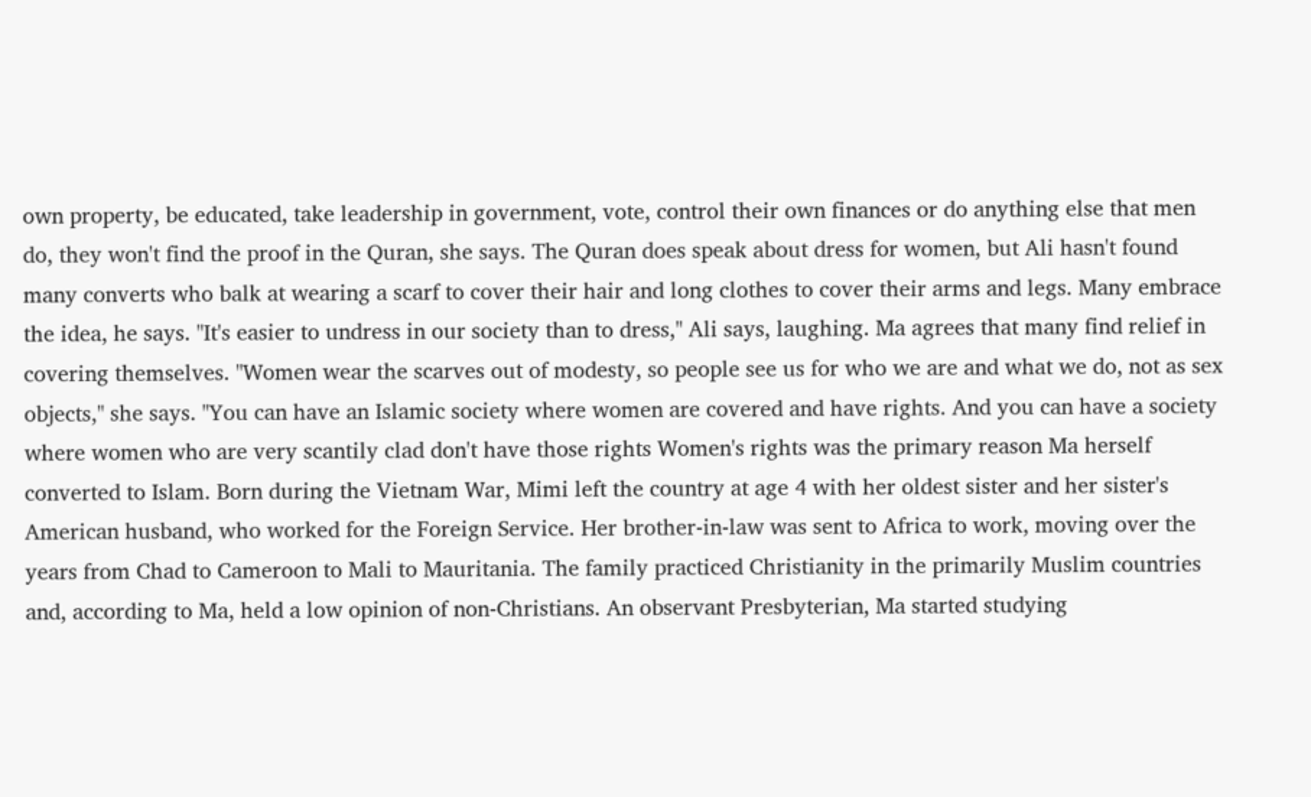own property, be educated, take leadership in government, vote, control their own finances or do anything else that men do, they won't find the proof in the Quran, she says. The Quran does speak about dress for women, but Ali hasn't found many converts who balk at wearing a scarf to cover their hair and long clothes to cover their arms and legs. Many embrace the idea, he says. "It's easier to undress in our society than to dress," Ali says, laughing. Ma agrees that many find relief in covering themselves. "Women wear the scarves out of modesty, so people see us for who we are and what we do, not as sex objects," she says. "You can have an Islamic society where women are covered and have rights. And you can have a society where women who are very scantily clad don't have those rights Women's rights was the primary reason Ma herself converted to Islam. Born during the Vietnam War, Mimi left the country at age 4 with her oldest sister and her sister's American husband, who worked for the Foreign Service. Her brother-in-law was sent to Africa to work, moving over the years from Chad to Cameroon to Mali to Mauritania. The family practiced Christianity in the primarily Muslim countries and, according to Ma, held a low opinion of non-Christians. An observant Presbyterian, Ma started studying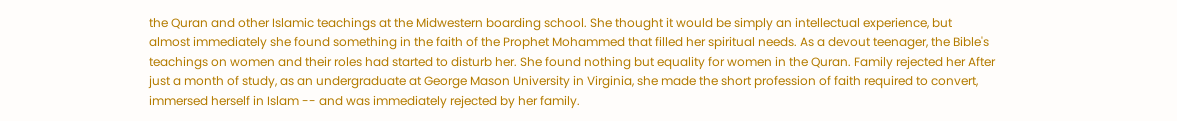the Quran and other Islamic teachings at the Midwestern boarding school. She thought it would be simply an intellectual experience, but almost immediately she found something in the faith of the Prophet Mohammed that filled her spiritual needs. As a devout teenager, the Bible's teachings on women and their roles had started to disturb her. She found nothing but equality for women in the Quran. Family rejected her After just a month of study, as an undergraduate at George Mason University in Virginia, she made the short profession of faith required to convert, immersed herself in Islam -- and was immediately rejected by her family.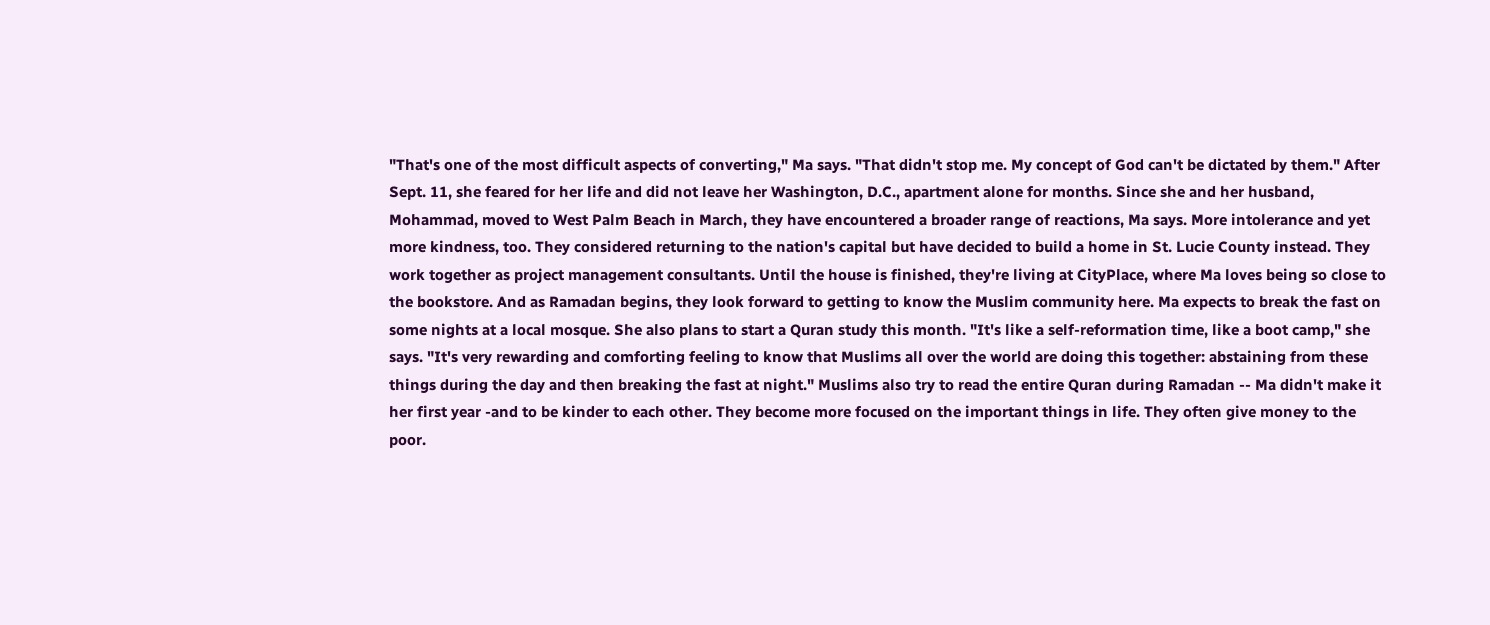"That's one of the most difficult aspects of converting," Ma says. "That didn't stop me. My concept of God can't be dictated by them." After Sept. 11, she feared for her life and did not leave her Washington, D.C., apartment alone for months. Since she and her husband, Mohammad, moved to West Palm Beach in March, they have encountered a broader range of reactions, Ma says. More intolerance and yet more kindness, too. They considered returning to the nation's capital but have decided to build a home in St. Lucie County instead. They work together as project management consultants. Until the house is finished, they're living at CityPlace, where Ma loves being so close to the bookstore. And as Ramadan begins, they look forward to getting to know the Muslim community here. Ma expects to break the fast on some nights at a local mosque. She also plans to start a Quran study this month. "It's like a self-reformation time, like a boot camp," she says. "It's very rewarding and comforting feeling to know that Muslims all over the world are doing this together: abstaining from these things during the day and then breaking the fast at night." Muslims also try to read the entire Quran during Ramadan -- Ma didn't make it her first year -and to be kinder to each other. They become more focused on the important things in life. They often give money to the poor.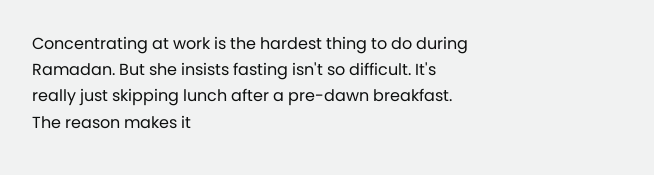Concentrating at work is the hardest thing to do during Ramadan. But she insists fasting isn't so difficult. It's really just skipping lunch after a pre-dawn breakfast. The reason makes it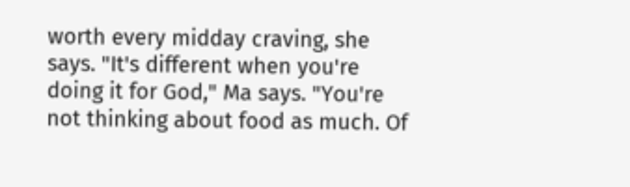worth every midday craving, she says. "It's different when you're doing it for God," Ma says. "You're not thinking about food as much. Of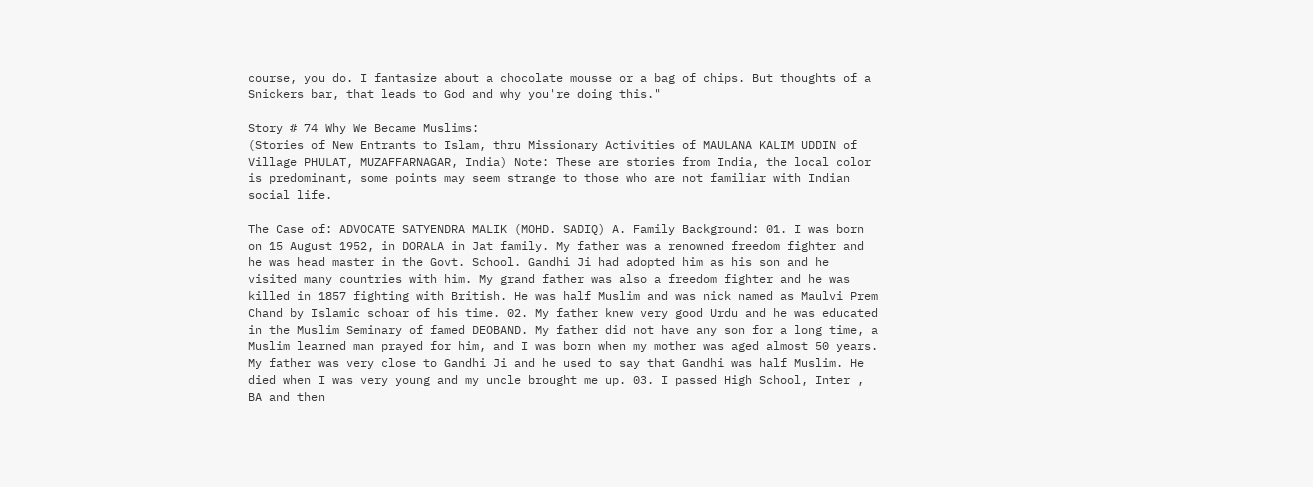course, you do. I fantasize about a chocolate mousse or a bag of chips. But thoughts of a Snickers bar, that leads to God and why you're doing this."

Story # 74 Why We Became Muslims:
(Stories of New Entrants to Islam, thru Missionary Activities of MAULANA KALIM UDDIN of Village PHULAT, MUZAFFARNAGAR, India) Note: These are stories from India, the local color is predominant, some points may seem strange to those who are not familiar with Indian social life.

The Case of: ADVOCATE SATYENDRA MALIK (MOHD. SADIQ) A. Family Background: 01. I was born on 15 August 1952, in DORALA in Jat family. My father was a renowned freedom fighter and he was head master in the Govt. School. Gandhi Ji had adopted him as his son and he visited many countries with him. My grand father was also a freedom fighter and he was killed in 1857 fighting with British. He was half Muslim and was nick named as Maulvi Prem Chand by Islamic schoar of his time. 02. My father knew very good Urdu and he was educated in the Muslim Seminary of famed DEOBAND. My father did not have any son for a long time, a Muslim learned man prayed for him, and I was born when my mother was aged almost 50 years. My father was very close to Gandhi Ji and he used to say that Gandhi was half Muslim. He died when I was very young and my uncle brought me up. 03. I passed High School, Inter , BA and then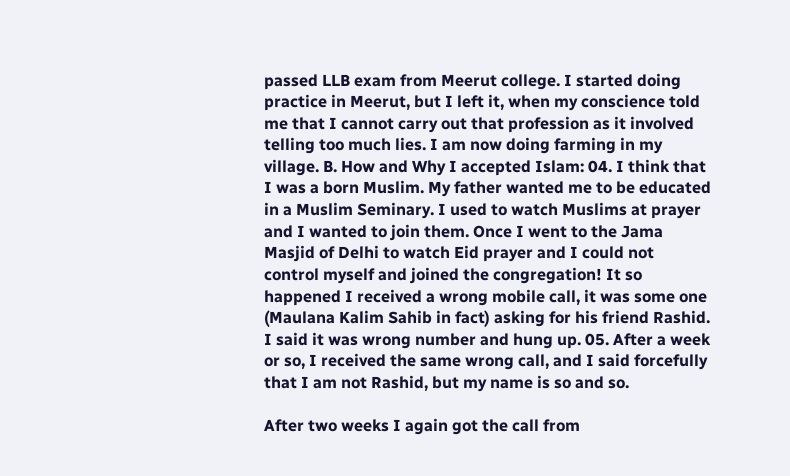passed LLB exam from Meerut college. I started doing practice in Meerut, but I left it, when my conscience told me that I cannot carry out that profession as it involved telling too much lies. I am now doing farming in my village. B. How and Why I accepted Islam: 04. I think that I was a born Muslim. My father wanted me to be educated in a Muslim Seminary. I used to watch Muslims at prayer and I wanted to join them. Once I went to the Jama Masjid of Delhi to watch Eid prayer and I could not control myself and joined the congregation! It so happened I received a wrong mobile call, it was some one (Maulana Kalim Sahib in fact) asking for his friend Rashid. I said it was wrong number and hung up. 05. After a week or so, I received the same wrong call, and I said forcefully that I am not Rashid, but my name is so and so.

After two weeks I again got the call from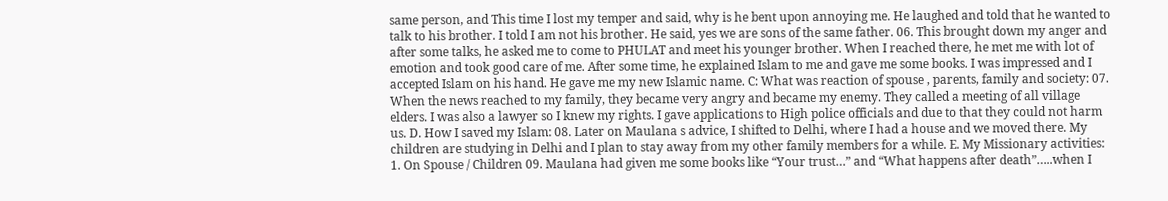same person, and This time I lost my temper and said, why is he bent upon annoying me. He laughed and told that he wanted to talk to his brother. I told I am not his brother. He said, yes we are sons of the same father. 06. This brought down my anger and after some talks, he asked me to come to PHULAT and meet his younger brother. When I reached there, he met me with lot of emotion and took good care of me. After some time, he explained Islam to me and gave me some books. I was impressed and I accepted Islam on his hand. He gave me my new Islamic name. C: What was reaction of spouse , parents, family and society: 07. When the news reached to my family, they became very angry and became my enemy. They called a meeting of all village elders. I was also a lawyer so I knew my rights. I gave applications to High police officials and due to that they could not harm us. D. How I saved my Islam: 08. Later on Maulana s advice, I shifted to Delhi, where I had a house and we moved there. My children are studying in Delhi and I plan to stay away from my other family members for a while. E. My Missionary activities: 1. On Spouse / Children 09. Maulana had given me some books like “Your trust…” and “What happens after death”…..when I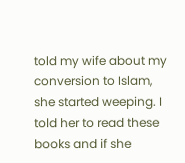told my wife about my conversion to Islam, she started weeping. I told her to read these books and if she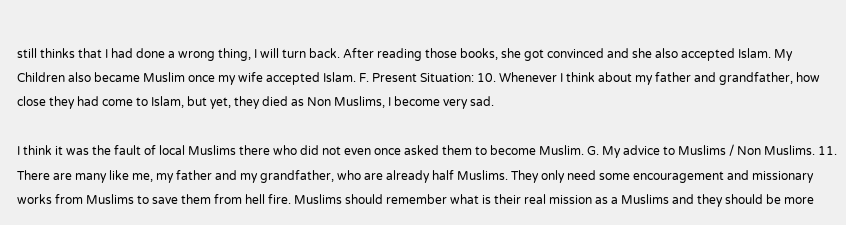still thinks that I had done a wrong thing, I will turn back. After reading those books, she got convinced and she also accepted Islam. My Children also became Muslim once my wife accepted Islam. F. Present Situation: 10. Whenever I think about my father and grandfather, how close they had come to Islam, but yet, they died as Non Muslims, I become very sad.

I think it was the fault of local Muslims there who did not even once asked them to become Muslim. G. My advice to Muslims / Non Muslims. 11. There are many like me, my father and my grandfather, who are already half Muslims. They only need some encouragement and missionary works from Muslims to save them from hell fire. Muslims should remember what is their real mission as a Muslims and they should be more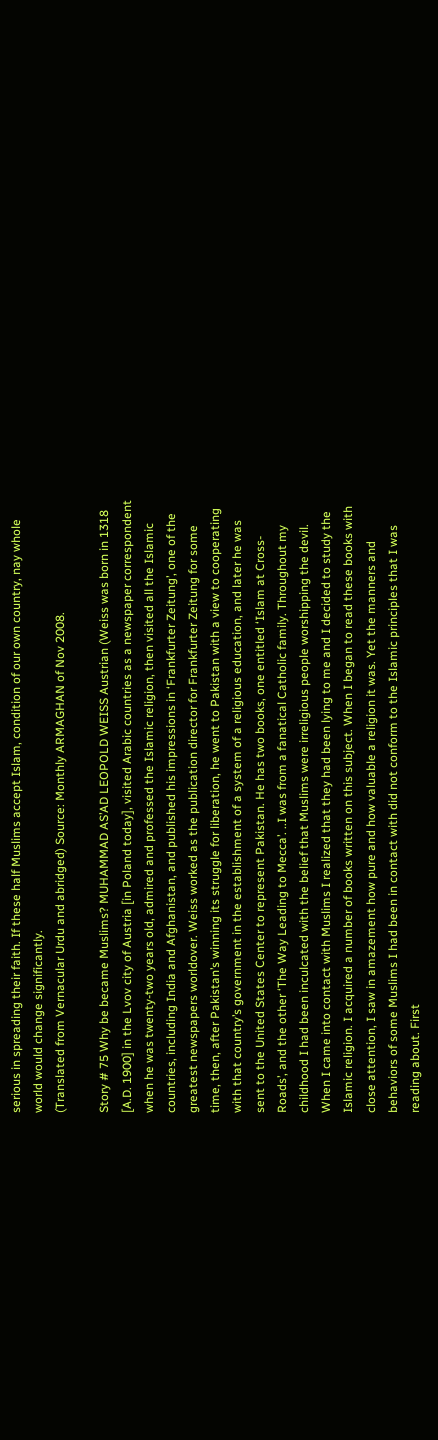serious in spreading their faith. If these half Muslims accept Islam, condition of our own country, nay whole world would change significantly.
(Translated from Vernacular Urdu and abridged) Source: Monthly ARMAGHAN of Nov 2008.

Story # 75 Why be became Muslims? MUHAMMAD AS’AD LEOPOLD WEISS Austrian (Weiss was born in 1318 [A.D. 1900] in the Lvov city of Austria [in Poland today], visited Arabic countries as a newspaper correspondent when he was twenty-two years old, admired and professed the Islamic religion, then visited all the Islamic countries, including India and Afghanistan, and published his impressions in ‘Frankfurter Zeitung’, one of the greatest newspapers worldover. Weiss worked as the publication director for Frankfurter Zeitung for some time, then, after Pakistan’s winning its struggle for liberation, he went to Pakistan with a view to cooperating with that country’s government in the establishment of a system of a religious education, and later he was sent to the United States Center to represent Pakistan. He has two books, one entitled ‘Islam at Cross- Roads’, and the other ‘The Way Leading to Mecca’. ..I was from a fanatical Catholic family. Throughout my childhood I had been inculcated with the belief that Muslims were irreligious people worshipping the devil. When I came into contact with Muslims I realized that they had been lying to me and I decided to study the Islamic religion. I acquired a number of books written on this subject. When I began to read these books with close attention, I saw in amazement how pure and how valuable a religion it was. Yet the manners and behaviors of some Muslims I had been in contact with did not conform to the Islamic principles that I was reading about. First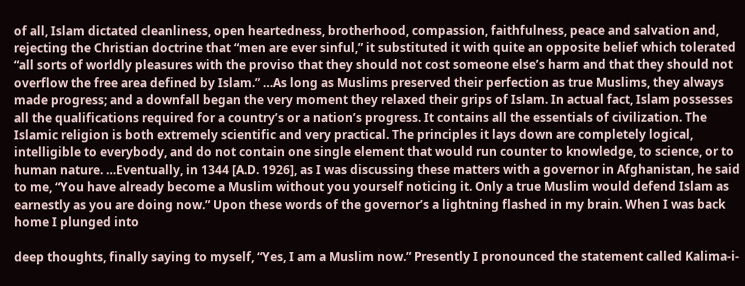of all, Islam dictated cleanliness, open heartedness, brotherhood, compassion, faithfulness, peace and salvation and, rejecting the Christian doctrine that “men are ever sinful,” it substituted it with quite an opposite belief which tolerated “all sorts of worldly pleasures with the proviso that they should not cost someone else’s harm and that they should not overflow the free area defined by Islam.” …As long as Muslims preserved their perfection as true Muslims, they always made progress; and a downfall began the very moment they relaxed their grips of Islam. In actual fact, Islam possesses all the qualifications required for a country’s or a nation’s progress. It contains all the essentials of civilization. The Islamic religion is both extremely scientific and very practical. The principles it lays down are completely logical, intelligible to everybody, and do not contain one single element that would run counter to knowledge, to science, or to human nature. …Eventually, in 1344 [A.D. 1926], as I was discussing these matters with a governor in Afghanistan, he said to me, “You have already become a Muslim without you yourself noticing it. Only a true Muslim would defend Islam as earnestly as you are doing now.” Upon these words of the governor’s a lightning flashed in my brain. When I was back home I plunged into

deep thoughts, finally saying to myself, “Yes, I am a Muslim now.” Presently I pronounced the statement called Kalima-i-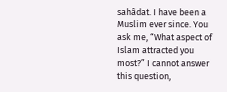sahâdat. I have been a Muslim ever since. You ask me, “What aspect of Islam attracted you most?” I cannot answer this question,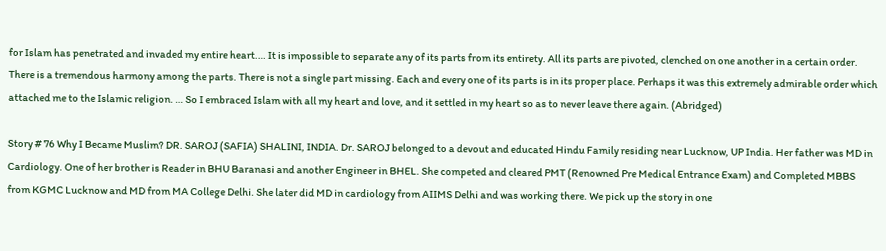for Islam has penetrated and invaded my entire heart.… It is impossible to separate any of its parts from its entirety. All its parts are pivoted, clenched on one another in a certain order. There is a tremendous harmony among the parts. There is not a single part missing. Each and every one of its parts is in its proper place. Perhaps it was this extremely admirable order which attached me to the Islamic religion. … So I embraced Islam with all my heart and love, and it settled in my heart so as to never leave there again. (Abridged)

Story # 76 Why I Became Muslim? DR. SAROJ (SAFIA) SHALINI, INDIA. Dr. SAROJ belonged to a devout and educated Hindu Family residing near Lucknow, UP India. Her father was MD in Cardiology. One of her brother is Reader in BHU Baranasi and another Engineer in BHEL. She competed and cleared PMT (Renowned Pre Medical Entrance Exam) and Completed MBBS from KGMC Lucknow and MD from MA College Delhi. She later did MD in cardiology from AIIMS Delhi and was working there. We pick up the story in one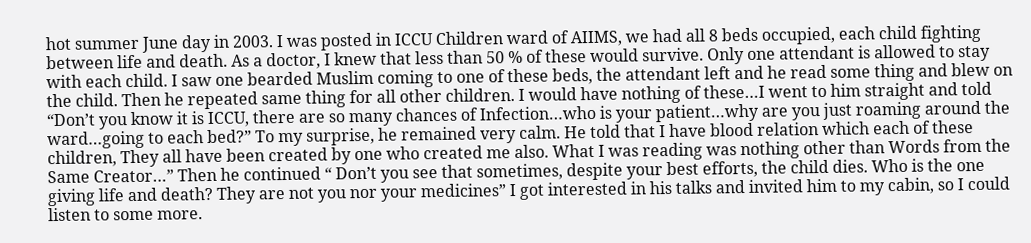hot summer June day in 2003. I was posted in ICCU Children ward of AIIMS, we had all 8 beds occupied, each child fighting between life and death. As a doctor, I knew that less than 50 % of these would survive. Only one attendant is allowed to stay with each child. I saw one bearded Muslim coming to one of these beds, the attendant left and he read some thing and blew on the child. Then he repeated same thing for all other children. I would have nothing of these…I went to him straight and told “Don’t you know it is ICCU, there are so many chances of Infection…who is your patient…why are you just roaming around the ward…going to each bed?” To my surprise, he remained very calm. He told that I have blood relation which each of these children, They all have been created by one who created me also. What I was reading was nothing other than Words from the Same Creator…” Then he continued “ Don’t you see that sometimes, despite your best efforts, the child dies. Who is the one giving life and death? They are not you nor your medicines” I got interested in his talks and invited him to my cabin, so I could listen to some more.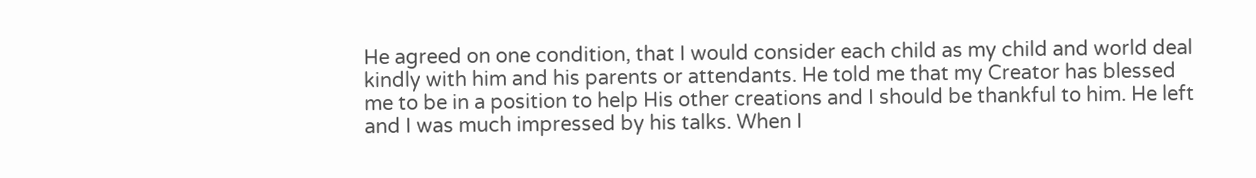He agreed on one condition, that I would consider each child as my child and world deal kindly with him and his parents or attendants. He told me that my Creator has blessed me to be in a position to help His other creations and I should be thankful to him. He left and I was much impressed by his talks. When I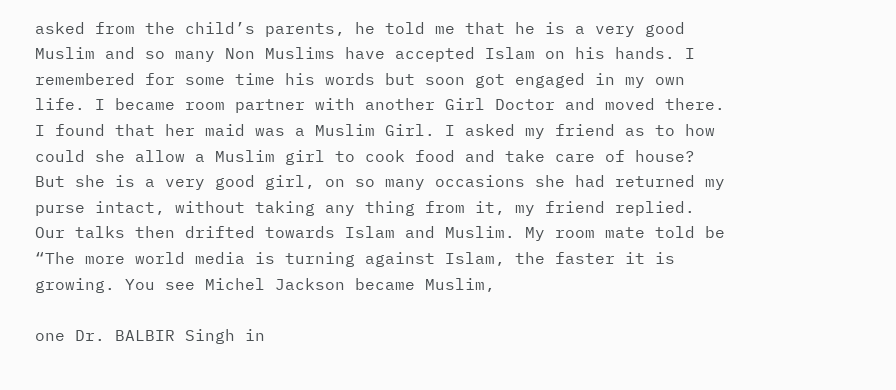asked from the child’s parents, he told me that he is a very good Muslim and so many Non Muslims have accepted Islam on his hands. I remembered for some time his words but soon got engaged in my own life. I became room partner with another Girl Doctor and moved there. I found that her maid was a Muslim Girl. I asked my friend as to how could she allow a Muslim girl to cook food and take care of house? But she is a very good girl, on so many occasions she had returned my purse intact, without taking any thing from it, my friend replied. Our talks then drifted towards Islam and Muslim. My room mate told be “The more world media is turning against Islam, the faster it is growing. You see Michel Jackson became Muslim,

one Dr. BALBIR Singh in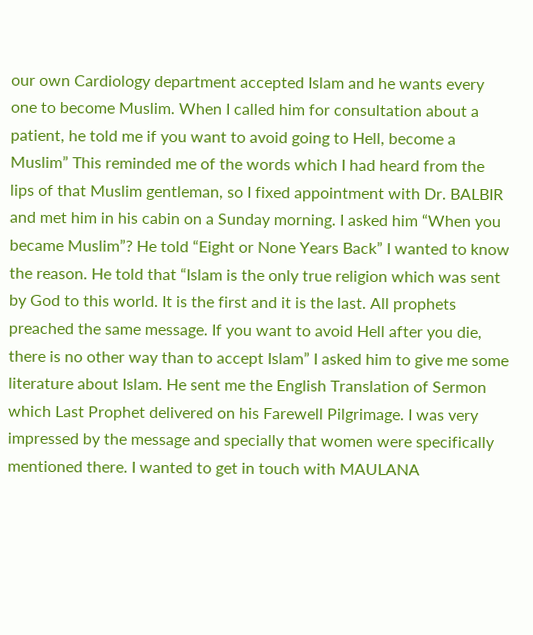our own Cardiology department accepted Islam and he wants every one to become Muslim. When I called him for consultation about a patient, he told me if you want to avoid going to Hell, become a Muslim” This reminded me of the words which I had heard from the lips of that Muslim gentleman, so I fixed appointment with Dr. BALBIR and met him in his cabin on a Sunday morning. I asked him “When you became Muslim”? He told “Eight or None Years Back” I wanted to know the reason. He told that “Islam is the only true religion which was sent by God to this world. It is the first and it is the last. All prophets preached the same message. If you want to avoid Hell after you die, there is no other way than to accept Islam” I asked him to give me some literature about Islam. He sent me the English Translation of Sermon which Last Prophet delivered on his Farewell Pilgrimage. I was very impressed by the message and specially that women were specifically mentioned there. I wanted to get in touch with MAULANA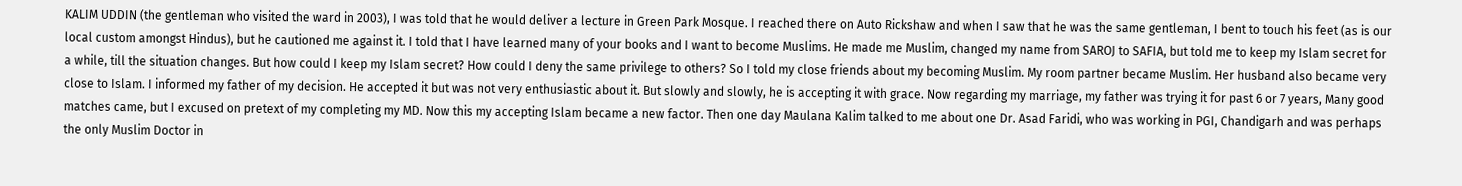KALIM UDDIN (the gentleman who visited the ward in 2003), I was told that he would deliver a lecture in Green Park Mosque. I reached there on Auto Rickshaw and when I saw that he was the same gentleman, I bent to touch his feet (as is our local custom amongst Hindus), but he cautioned me against it. I told that I have learned many of your books and I want to become Muslims. He made me Muslim, changed my name from SAROJ to SAFIA, but told me to keep my Islam secret for a while, till the situation changes. But how could I keep my Islam secret? How could I deny the same privilege to others? So I told my close friends about my becoming Muslim. My room partner became Muslim. Her husband also became very close to Islam. I informed my father of my decision. He accepted it but was not very enthusiastic about it. But slowly and slowly, he is accepting it with grace. Now regarding my marriage, my father was trying it for past 6 or 7 years, Many good matches came, but I excused on pretext of my completing my MD. Now this my accepting Islam became a new factor. Then one day Maulana Kalim talked to me about one Dr. Asad Faridi, who was working in PGI, Chandigarh and was perhaps the only Muslim Doctor in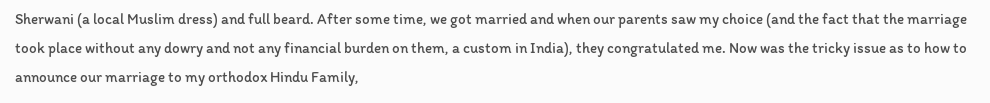Sherwani (a local Muslim dress) and full beard. After some time, we got married and when our parents saw my choice (and the fact that the marriage took place without any dowry and not any financial burden on them, a custom in India), they congratulated me. Now was the tricky issue as to how to announce our marriage to my orthodox Hindu Family,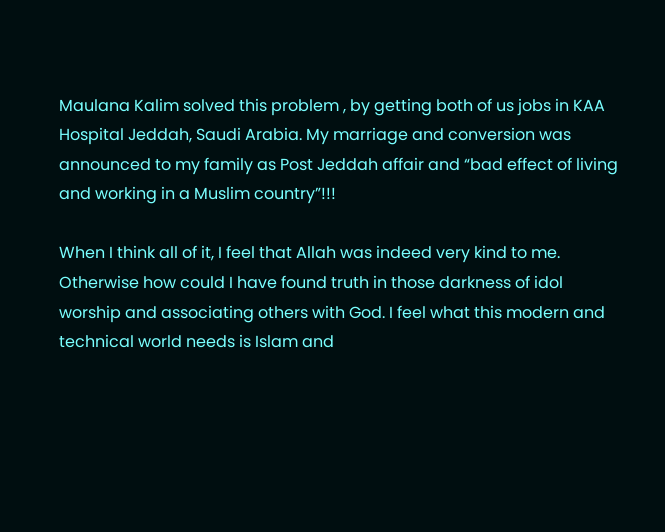Maulana Kalim solved this problem , by getting both of us jobs in KAA Hospital Jeddah, Saudi Arabia. My marriage and conversion was announced to my family as Post Jeddah affair and “bad effect of living and working in a Muslim country”!!!

When I think all of it, I feel that Allah was indeed very kind to me. Otherwise how could I have found truth in those darkness of idol worship and associating others with God. I feel what this modern and technical world needs is Islam and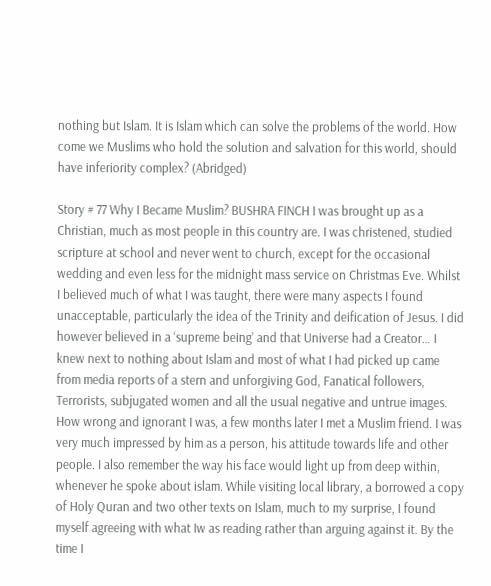nothing but Islam. It is Islam which can solve the problems of the world. How come we Muslims who hold the solution and salvation for this world, should have inferiority complex? (Abridged)

Story # 77 Why I Became Muslim? BUSHRA FINCH I was brought up as a Christian, much as most people in this country are. I was christened, studied scripture at school and never went to church, except for the occasional wedding and even less for the midnight mass service on Christmas Eve. Whilst I believed much of what I was taught, there were many aspects I found unacceptable, particularly the idea of the Trinity and deification of Jesus. I did however believed in a ‘supreme being’ and that Universe had a Creator… I knew next to nothing about Islam and most of what I had picked up came from media reports of a stern and unforgiving God, Fanatical followers, Terrorists, subjugated women and all the usual negative and untrue images. How wrong and ignorant I was, a few months later I met a Muslim friend. I was very much impressed by him as a person, his attitude towards life and other people. I also remember the way his face would light up from deep within, whenever he spoke about islam. While visiting local library, a borrowed a copy of Holy Quran and two other texts on Islam, much to my surprise, I found myself agreeing with what Iw as reading rather than arguing against it. By the time I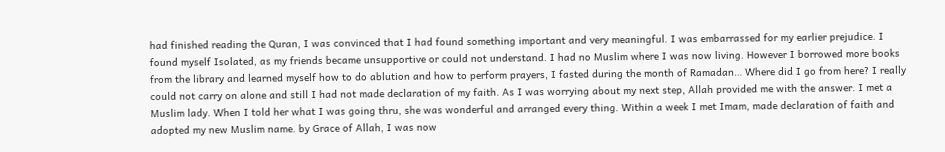had finished reading the Quran, I was convinced that I had found something important and very meaningful. I was embarrassed for my earlier prejudice. I found myself Isolated, as my friends became unsupportive or could not understand. I had no Muslim where I was now living. However I borrowed more books from the library and learned myself how to do ablution and how to perform prayers, I fasted during the month of Ramadan… Where did I go from here? I really could not carry on alone and still I had not made declaration of my faith. As I was worrying about my next step, Allah provided me with the answer. I met a Muslim lady. When I told her what I was going thru, she was wonderful and arranged every thing. Within a week I met Imam, made declaration of faith and adopted my new Muslim name. by Grace of Allah, I was now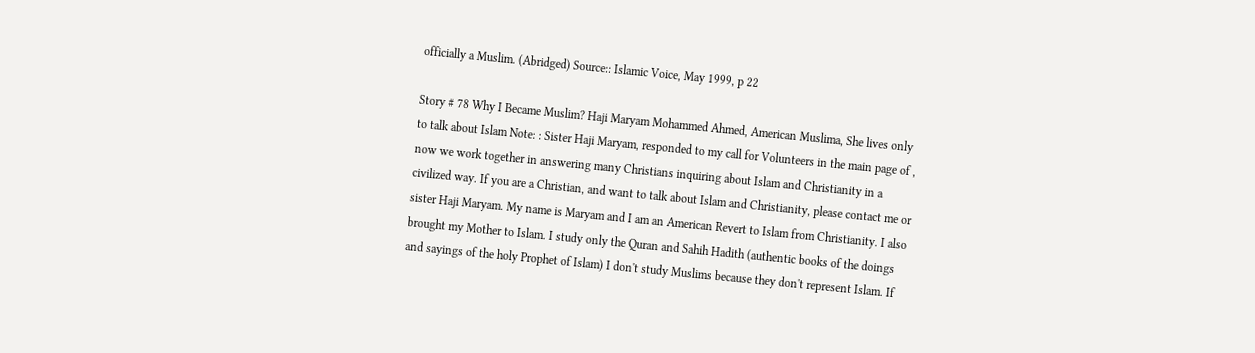officially a Muslim. (Abridged) Source:: Islamic Voice, May 1999, p 22

Story # 78 Why I Became Muslim? Haji Maryam Mohammed Ahmed, American Muslima, She lives only to talk about Islam Note: : Sister Haji Maryam, responded to my call for Volunteers in the main page of , now we work together in answering many Christians inquiring about Islam and Christianity in a civilized way. If you are a Christian, and want to talk about Islam and Christianity, please contact me or sister Haji Maryam. My name is Maryam and I am an American Revert to Islam from Christianity. I also brought my Mother to Islam. I study only the Quran and Sahih Hadith (authentic books of the doings and sayings of the holy Prophet of Islam) I don't study Muslims because they don't represent Islam. If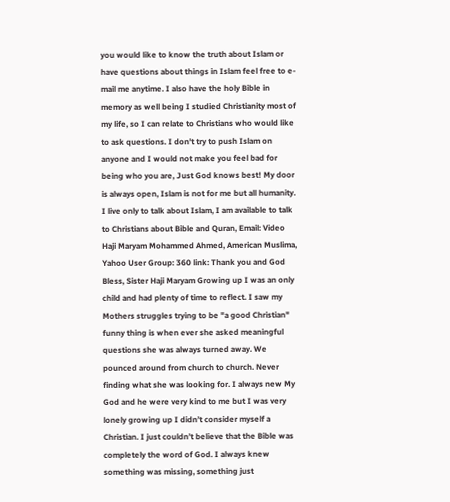you would like to know the truth about Islam or have questions about things in Islam feel free to e-mail me anytime. I also have the holy Bible in memory as well being I studied Christianity most of my life, so I can relate to Christians who would like to ask questions. I don't try to push Islam on anyone and I would not make you feel bad for being who you are, Just God knows best! My door is always open, Islam is not for me but all humanity. I live only to talk about Islam, I am available to talk to Christians about Bible and Quran, Email: Video Haji Maryam Mohammed Ahmed, American Muslima, Yahoo User Group: 360 link: Thank you and God Bless, Sister Haji Maryam Growing up I was an only child and had plenty of time to reflect. I saw my Mothers struggles trying to be "a good Christian" funny thing is when ever she asked meaningful questions she was always turned away. We pounced around from church to church. Never finding what she was looking for. I always new My God and he were very kind to me but I was very lonely growing up I didn’t consider myself a Christian. I just couldn’t believe that the Bible was completely the word of God. I always knew something was missing, something just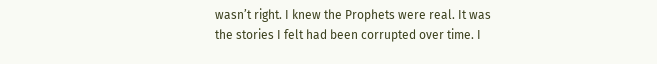wasn’t right. I knew the Prophets were real. It was the stories I felt had been corrupted over time. I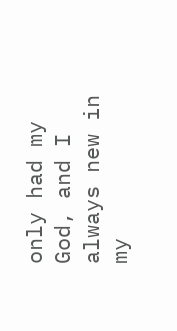only had my God, and I always new in my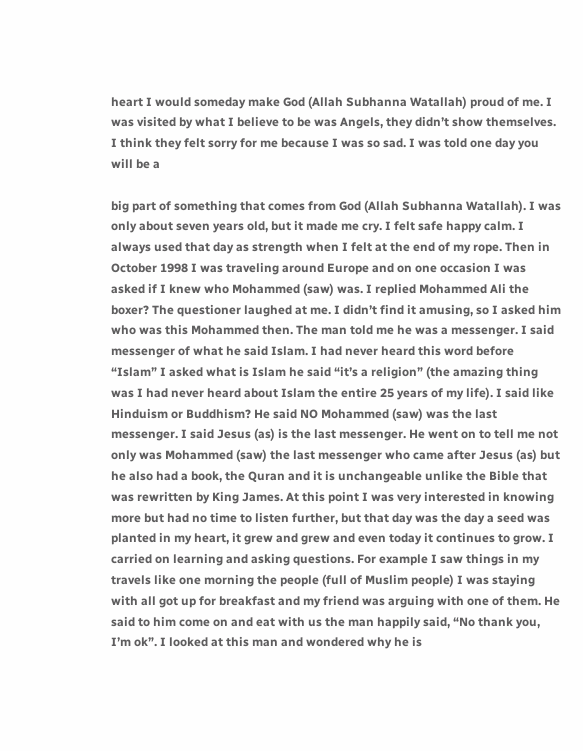heart I would someday make God (Allah Subhanna Watallah) proud of me. I was visited by what I believe to be was Angels, they didn’t show themselves. I think they felt sorry for me because I was so sad. I was told one day you will be a

big part of something that comes from God (Allah Subhanna Watallah). I was only about seven years old, but it made me cry. I felt safe happy calm. I always used that day as strength when I felt at the end of my rope. Then in October 1998 I was traveling around Europe and on one occasion I was asked if I knew who Mohammed (saw) was. I replied Mohammed Ali the boxer? The questioner laughed at me. I didn’t find it amusing, so I asked him who was this Mohammed then. The man told me he was a messenger. I said messenger of what he said Islam. I had never heard this word before “Islam” I asked what is Islam he said “it’s a religion” (the amazing thing was I had never heard about Islam the entire 25 years of my life). I said like Hinduism or Buddhism? He said NO Mohammed (saw) was the last messenger. I said Jesus (as) is the last messenger. He went on to tell me not only was Mohammed (saw) the last messenger who came after Jesus (as) but he also had a book, the Quran and it is unchangeable unlike the Bible that was rewritten by King James. At this point I was very interested in knowing more but had no time to listen further, but that day was the day a seed was planted in my heart, it grew and grew and even today it continues to grow. I carried on learning and asking questions. For example I saw things in my travels like one morning the people (full of Muslim people) I was staying with all got up for breakfast and my friend was arguing with one of them. He said to him come on and eat with us the man happily said, “No thank you, I’m ok”. I looked at this man and wondered why he is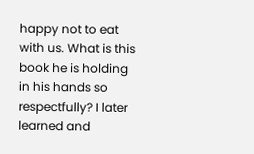happy not to eat with us. What is this book he is holding in his hands so respectfully? I later learned and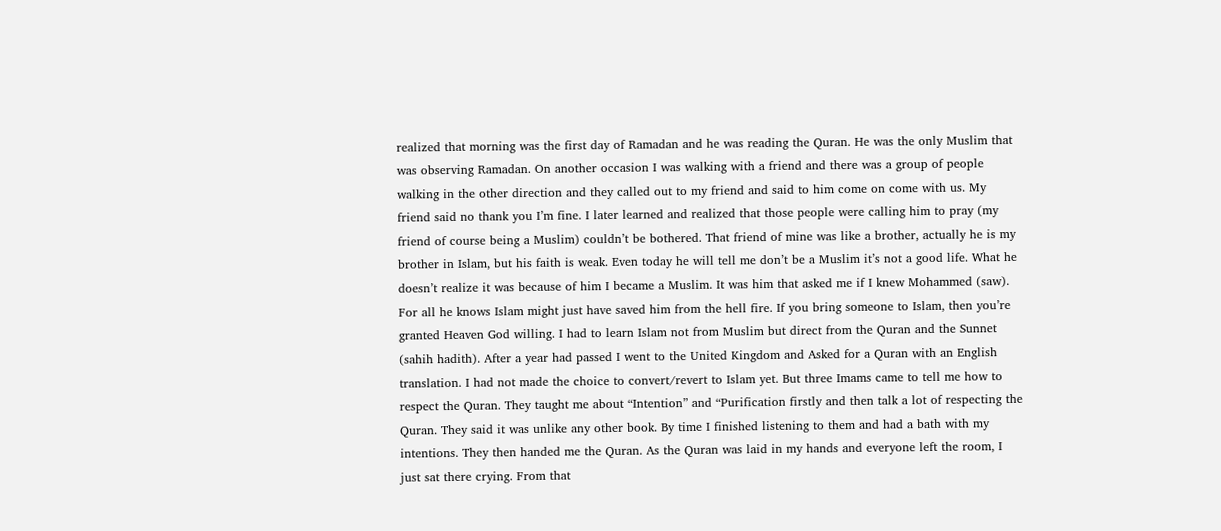realized that morning was the first day of Ramadan and he was reading the Quran. He was the only Muslim that was observing Ramadan. On another occasion I was walking with a friend and there was a group of people walking in the other direction and they called out to my friend and said to him come on come with us. My friend said no thank you I’m fine. I later learned and realized that those people were calling him to pray (my friend of course being a Muslim) couldn’t be bothered. That friend of mine was like a brother, actually he is my brother in Islam, but his faith is weak. Even today he will tell me don’t be a Muslim it’s not a good life. What he doesn’t realize it was because of him I became a Muslim. It was him that asked me if I knew Mohammed (saw). For all he knows Islam might just have saved him from the hell fire. If you bring someone to Islam, then you’re granted Heaven God willing. I had to learn Islam not from Muslim but direct from the Quran and the Sunnet (sahih hadith). After a year had passed I went to the United Kingdom and Asked for a Quran with an English translation. I had not made the choice to convert/revert to Islam yet. But three Imams came to tell me how to respect the Quran. They taught me about “Intention” and “Purification firstly and then talk a lot of respecting the Quran. They said it was unlike any other book. By time I finished listening to them and had a bath with my intentions. They then handed me the Quran. As the Quran was laid in my hands and everyone left the room, I just sat there crying. From that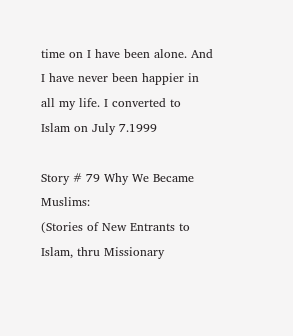time on I have been alone. And I have never been happier in all my life. I converted to Islam on July 7.1999

Story # 79 Why We Became Muslims:
(Stories of New Entrants to Islam, thru Missionary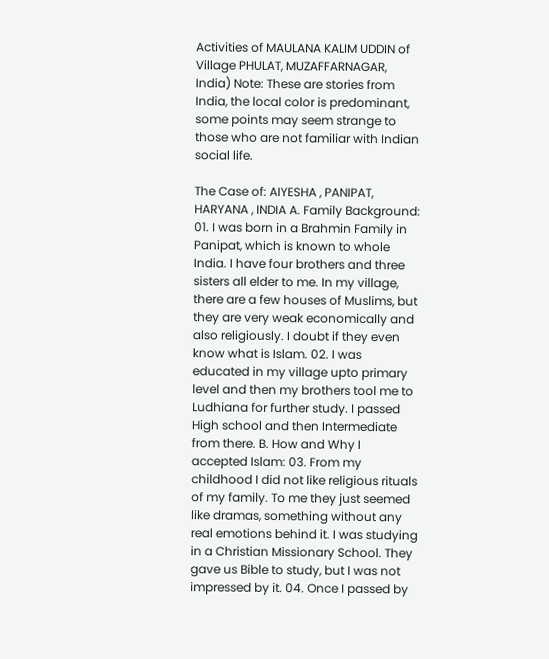Activities of MAULANA KALIM UDDIN of Village PHULAT, MUZAFFARNAGAR, India) Note: These are stories from India, the local color is predominant, some points may seem strange to those who are not familiar with Indian social life.

The Case of: AIYESHA , PANIPAT, HARYANA , INDIA A. Family Background: 01. I was born in a Brahmin Family in Panipat, which is known to whole India. I have four brothers and three sisters all elder to me. In my village, there are a few houses of Muslims, but they are very weak economically and also religiously. I doubt if they even know what is Islam. 02. I was educated in my village upto primary level and then my brothers tool me to Ludhiana for further study. I passed High school and then Intermediate from there. B. How and Why I accepted Islam: 03. From my childhood I did not like religious rituals of my family. To me they just seemed like dramas, something without any real emotions behind it. I was studying in a Christian Missionary School. They gave us Bible to study, but I was not impressed by it. 04. Once I passed by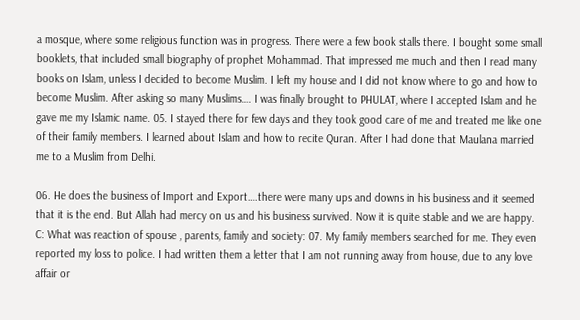a mosque, where some religious function was in progress. There were a few book stalls there. I bought some small booklets, that included small biography of prophet Mohammad. That impressed me much and then I read many books on Islam, unless I decided to become Muslim. I left my house and I did not know where to go and how to become Muslim. After asking so many Muslims…. I was finally brought to PHULAT, where I accepted Islam and he gave me my Islamic name. 05. I stayed there for few days and they took good care of me and treated me like one of their family members. I learned about Islam and how to recite Quran. After I had done that Maulana married me to a Muslim from Delhi.

06. He does the business of Import and Export….there were many ups and downs in his business and it seemed that it is the end. But Allah had mercy on us and his business survived. Now it is quite stable and we are happy. C: What was reaction of spouse , parents, family and society: 07. My family members searched for me. They even reported my loss to police. I had written them a letter that I am not running away from house, due to any love affair or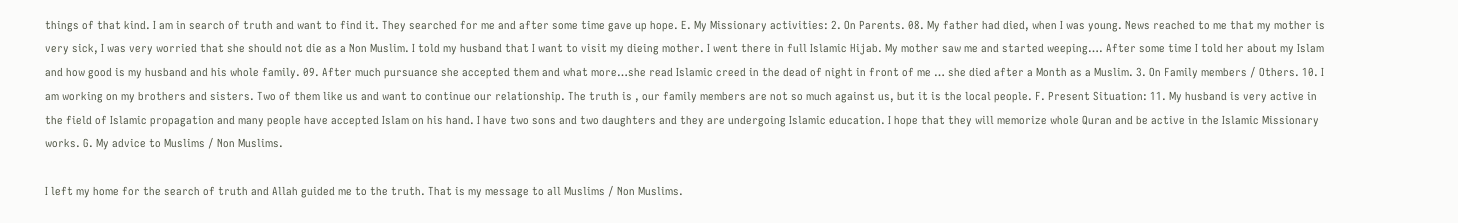things of that kind. I am in search of truth and want to find it. They searched for me and after some time gave up hope. E. My Missionary activities: 2. On Parents. 08. My father had died, when I was young. News reached to me that my mother is very sick, I was very worried that she should not die as a Non Muslim. I told my husband that I want to visit my dieing mother. I went there in full Islamic Hijab. My mother saw me and started weeping…. After some time I told her about my Islam and how good is my husband and his whole family. 09. After much pursuance she accepted them and what more…she read Islamic creed in the dead of night in front of me … she died after a Month as a Muslim. 3. On Family members / Others. 10. I am working on my brothers and sisters. Two of them like us and want to continue our relationship. The truth is , our family members are not so much against us, but it is the local people. F. Present Situation: 11. My husband is very active in the field of Islamic propagation and many people have accepted Islam on his hand. I have two sons and two daughters and they are undergoing Islamic education. I hope that they will memorize whole Quran and be active in the Islamic Missionary works. G. My advice to Muslims / Non Muslims.

I left my home for the search of truth and Allah guided me to the truth. That is my message to all Muslims / Non Muslims.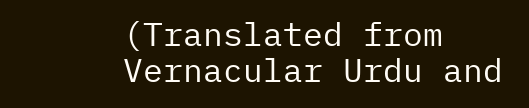(Translated from Vernacular Urdu and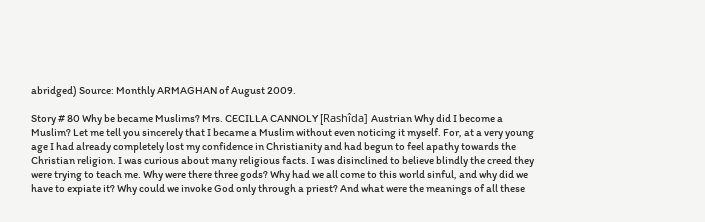abridged) Source: Monthly ARMAGHAN of August 2009.

Story # 80 Why be became Muslims? Mrs. CECILLA CANNOLY [Rashîda] Austrian Why did I become a Muslim? Let me tell you sincerely that I became a Muslim without even noticing it myself. For, at a very young age I had already completely lost my confidence in Christianity and had begun to feel apathy towards the Christian religion. I was curious about many religious facts. I was disinclined to believe blindly the creed they were trying to teach me. Why were there three gods? Why had we all come to this world sinful, and why did we have to expiate it? Why could we invoke God only through a priest? And what were the meanings of all these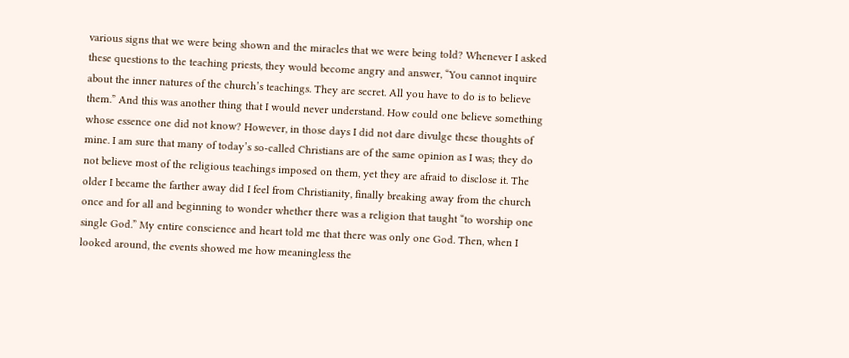various signs that we were being shown and the miracles that we were being told? Whenever I asked these questions to the teaching priests, they would become angry and answer, “You cannot inquire about the inner natures of the church’s teachings. They are secret. All you have to do is to believe them.” And this was another thing that I would never understand. How could one believe something whose essence one did not know? However, in those days I did not dare divulge these thoughts of mine. I am sure that many of today’s so-called Christians are of the same opinion as I was; they do not believe most of the religious teachings imposed on them, yet they are afraid to disclose it. The older I became the farther away did I feel from Christianity, finally breaking away from the church once and for all and beginning to wonder whether there was a religion that taught “to worship one single God.” My entire conscience and heart told me that there was only one God. Then, when I looked around, the events showed me how meaningless the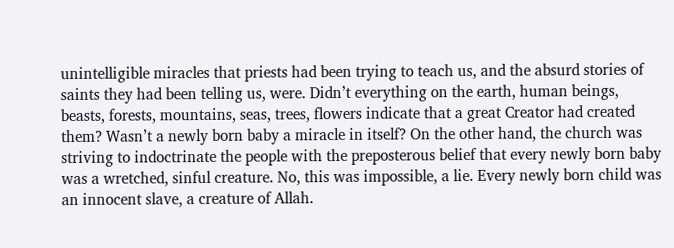unintelligible miracles that priests had been trying to teach us, and the absurd stories of saints they had been telling us, were. Didn’t everything on the earth, human beings, beasts, forests, mountains, seas, trees, flowers indicate that a great Creator had created them? Wasn’t a newly born baby a miracle in itself? On the other hand, the church was striving to indoctrinate the people with the preposterous belief that every newly born baby was a wretched, sinful creature. No, this was impossible, a lie. Every newly born child was an innocent slave, a creature of Allah.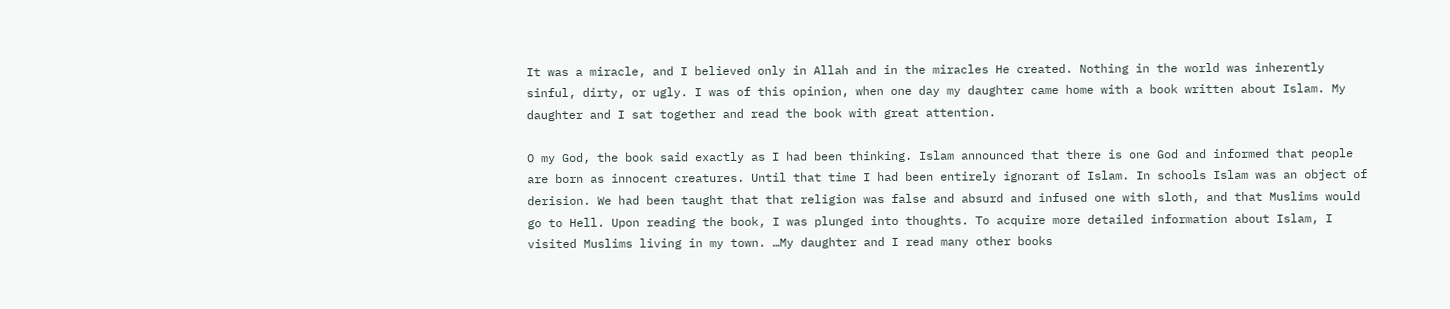It was a miracle, and I believed only in Allah and in the miracles He created. Nothing in the world was inherently sinful, dirty, or ugly. I was of this opinion, when one day my daughter came home with a book written about Islam. My daughter and I sat together and read the book with great attention.

O my God, the book said exactly as I had been thinking. Islam announced that there is one God and informed that people are born as innocent creatures. Until that time I had been entirely ignorant of Islam. In schools Islam was an object of derision. We had been taught that that religion was false and absurd and infused one with sloth, and that Muslims would go to Hell. Upon reading the book, I was plunged into thoughts. To acquire more detailed information about Islam, I visited Muslims living in my town. …My daughter and I read many other books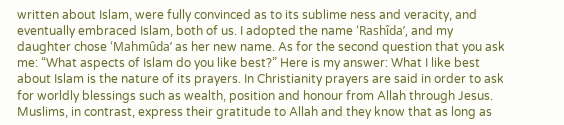written about Islam, were fully convinced as to its sublime ness and veracity, and eventually embraced Islam, both of us. I adopted the name ‘Rashîda’, and my daughter chose ‘Mahmûda’ as her new name. As for the second question that you ask me: “What aspects of Islam do you like best?” Here is my answer: What I like best about Islam is the nature of its prayers. In Christianity prayers are said in order to ask for worldly blessings such as wealth, position and honour from Allah through Jesus. Muslims, in contrast, express their gratitude to Allah and they know that as long as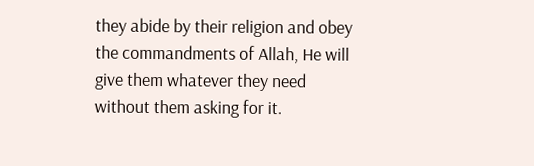they abide by their religion and obey the commandments of Allah, He will give them whatever they need without them asking for it.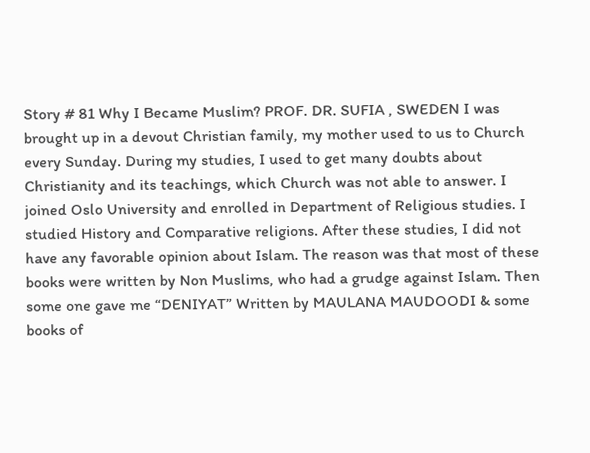Story # 81 Why I Became Muslim? PROF. DR. SUFIA , SWEDEN I was brought up in a devout Christian family, my mother used to us to Church every Sunday. During my studies, I used to get many doubts about Christianity and its teachings, which Church was not able to answer. I joined Oslo University and enrolled in Department of Religious studies. I studied History and Comparative religions. After these studies, I did not have any favorable opinion about Islam. The reason was that most of these books were written by Non Muslims, who had a grudge against Islam. Then some one gave me “DENIYAT” Written by MAULANA MAUDOODI & some books of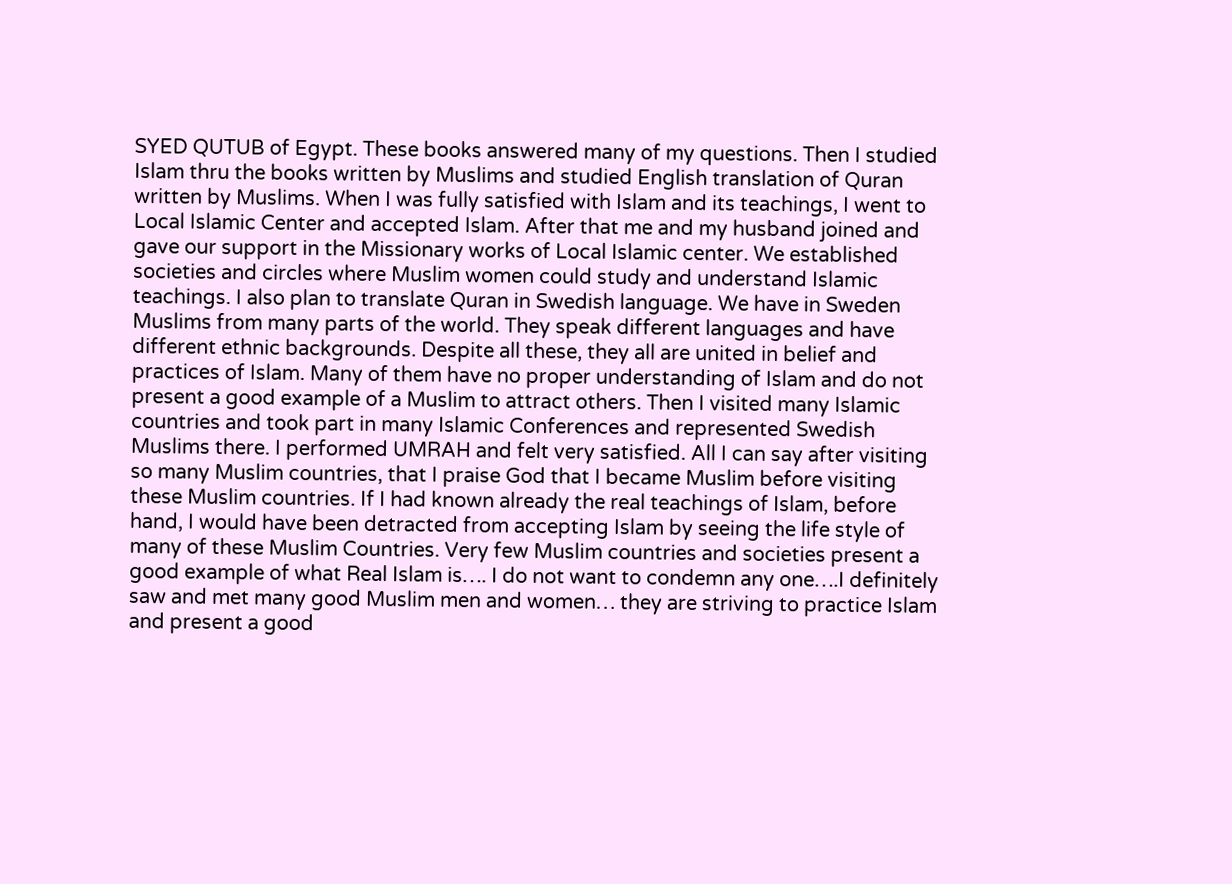SYED QUTUB of Egypt. These books answered many of my questions. Then I studied Islam thru the books written by Muslims and studied English translation of Quran written by Muslims. When I was fully satisfied with Islam and its teachings, I went to Local Islamic Center and accepted Islam. After that me and my husband joined and gave our support in the Missionary works of Local Islamic center. We established societies and circles where Muslim women could study and understand Islamic teachings. I also plan to translate Quran in Swedish language. We have in Sweden Muslims from many parts of the world. They speak different languages and have different ethnic backgrounds. Despite all these, they all are united in belief and practices of Islam. Many of them have no proper understanding of Islam and do not present a good example of a Muslim to attract others. Then I visited many Islamic countries and took part in many Islamic Conferences and represented Swedish Muslims there. I performed UMRAH and felt very satisfied. All I can say after visiting so many Muslim countries, that I praise God that I became Muslim before visiting these Muslim countries. If I had known already the real teachings of Islam, before hand, I would have been detracted from accepting Islam by seeing the life style of many of these Muslim Countries. Very few Muslim countries and societies present a good example of what Real Islam is…. I do not want to condemn any one….I definitely saw and met many good Muslim men and women… they are striving to practice Islam and present a good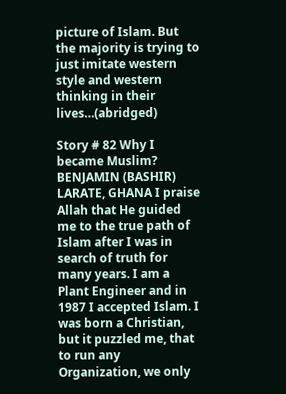picture of Islam. But the majority is trying to just imitate western style and western thinking in their lives…(abridged)

Story # 82 Why I became Muslim? BENJAMIN (BASHIR) LARATE, GHANA I praise Allah that He guided me to the true path of Islam after I was in search of truth for many years. I am a Plant Engineer and in 1987 I accepted Islam. I was born a Christian, but it puzzled me, that to run any Organization, we only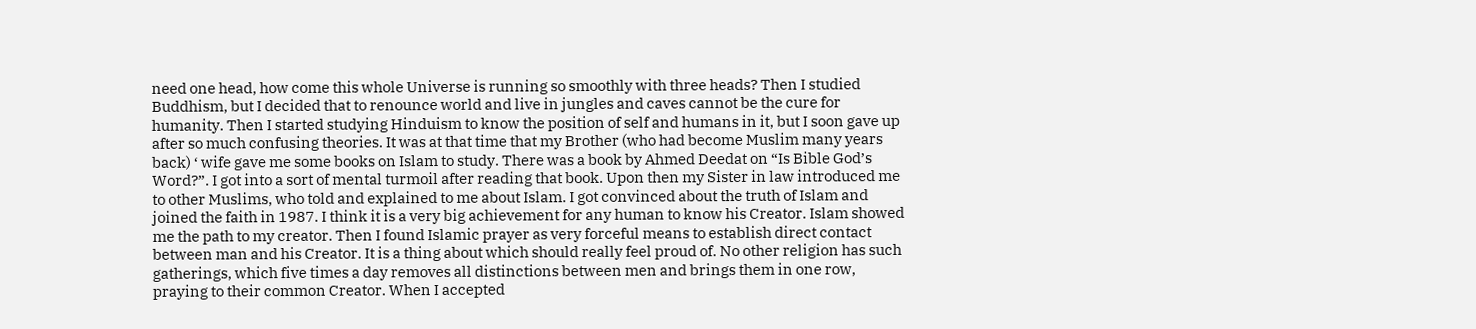need one head, how come this whole Universe is running so smoothly with three heads? Then I studied Buddhism, but I decided that to renounce world and live in jungles and caves cannot be the cure for humanity. Then I started studying Hinduism to know the position of self and humans in it, but I soon gave up after so much confusing theories. It was at that time that my Brother (who had become Muslim many years back) ‘ wife gave me some books on Islam to study. There was a book by Ahmed Deedat on “Is Bible God’s Word?”. I got into a sort of mental turmoil after reading that book. Upon then my Sister in law introduced me to other Muslims, who told and explained to me about Islam. I got convinced about the truth of Islam and joined the faith in 1987. I think it is a very big achievement for any human to know his Creator. Islam showed me the path to my creator. Then I found Islamic prayer as very forceful means to establish direct contact between man and his Creator. It is a thing about which should really feel proud of. No other religion has such gatherings, which five times a day removes all distinctions between men and brings them in one row, praying to their common Creator. When I accepted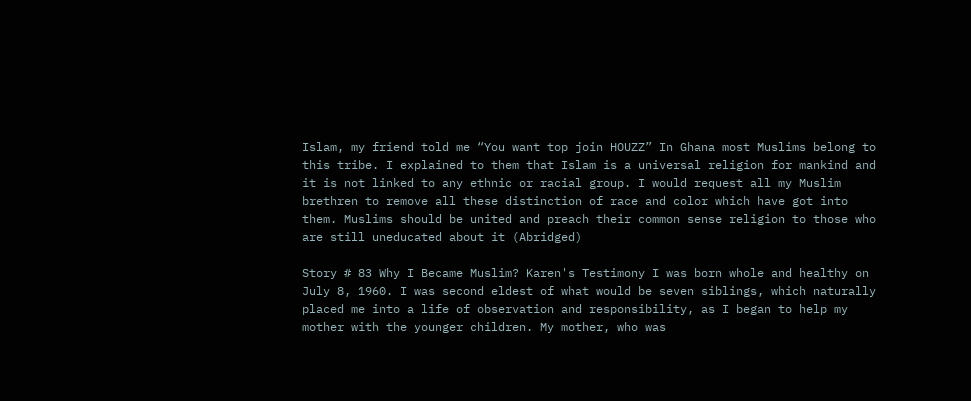Islam, my friend told me “You want top join HOUZZ” In Ghana most Muslims belong to this tribe. I explained to them that Islam is a universal religion for mankind and it is not linked to any ethnic or racial group. I would request all my Muslim brethren to remove all these distinction of race and color which have got into them. Muslims should be united and preach their common sense religion to those who are still uneducated about it (Abridged)

Story # 83 Why I Became Muslim? Karen's Testimony I was born whole and healthy on July 8, 1960. I was second eldest of what would be seven siblings, which naturally placed me into a life of observation and responsibility, as I began to help my mother with the younger children. My mother, who was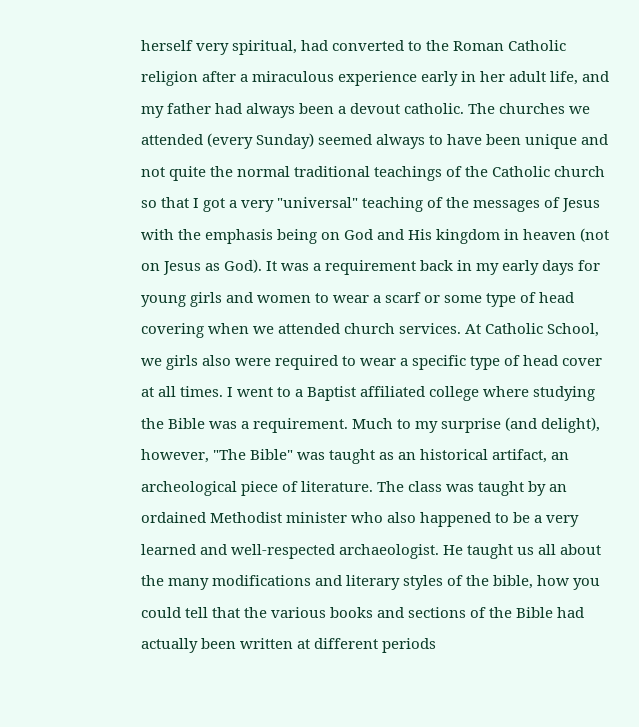herself very spiritual, had converted to the Roman Catholic religion after a miraculous experience early in her adult life, and my father had always been a devout catholic. The churches we attended (every Sunday) seemed always to have been unique and not quite the normal traditional teachings of the Catholic church so that I got a very "universal" teaching of the messages of Jesus with the emphasis being on God and His kingdom in heaven (not on Jesus as God). It was a requirement back in my early days for young girls and women to wear a scarf or some type of head covering when we attended church services. At Catholic School, we girls also were required to wear a specific type of head cover at all times. I went to a Baptist affiliated college where studying the Bible was a requirement. Much to my surprise (and delight), however, "The Bible" was taught as an historical artifact, an archeological piece of literature. The class was taught by an ordained Methodist minister who also happened to be a very learned and well-respected archaeologist. He taught us all about the many modifications and literary styles of the bible, how you could tell that the various books and sections of the Bible had actually been written at different periods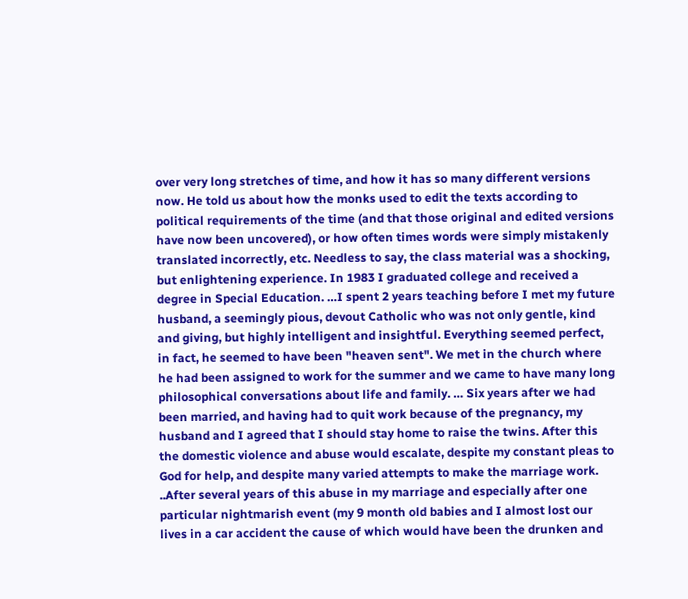over very long stretches of time, and how it has so many different versions now. He told us about how the monks used to edit the texts according to political requirements of the time (and that those original and edited versions have now been uncovered), or how often times words were simply mistakenly translated incorrectly, etc. Needless to say, the class material was a shocking, but enlightening experience. In 1983 I graduated college and received a degree in Special Education. …I spent 2 years teaching before I met my future husband, a seemingly pious, devout Catholic who was not only gentle, kind and giving, but highly intelligent and insightful. Everything seemed perfect, in fact, he seemed to have been "heaven sent". We met in the church where he had been assigned to work for the summer and we came to have many long philosophical conversations about life and family. … Six years after we had been married, and having had to quit work because of the pregnancy, my husband and I agreed that I should stay home to raise the twins. After this the domestic violence and abuse would escalate, despite my constant pleas to God for help, and despite many varied attempts to make the marriage work. ..After several years of this abuse in my marriage and especially after one particular nightmarish event (my 9 month old babies and I almost lost our lives in a car accident the cause of which would have been the drunken and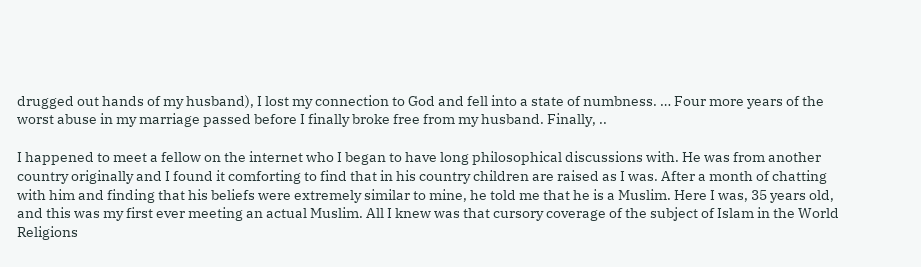drugged out hands of my husband), I lost my connection to God and fell into a state of numbness. … Four more years of the worst abuse in my marriage passed before I finally broke free from my husband. Finally, ..

I happened to meet a fellow on the internet who I began to have long philosophical discussions with. He was from another country originally and I found it comforting to find that in his country children are raised as I was. After a month of chatting with him and finding that his beliefs were extremely similar to mine, he told me that he is a Muslim. Here I was, 35 years old, and this was my first ever meeting an actual Muslim. All I knew was that cursory coverage of the subject of Islam in the World Religions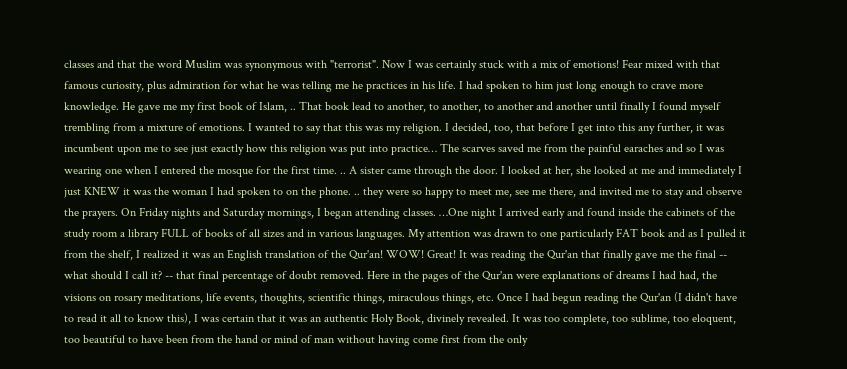classes and that the word Muslim was synonymous with "terrorist". Now I was certainly stuck with a mix of emotions! Fear mixed with that famous curiosity, plus admiration for what he was telling me he practices in his life. I had spoken to him just long enough to crave more knowledge. He gave me my first book of Islam, .. That book lead to another, to another, to another and another until finally I found myself trembling from a mixture of emotions. I wanted to say that this was my religion. I decided, too, that before I get into this any further, it was incumbent upon me to see just exactly how this religion was put into practice… The scarves saved me from the painful earaches and so I was wearing one when I entered the mosque for the first time. .. A sister came through the door. I looked at her, she looked at me and immediately I just KNEW it was the woman I had spoken to on the phone. .. they were so happy to meet me, see me there, and invited me to stay and observe the prayers. On Friday nights and Saturday mornings, I began attending classes. …One night I arrived early and found inside the cabinets of the study room a library FULL of books of all sizes and in various languages. My attention was drawn to one particularly FAT book and as I pulled it from the shelf, I realized it was an English translation of the Qur'an! WOW! Great! It was reading the Qur'an that finally gave me the final -- what should I call it? -- that final percentage of doubt removed. Here in the pages of the Qur'an were explanations of dreams I had had, the visions on rosary meditations, life events, thoughts, scientific things, miraculous things, etc. Once I had begun reading the Qur'an (I didn't have to read it all to know this), I was certain that it was an authentic Holy Book, divinely revealed. It was too complete, too sublime, too eloquent, too beautiful to have been from the hand or mind of man without having come first from the only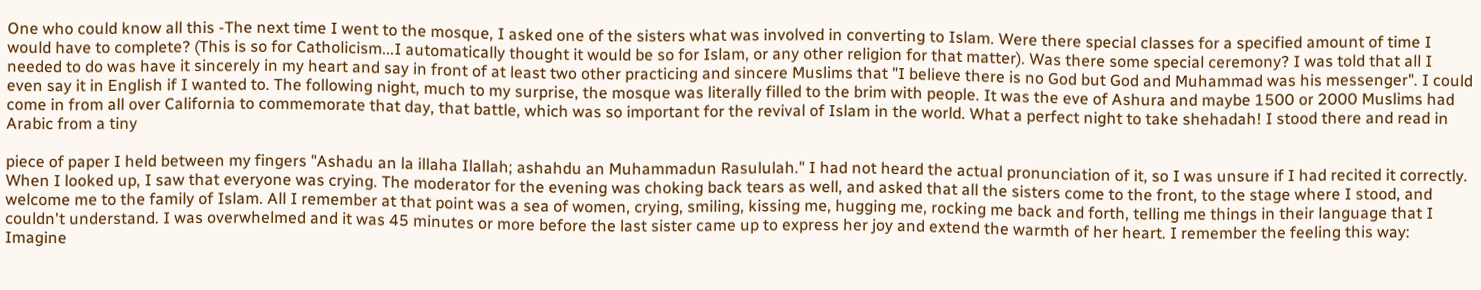One who could know all this -The next time I went to the mosque, I asked one of the sisters what was involved in converting to Islam. Were there special classes for a specified amount of time I would have to complete? (This is so for Catholicism...I automatically thought it would be so for Islam, or any other religion for that matter). Was there some special ceremony? I was told that all I needed to do was have it sincerely in my heart and say in front of at least two other practicing and sincere Muslims that "I believe there is no God but God and Muhammad was his messenger". I could even say it in English if I wanted to. The following night, much to my surprise, the mosque was literally filled to the brim with people. It was the eve of Ashura and maybe 1500 or 2000 Muslims had come in from all over California to commemorate that day, that battle, which was so important for the revival of Islam in the world. What a perfect night to take shehadah! I stood there and read in Arabic from a tiny

piece of paper I held between my fingers "Ashadu an la illaha Ilallah; ashahdu an Muhammadun Rasululah." I had not heard the actual pronunciation of it, so I was unsure if I had recited it correctly. When I looked up, I saw that everyone was crying. The moderator for the evening was choking back tears as well, and asked that all the sisters come to the front, to the stage where I stood, and welcome me to the family of Islam. All I remember at that point was a sea of women, crying, smiling, kissing me, hugging me, rocking me back and forth, telling me things in their language that I couldn't understand. I was overwhelmed and it was 45 minutes or more before the last sister came up to express her joy and extend the warmth of her heart. I remember the feeling this way: Imagine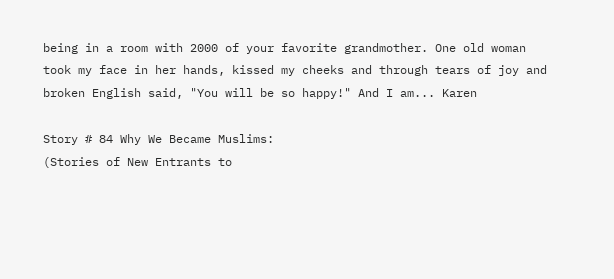being in a room with 2000 of your favorite grandmother. One old woman took my face in her hands, kissed my cheeks and through tears of joy and broken English said, "You will be so happy!" And I am... Karen

Story # 84 Why We Became Muslims:
(Stories of New Entrants to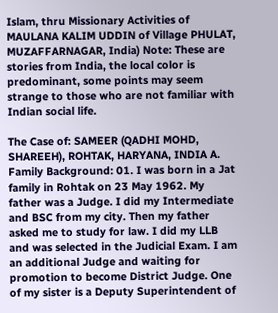Islam, thru Missionary Activities of MAULANA KALIM UDDIN of Village PHULAT, MUZAFFARNAGAR, India) Note: These are stories from India, the local color is predominant, some points may seem strange to those who are not familiar with Indian social life.

The Case of: SAMEER (QADHI MOHD, SHAREEH), ROHTAK, HARYANA, INDIA A. Family Background: 01. I was born in a Jat family in Rohtak on 23 May 1962. My father was a Judge. I did my Intermediate and BSC from my city. Then my father asked me to study for law. I did my LLB and was selected in the Judicial Exam. I am an additional Judge and waiting for promotion to become District Judge. One of my sister is a Deputy Superintendent of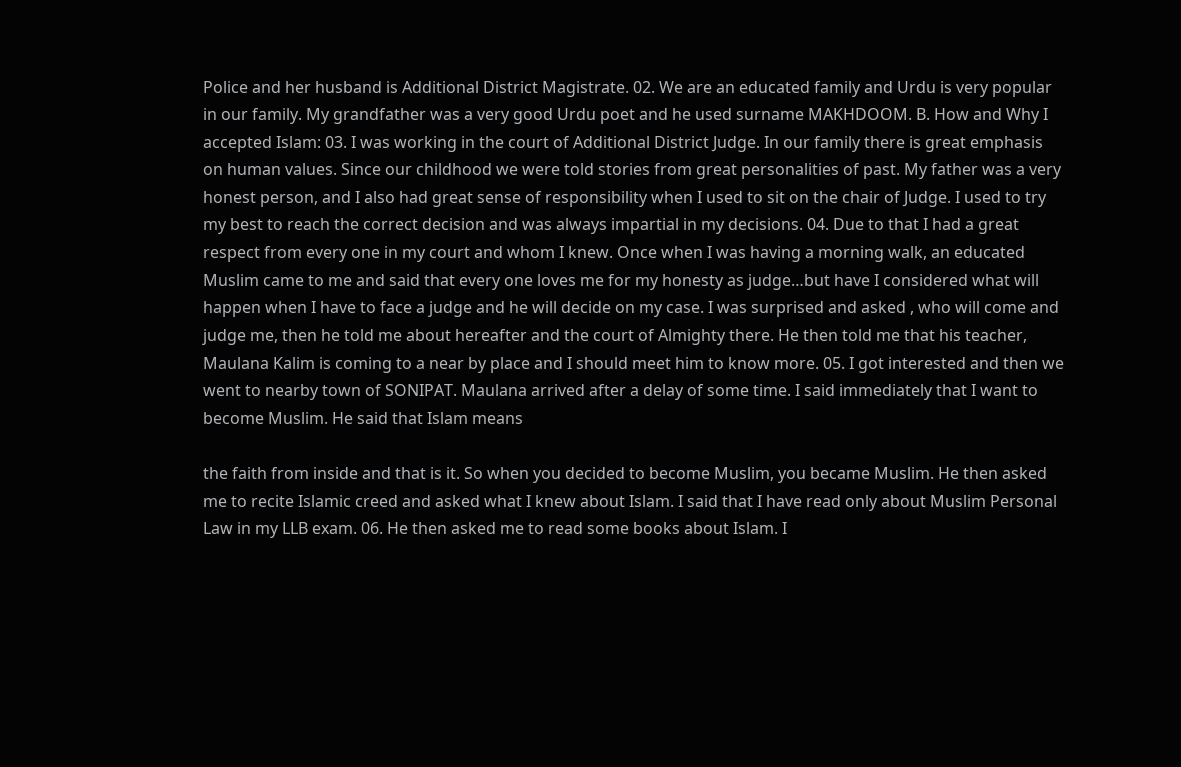Police and her husband is Additional District Magistrate. 02. We are an educated family and Urdu is very popular in our family. My grandfather was a very good Urdu poet and he used surname MAKHDOOM. B. How and Why I accepted Islam: 03. I was working in the court of Additional District Judge. In our family there is great emphasis on human values. Since our childhood we were told stories from great personalities of past. My father was a very honest person, and I also had great sense of responsibility when I used to sit on the chair of Judge. I used to try my best to reach the correct decision and was always impartial in my decisions. 04. Due to that I had a great respect from every one in my court and whom I knew. Once when I was having a morning walk, an educated Muslim came to me and said that every one loves me for my honesty as judge…but have I considered what will happen when I have to face a judge and he will decide on my case. I was surprised and asked , who will come and judge me, then he told me about hereafter and the court of Almighty there. He then told me that his teacher, Maulana Kalim is coming to a near by place and I should meet him to know more. 05. I got interested and then we went to nearby town of SONIPAT. Maulana arrived after a delay of some time. I said immediately that I want to become Muslim. He said that Islam means

the faith from inside and that is it. So when you decided to become Muslim, you became Muslim. He then asked me to recite Islamic creed and asked what I knew about Islam. I said that I have read only about Muslim Personal Law in my LLB exam. 06. He then asked me to read some books about Islam. I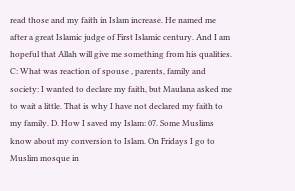read those and my faith in Islam increase. He named me after a great Islamic judge of First Islamic century. And I am hopeful that Allah will give me something from his qualities. C: What was reaction of spouse , parents, family and society: I wanted to declare my faith, but Maulana asked me to wait a little. That is why I have not declared my faith to my family. D. How I saved my Islam: 07. Some Muslims know about my conversion to Islam. On Fridays I go to Muslim mosque in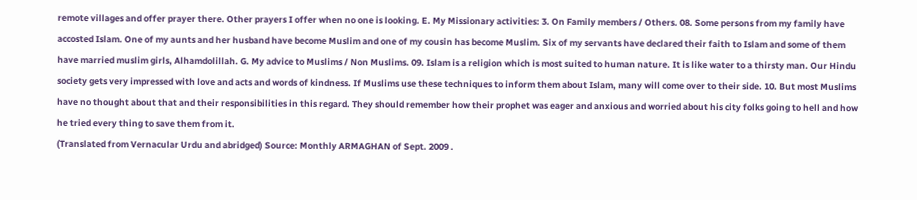remote villages and offer prayer there. Other prayers I offer when no one is looking. E. My Missionary activities: 3. On Family members / Others. 08. Some persons from my family have accosted Islam. One of my aunts and her husband have become Muslim and one of my cousin has become Muslim. Six of my servants have declared their faith to Islam and some of them have married muslim girls, Alhamdolillah. G. My advice to Muslims / Non Muslims. 09. Islam is a religion which is most suited to human nature. It is like water to a thirsty man. Our Hindu society gets very impressed with love and acts and words of kindness. If Muslims use these techniques to inform them about Islam, many will come over to their side. 10. But most Muslims have no thought about that and their responsibilities in this regard. They should remember how their prophet was eager and anxious and worried about his city folks going to hell and how he tried every thing to save them from it.
(Translated from Vernacular Urdu and abridged) Source: Monthly ARMAGHAN of Sept. 2009 .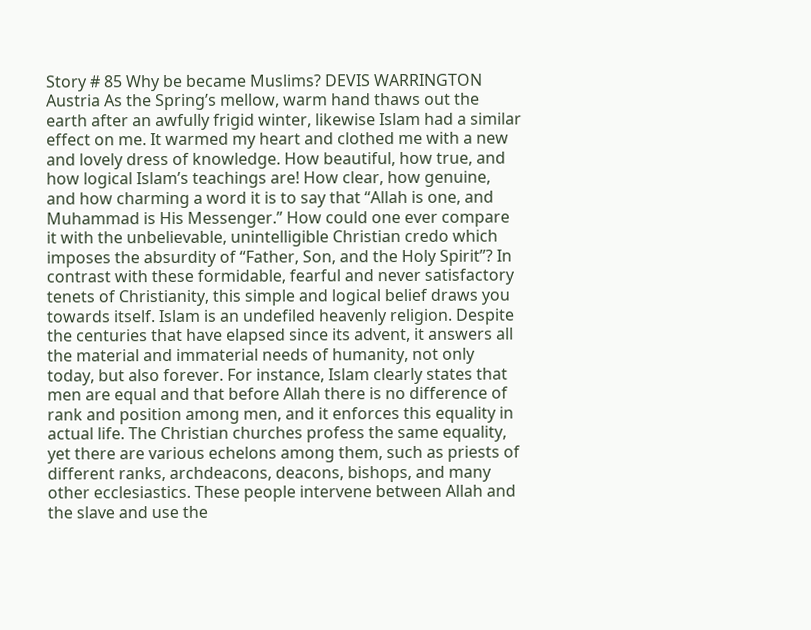Story # 85 Why be became Muslims? DEVIS WARRINGTON Austria As the Spring’s mellow, warm hand thaws out the earth after an awfully frigid winter, likewise Islam had a similar effect on me. It warmed my heart and clothed me with a new and lovely dress of knowledge. How beautiful, how true, and how logical Islam’s teachings are! How clear, how genuine, and how charming a word it is to say that “Allah is one, and Muhammad is His Messenger.” How could one ever compare it with the unbelievable, unintelligible Christian credo which imposes the absurdity of “Father, Son, and the Holy Spirit”? In contrast with these formidable, fearful and never satisfactory tenets of Christianity, this simple and logical belief draws you towards itself. Islam is an undefiled heavenly religion. Despite the centuries that have elapsed since its advent, it answers all the material and immaterial needs of humanity, not only today, but also forever. For instance, Islam clearly states that men are equal and that before Allah there is no difference of rank and position among men, and it enforces this equality in actual life. The Christian churches profess the same equality, yet there are various echelons among them, such as priests of different ranks, archdeacons, deacons, bishops, and many other ecclesiastics. These people intervene between Allah and the slave and use the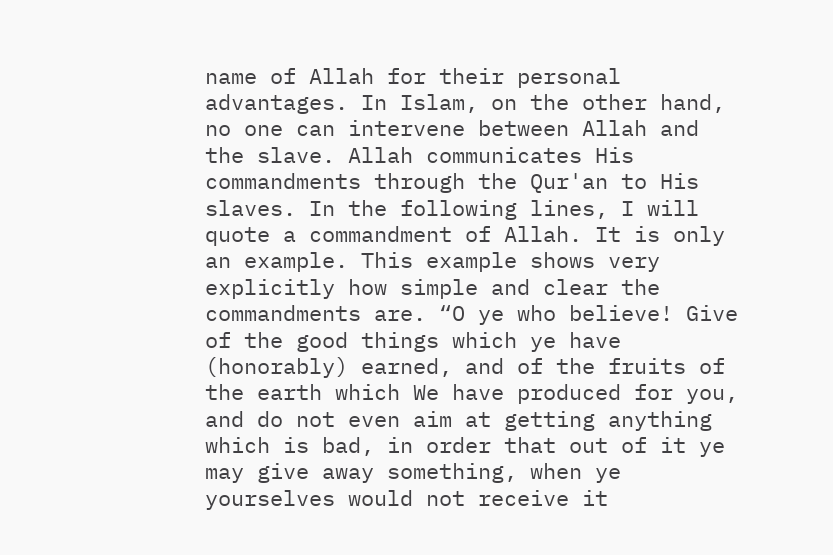name of Allah for their personal advantages. In Islam, on the other hand, no one can intervene between Allah and the slave. Allah communicates His commandments through the Qur'an to His slaves. In the following lines, I will quote a commandment of Allah. It is only an example. This example shows very explicitly how simple and clear the commandments are. “O ye who believe! Give of the good things which ye have (honorably) earned, and of the fruits of the earth which We have produced for you, and do not even aim at getting anything which is bad, in order that out of it ye may give away something, when ye yourselves would not receive it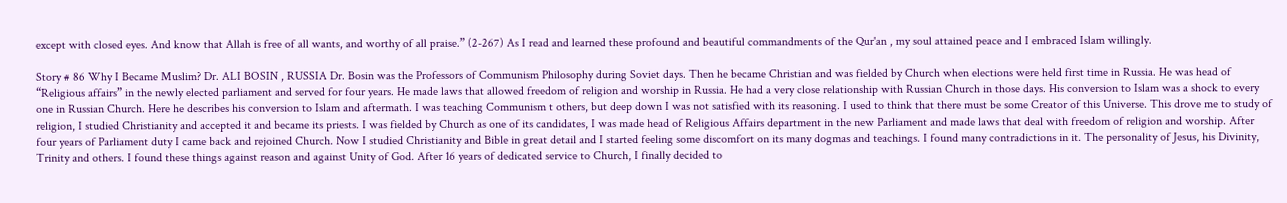except with closed eyes. And know that Allah is free of all wants, and worthy of all praise.” (2-267) As I read and learned these profound and beautiful commandments of the Qur'an , my soul attained peace and I embraced Islam willingly.

Story # 86 Why I Became Muslim? Dr. ALI BOSIN , RUSSIA Dr. Bosin was the Professors of Communism Philosophy during Soviet days. Then he became Christian and was fielded by Church when elections were held first time in Russia. He was head of “Religious affairs” in the newly elected parliament and served for four years. He made laws that allowed freedom of religion and worship in Russia. He had a very close relationship with Russian Church in those days. His conversion to Islam was a shock to every one in Russian Church. Here he describes his conversion to Islam and aftermath. I was teaching Communism t others, but deep down I was not satisfied with its reasoning. I used to think that there must be some Creator of this Universe. This drove me to study of religion, I studied Christianity and accepted it and became its priests. I was fielded by Church as one of its candidates, I was made head of Religious Affairs department in the new Parliament and made laws that deal with freedom of religion and worship. After four years of Parliament duty I came back and rejoined Church. Now I studied Christianity and Bible in great detail and I started feeling some discomfort on its many dogmas and teachings. I found many contradictions in it. The personality of Jesus, his Divinity, Trinity and others. I found these things against reason and against Unity of God. After 16 years of dedicated service to Church, I finally decided to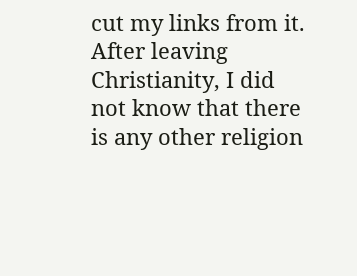cut my links from it. After leaving Christianity, I did not know that there is any other religion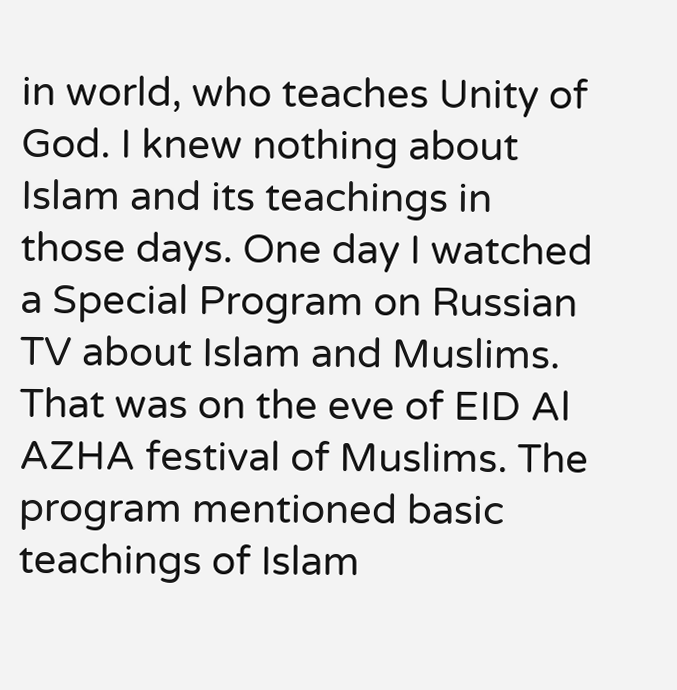in world, who teaches Unity of God. I knew nothing about Islam and its teachings in those days. One day I watched a Special Program on Russian TV about Islam and Muslims. That was on the eve of EID Al AZHA festival of Muslims. The program mentioned basic teachings of Islam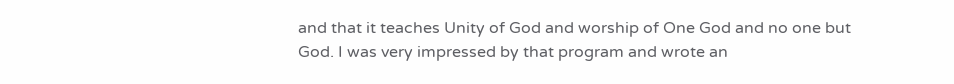and that it teaches Unity of God and worship of One God and no one but God. I was very impressed by that program and wrote an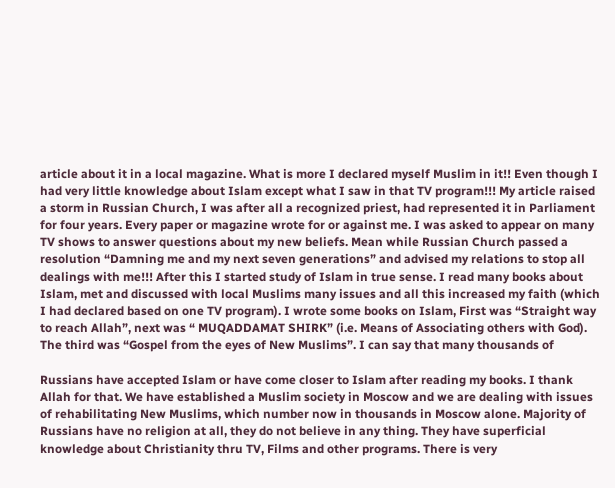article about it in a local magazine. What is more I declared myself Muslim in it!! Even though I had very little knowledge about Islam except what I saw in that TV program!!! My article raised a storm in Russian Church, I was after all a recognized priest, had represented it in Parliament for four years. Every paper or magazine wrote for or against me. I was asked to appear on many TV shows to answer questions about my new beliefs. Mean while Russian Church passed a resolution “Damning me and my next seven generations” and advised my relations to stop all dealings with me!!! After this I started study of Islam in true sense. I read many books about Islam, met and discussed with local Muslims many issues and all this increased my faith (which I had declared based on one TV program). I wrote some books on Islam, First was “Straight way to reach Allah”, next was “ MUQADDAMAT SHIRK” (i.e. Means of Associating others with God). The third was “Gospel from the eyes of New Muslims”. I can say that many thousands of

Russians have accepted Islam or have come closer to Islam after reading my books. I thank Allah for that. We have established a Muslim society in Moscow and we are dealing with issues of rehabilitating New Muslims, which number now in thousands in Moscow alone. Majority of Russians have no religion at all, they do not believe in any thing. They have superficial knowledge about Christianity thru TV, Films and other programs. There is very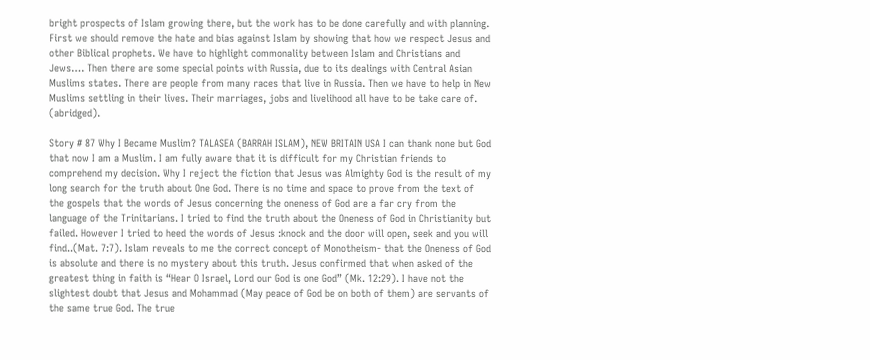bright prospects of Islam growing there, but the work has to be done carefully and with planning. First we should remove the hate and bias against Islam by showing that how we respect Jesus and other Biblical prophets. We have to highlight commonality between Islam and Christians and Jews…. Then there are some special points with Russia, due to its dealings with Central Asian Muslims states. There are people from many races that live in Russia. Then we have to help in New Muslims settling in their lives. Their marriages, jobs and livelihood all have to be take care of. (abridged).

Story # 87 Why I Became Muslim? TALASEA (BARRAH ISLAM), NEW BRITAIN USA I can thank none but God that now I am a Muslim. I am fully aware that it is difficult for my Christian friends to comprehend my decision. Why I reject the fiction that Jesus was Almighty God is the result of my long search for the truth about One God. There is no time and space to prove from the text of the gospels that the words of Jesus concerning the oneness of God are a far cry from the language of the Trinitarians. I tried to find the truth about the Oneness of God in Christianity but failed. However I tried to heed the words of Jesus :knock and the door will open, seek and you will find..(Mat. 7:7). Islam reveals to me the correct concept of Monotheism- that the Oneness of God is absolute and there is no mystery about this truth. Jesus confirmed that when asked of the greatest thing in faith is “Hear O Israel, Lord our God is one God” (Mk. 12:29). I have not the slightest doubt that Jesus and Mohammad (May peace of God be on both of them) are servants of the same true God. The true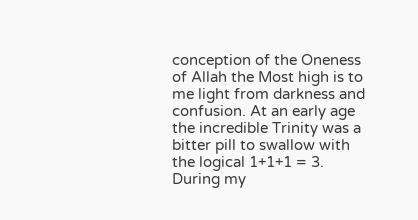conception of the Oneness of Allah the Most high is to me light from darkness and confusion. At an early age the incredible Trinity was a bitter pill to swallow with the logical 1+1+1 = 3. During my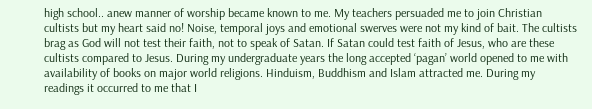high school.. anew manner of worship became known to me. My teachers persuaded me to join Christian cultists but my heart said no! Noise, temporal joys and emotional swerves were not my kind of bait. The cultists brag as God will not test their faith, not to speak of Satan. If Satan could test faith of Jesus, who are these cultists compared to Jesus. During my undergraduate years the long accepted ‘pagan’ world opened to me with availability of books on major world religions. Hinduism, Buddhism and Islam attracted me. During my readings it occurred to me that I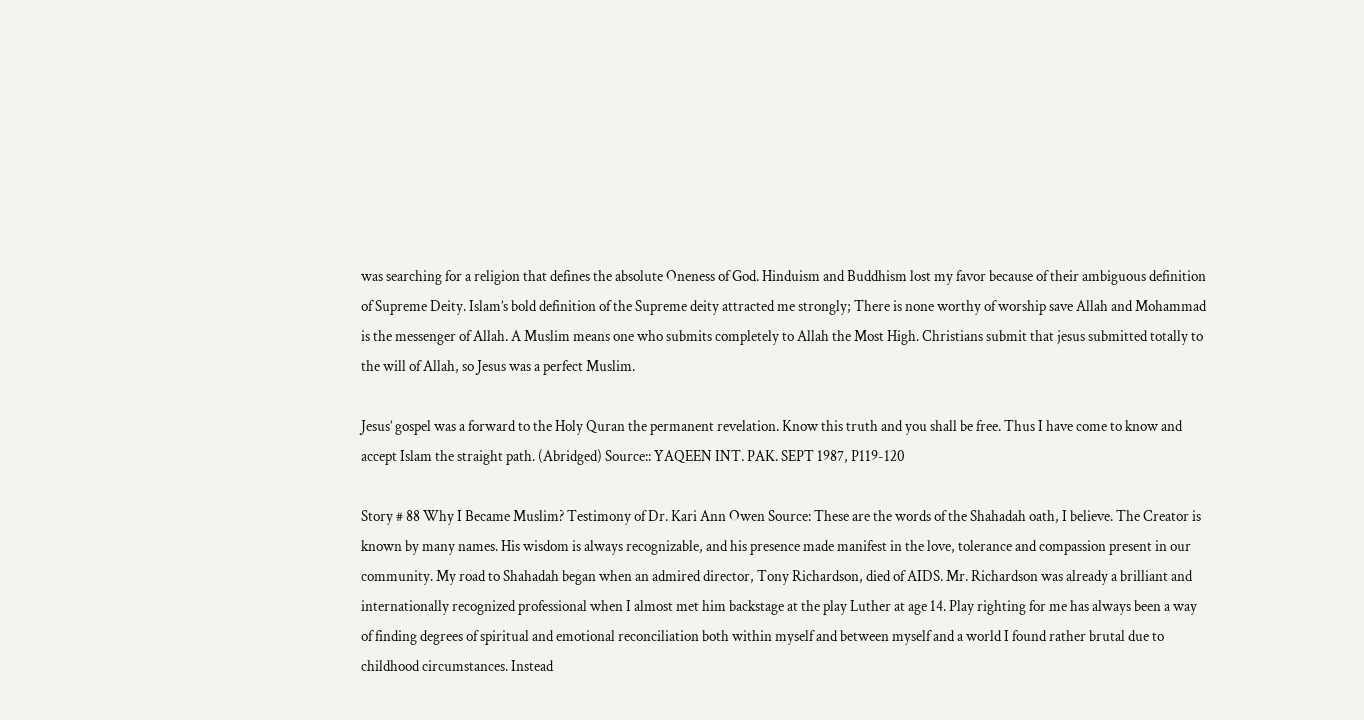was searching for a religion that defines the absolute Oneness of God. Hinduism and Buddhism lost my favor because of their ambiguous definition of Supreme Deity. Islam’s bold definition of the Supreme deity attracted me strongly; There is none worthy of worship save Allah and Mohammad is the messenger of Allah. A Muslim means one who submits completely to Allah the Most High. Christians submit that jesus submitted totally to the will of Allah, so Jesus was a perfect Muslim.

Jesus’ gospel was a forward to the Holy Quran the permanent revelation. Know this truth and you shall be free. Thus I have come to know and accept Islam the straight path. (Abridged) Source:: YAQEEN INT. PAK. SEPT 1987, P119-120

Story # 88 Why I Became Muslim? Testimony of Dr. Kari Ann Owen Source: These are the words of the Shahadah oath, I believe. The Creator is known by many names. His wisdom is always recognizable, and his presence made manifest in the love, tolerance and compassion present in our community. My road to Shahadah began when an admired director, Tony Richardson, died of AIDS. Mr. Richardson was already a brilliant and internationally recognized professional when I almost met him backstage at the play Luther at age 14. Play righting for me has always been a way of finding degrees of spiritual and emotional reconciliation both within myself and between myself and a world I found rather brutal due to childhood circumstances. Instead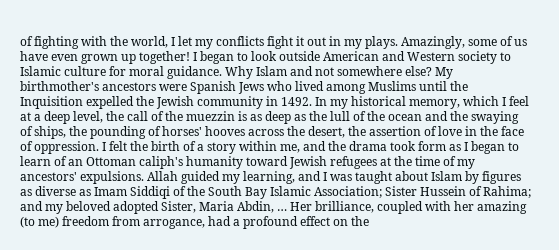of fighting with the world, I let my conflicts fight it out in my plays. Amazingly, some of us have even grown up together! I began to look outside American and Western society to Islamic culture for moral guidance. Why Islam and not somewhere else? My birthmother's ancestors were Spanish Jews who lived among Muslims until the Inquisition expelled the Jewish community in 1492. In my historical memory, which I feel at a deep level, the call of the muezzin is as deep as the lull of the ocean and the swaying of ships, the pounding of horses' hooves across the desert, the assertion of love in the face of oppression. I felt the birth of a story within me, and the drama took form as I began to learn of an Ottoman caliph's humanity toward Jewish refugees at the time of my ancestors' expulsions. Allah guided my learning, and I was taught about Islam by figures as diverse as Imam Siddiqi of the South Bay Islamic Association; Sister Hussein of Rahima; and my beloved adopted Sister, Maria Abdin, … Her brilliance, coupled with her amazing (to me) freedom from arrogance, had a profound effect on the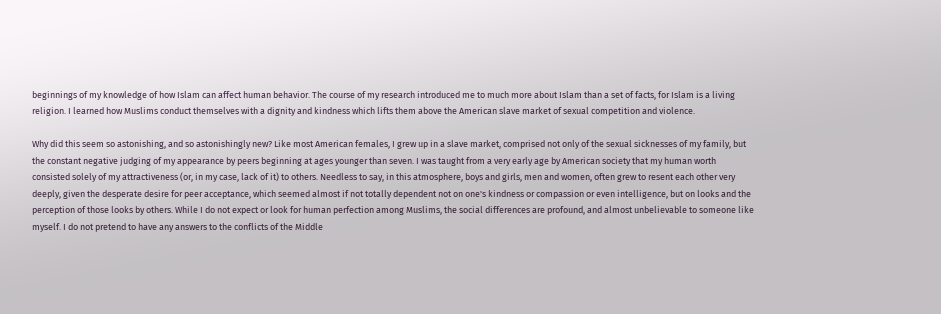beginnings of my knowledge of how Islam can affect human behavior. The course of my research introduced me to much more about Islam than a set of facts, for Islam is a living religion. I learned how Muslims conduct themselves with a dignity and kindness which lifts them above the American slave market of sexual competition and violence.

Why did this seem so astonishing, and so astonishingly new? Like most American females, I grew up in a slave market, comprised not only of the sexual sicknesses of my family, but the constant negative judging of my appearance by peers beginning at ages younger than seven. I was taught from a very early age by American society that my human worth consisted solely of my attractiveness (or, in my case, lack of it) to others. Needless to say, in this atmosphere, boys and girls, men and women, often grew to resent each other very deeply, given the desperate desire for peer acceptance, which seemed almost if not totally dependent not on one's kindness or compassion or even intelligence, but on looks and the perception of those looks by others. While I do not expect or look for human perfection among Muslims, the social differences are profound, and almost unbelievable to someone like myself. I do not pretend to have any answers to the conflicts of the Middle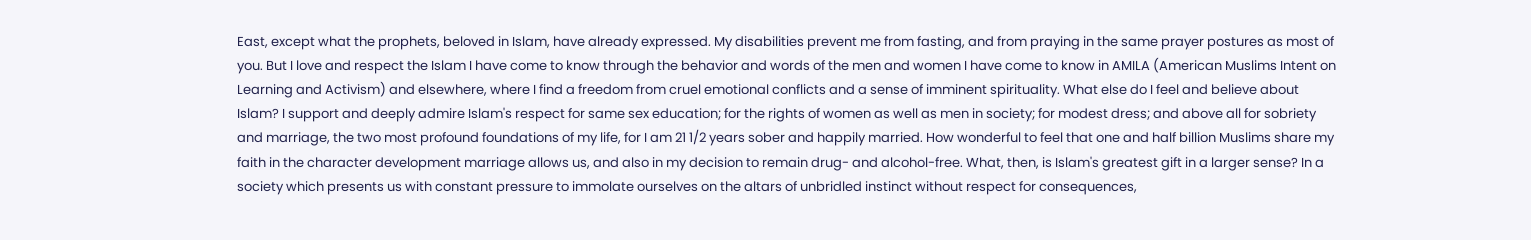East, except what the prophets, beloved in Islam, have already expressed. My disabilities prevent me from fasting, and from praying in the same prayer postures as most of you. But I love and respect the Islam I have come to know through the behavior and words of the men and women I have come to know in AMILA (American Muslims Intent on Learning and Activism) and elsewhere, where I find a freedom from cruel emotional conflicts and a sense of imminent spirituality. What else do I feel and believe about Islam? I support and deeply admire Islam's respect for same sex education; for the rights of women as well as men in society; for modest dress; and above all for sobriety and marriage, the two most profound foundations of my life, for I am 21 1/2 years sober and happily married. How wonderful to feel that one and half billion Muslims share my faith in the character development marriage allows us, and also in my decision to remain drug- and alcohol-free. What, then, is Islam's greatest gift in a larger sense? In a society which presents us with constant pressure to immolate ourselves on the altars of unbridled instinct without respect for consequences,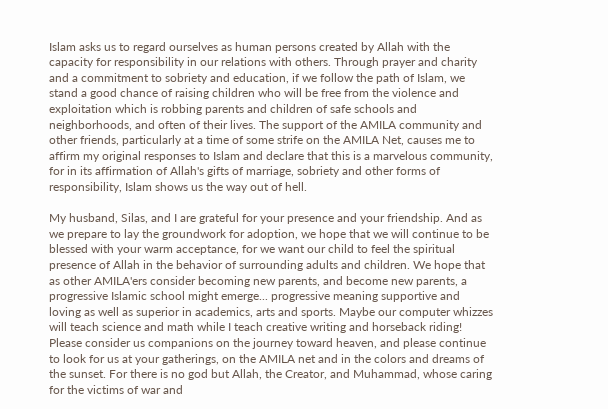Islam asks us to regard ourselves as human persons created by Allah with the capacity for responsibility in our relations with others. Through prayer and charity and a commitment to sobriety and education, if we follow the path of Islam, we stand a good chance of raising children who will be free from the violence and exploitation which is robbing parents and children of safe schools and neighborhoods, and often of their lives. The support of the AMILA community and other friends, particularly at a time of some strife on the AMILA Net, causes me to affirm my original responses to Islam and declare that this is a marvelous community, for in its affirmation of Allah's gifts of marriage, sobriety and other forms of responsibility, Islam shows us the way out of hell.

My husband, Silas, and I are grateful for your presence and your friendship. And as we prepare to lay the groundwork for adoption, we hope that we will continue to be blessed with your warm acceptance, for we want our child to feel the spiritual presence of Allah in the behavior of surrounding adults and children. We hope that as other AMILA'ers consider becoming new parents, and become new parents, a progressive Islamic school might emerge... progressive meaning supportive and loving as well as superior in academics, arts and sports. Maybe our computer whizzes will teach science and math while I teach creative writing and horseback riding! Please consider us companions on the journey toward heaven, and please continue to look for us at your gatherings, on the AMILA net and in the colors and dreams of the sunset. For there is no god but Allah, the Creator, and Muhammad, whose caring for the victims of war and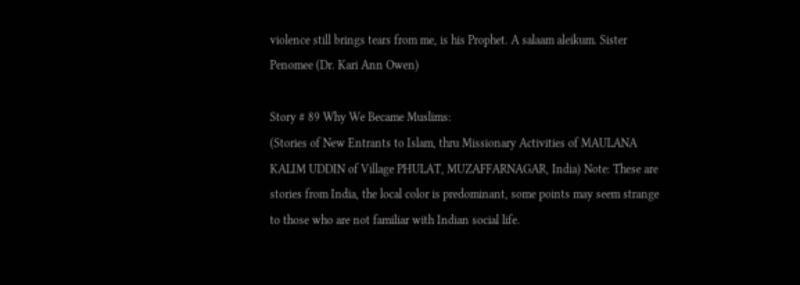violence still brings tears from me, is his Prophet. A salaam aleikum. Sister Penomee (Dr. Kari Ann Owen)

Story # 89 Why We Became Muslims:
(Stories of New Entrants to Islam, thru Missionary Activities of MAULANA KALIM UDDIN of Village PHULAT, MUZAFFARNAGAR, India) Note: These are stories from India, the local color is predominant, some points may seem strange to those who are not familiar with Indian social life.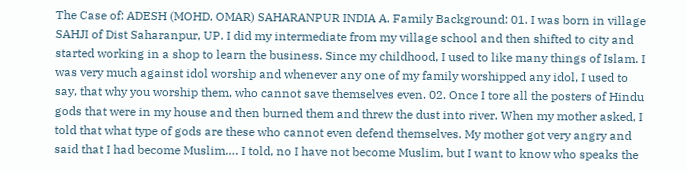The Case of: ADESH (MOHD. OMAR) SAHARANPUR INDIA A. Family Background: 01. I was born in village SAHJI of Dist Saharanpur, UP. I did my intermediate from my village school and then shifted to city and started working in a shop to learn the business. Since my childhood, I used to like many things of Islam. I was very much against idol worship and whenever any one of my family worshipped any idol, I used to say, that why you worship them, who cannot save themselves even. 02. Once I tore all the posters of Hindu gods that were in my house and then burned them and threw the dust into river. When my mother asked, I told that what type of gods are these who cannot even defend themselves. My mother got very angry and said that I had become Muslim…. I told, no I have not become Muslim, but I want to know who speaks the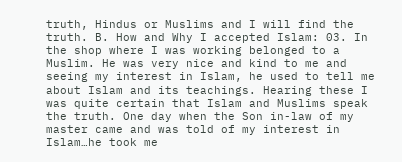truth, Hindus or Muslims and I will find the truth. B. How and Why I accepted Islam: 03. In the shop where I was working belonged to a Muslim. He was very nice and kind to me and seeing my interest in Islam, he used to tell me about Islam and its teachings. Hearing these I was quite certain that Islam and Muslims speak the truth. One day when the Son in-law of my master came and was told of my interest in Islam…he took me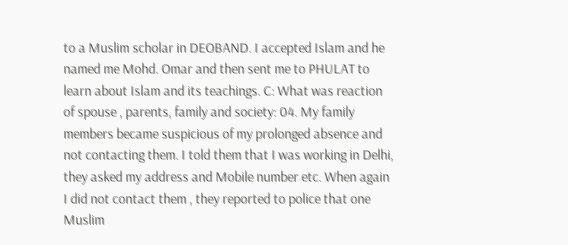to a Muslim scholar in DEOBAND. I accepted Islam and he named me Mohd. Omar and then sent me to PHULAT to learn about Islam and its teachings. C: What was reaction of spouse , parents, family and society: 04. My family members became suspicious of my prolonged absence and not contacting them. I told them that I was working in Delhi, they asked my address and Mobile number etc. When again I did not contact them , they reported to police that one Muslim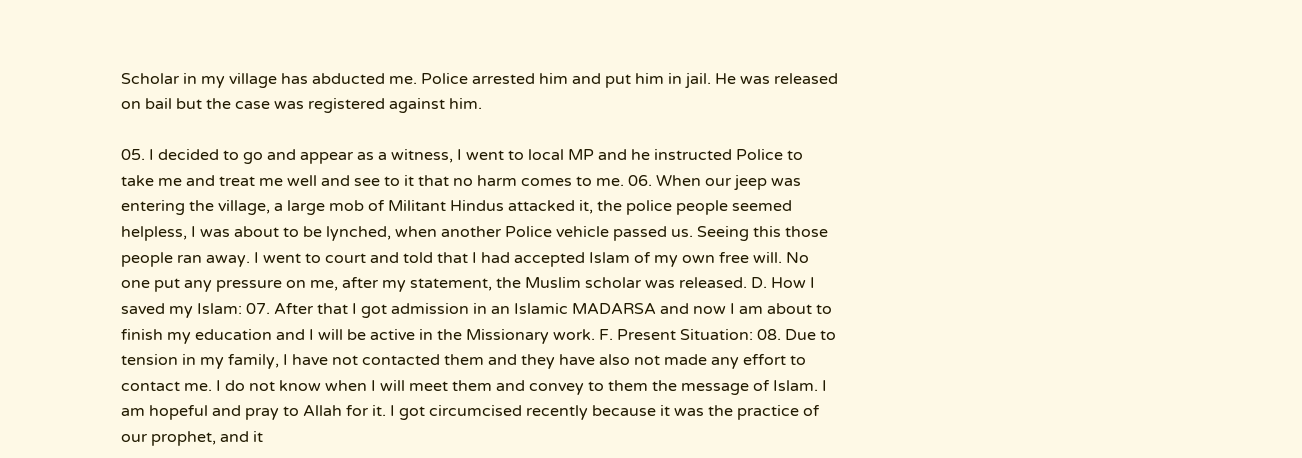Scholar in my village has abducted me. Police arrested him and put him in jail. He was released on bail but the case was registered against him.

05. I decided to go and appear as a witness, I went to local MP and he instructed Police to take me and treat me well and see to it that no harm comes to me. 06. When our jeep was entering the village, a large mob of Militant Hindus attacked it, the police people seemed helpless, I was about to be lynched, when another Police vehicle passed us. Seeing this those people ran away. I went to court and told that I had accepted Islam of my own free will. No one put any pressure on me, after my statement, the Muslim scholar was released. D. How I saved my Islam: 07. After that I got admission in an Islamic MADARSA and now I am about to finish my education and I will be active in the Missionary work. F. Present Situation: 08. Due to tension in my family, I have not contacted them and they have also not made any effort to contact me. I do not know when I will meet them and convey to them the message of Islam. I am hopeful and pray to Allah for it. I got circumcised recently because it was the practice of our prophet, and it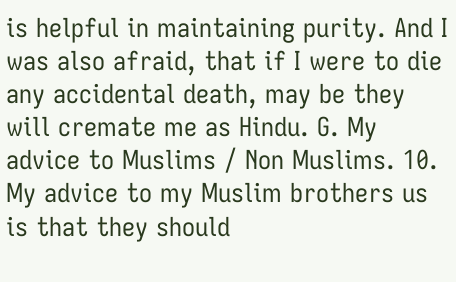is helpful in maintaining purity. And I was also afraid, that if I were to die any accidental death, may be they will cremate me as Hindu. G. My advice to Muslims / Non Muslims. 10. My advice to my Muslim brothers us is that they should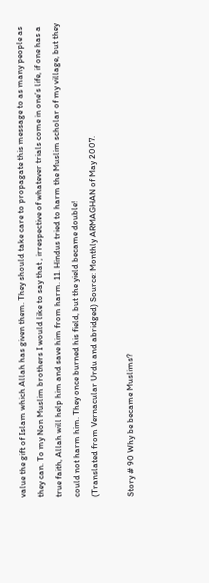value the gift of Islam which Allah has given them. They should take care to propagate this message to as many people as they can. To my Non Muslim brothers I would like to say that , irrespective of whatever trials come in one’s life, if one has a true faith, Allah will help him and save him from harm. 11. Hindus tried to harm the Muslim scholar of my village, but they could not harm him. They once burned his field, but the yield became double!
(Translated from Vernacular Urdu and abridged) Source: Monthly ARMAGHAN of May 2007.

Story # 90 Why be became Muslims?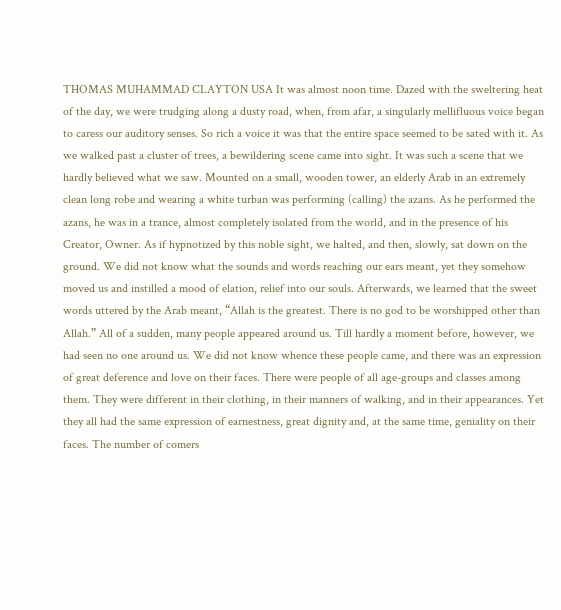THOMAS MUHAMMAD CLAYTON USA It was almost noon time. Dazed with the sweltering heat of the day, we were trudging along a dusty road, when, from afar, a singularly mellifluous voice began to caress our auditory senses. So rich a voice it was that the entire space seemed to be sated with it. As we walked past a cluster of trees, a bewildering scene came into sight. It was such a scene that we hardly believed what we saw. Mounted on a small, wooden tower, an elderly Arab in an extremely clean long robe and wearing a white turban was performing (calling) the azans. As he performed the azans, he was in a trance, almost completely isolated from the world, and in the presence of his Creator, Owner. As if hypnotized by this noble sight, we halted, and then, slowly, sat down on the ground. We did not know what the sounds and words reaching our ears meant, yet they somehow moved us and instilled a mood of elation, relief into our souls. Afterwards, we learned that the sweet words uttered by the Arab meant, “Allah is the greatest. There is no god to be worshipped other than Allah.” All of a sudden, many people appeared around us. Till hardly a moment before, however, we had seen no one around us. We did not know whence these people came, and there was an expression of great deference and love on their faces. There were people of all age-groups and classes among them. They were different in their clothing, in their manners of walking, and in their appearances. Yet they all had the same expression of earnestness, great dignity and, at the same time, geniality on their faces. The number of comers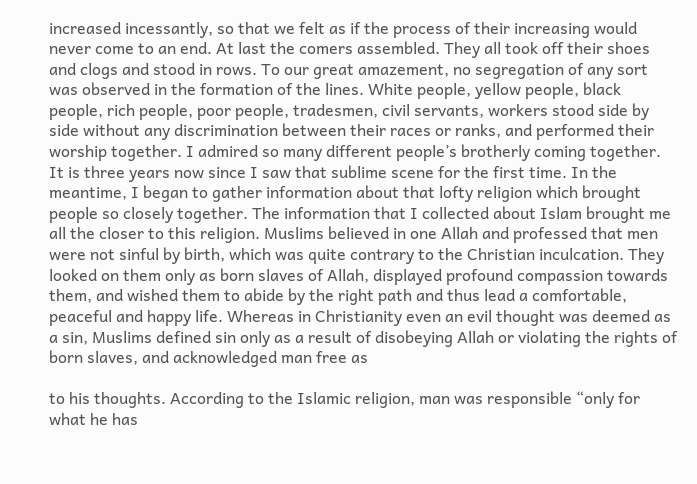increased incessantly, so that we felt as if the process of their increasing would never come to an end. At last the comers assembled. They all took off their shoes and clogs and stood in rows. To our great amazement, no segregation of any sort was observed in the formation of the lines. White people, yellow people, black people, rich people, poor people, tradesmen, civil servants, workers stood side by side without any discrimination between their races or ranks, and performed their worship together. I admired so many different people’s brotherly coming together. It is three years now since I saw that sublime scene for the first time. In the meantime, I began to gather information about that lofty religion which brought people so closely together. The information that I collected about Islam brought me all the closer to this religion. Muslims believed in one Allah and professed that men were not sinful by birth, which was quite contrary to the Christian inculcation. They looked on them only as born slaves of Allah, displayed profound compassion towards them, and wished them to abide by the right path and thus lead a comfortable, peaceful and happy life. Whereas in Christianity even an evil thought was deemed as a sin, Muslims defined sin only as a result of disobeying Allah or violating the rights of born slaves, and acknowledged man free as

to his thoughts. According to the Islamic religion, man was responsible “only for what he has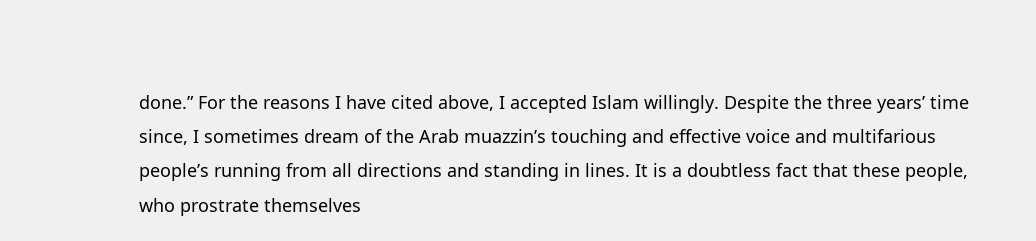done.” For the reasons I have cited above, I accepted Islam willingly. Despite the three years’ time since, I sometimes dream of the Arab muazzin’s touching and effective voice and multifarious people’s running from all directions and standing in lines. It is a doubtless fact that these people, who prostrate themselves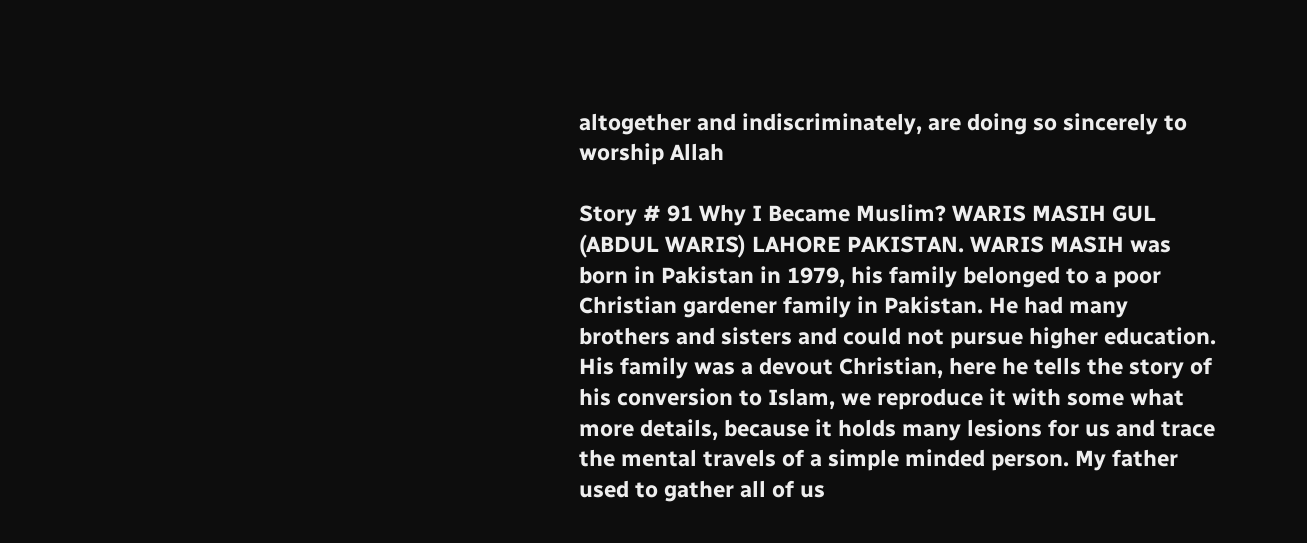altogether and indiscriminately, are doing so sincerely to worship Allah

Story # 91 Why I Became Muslim? WARIS MASIH GUL (ABDUL WARIS) LAHORE PAKISTAN. WARIS MASIH was born in Pakistan in 1979, his family belonged to a poor Christian gardener family in Pakistan. He had many brothers and sisters and could not pursue higher education. His family was a devout Christian, here he tells the story of his conversion to Islam, we reproduce it with some what more details, because it holds many lesions for us and trace the mental travels of a simple minded person. My father used to gather all of us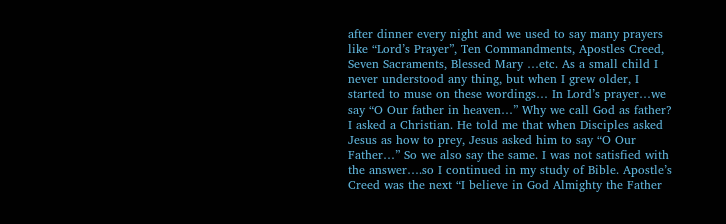after dinner every night and we used to say many prayers like “Lord’s Prayer”, Ten Commandments, Apostles Creed, Seven Sacraments, Blessed Mary …etc. As a small child I never understood any thing, but when I grew older, I started to muse on these wordings… In Lord’s prayer…we say “O Our father in heaven…” Why we call God as father? I asked a Christian. He told me that when Disciples asked Jesus as how to prey, Jesus asked him to say “O Our Father…” So we also say the same. I was not satisfied with the answer….so I continued in my study of Bible. Apostle’s Creed was the next “I believe in God Almighty the Father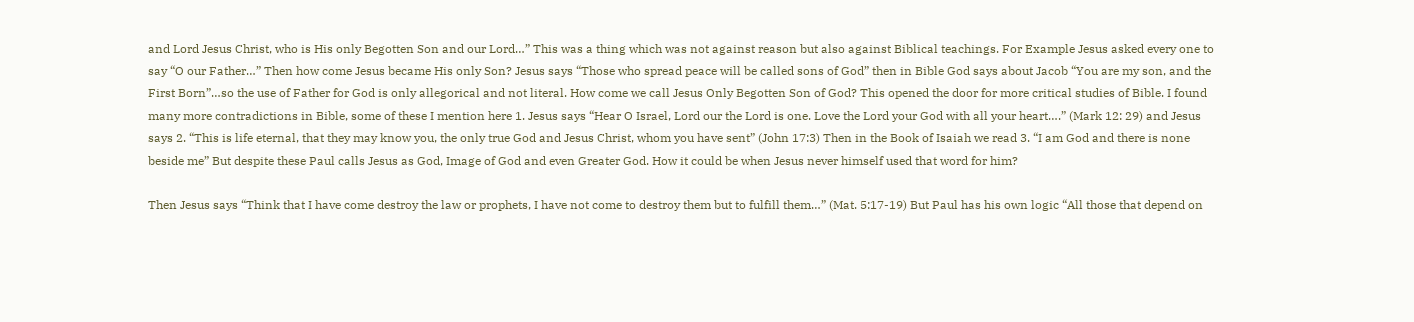and Lord Jesus Christ, who is His only Begotten Son and our Lord…” This was a thing which was not against reason but also against Biblical teachings. For Example Jesus asked every one to say “O our Father…” Then how come Jesus became His only Son? Jesus says “Those who spread peace will be called sons of God” then in Bible God says about Jacob “You are my son, and the First Born”…so the use of Father for God is only allegorical and not literal. How come we call Jesus Only Begotten Son of God? This opened the door for more critical studies of Bible. I found many more contradictions in Bible, some of these I mention here 1. Jesus says “Hear O Israel, Lord our the Lord is one. Love the Lord your God with all your heart….” (Mark 12: 29) and Jesus says 2. “This is life eternal, that they may know you, the only true God and Jesus Christ, whom you have sent” (John 17:3) Then in the Book of Isaiah we read 3. “I am God and there is none beside me” But despite these Paul calls Jesus as God, Image of God and even Greater God. How it could be when Jesus never himself used that word for him?

Then Jesus says “Think that I have come destroy the law or prophets, I have not come to destroy them but to fulfill them…” (Mat. 5:17-19) But Paul has his own logic “All those that depend on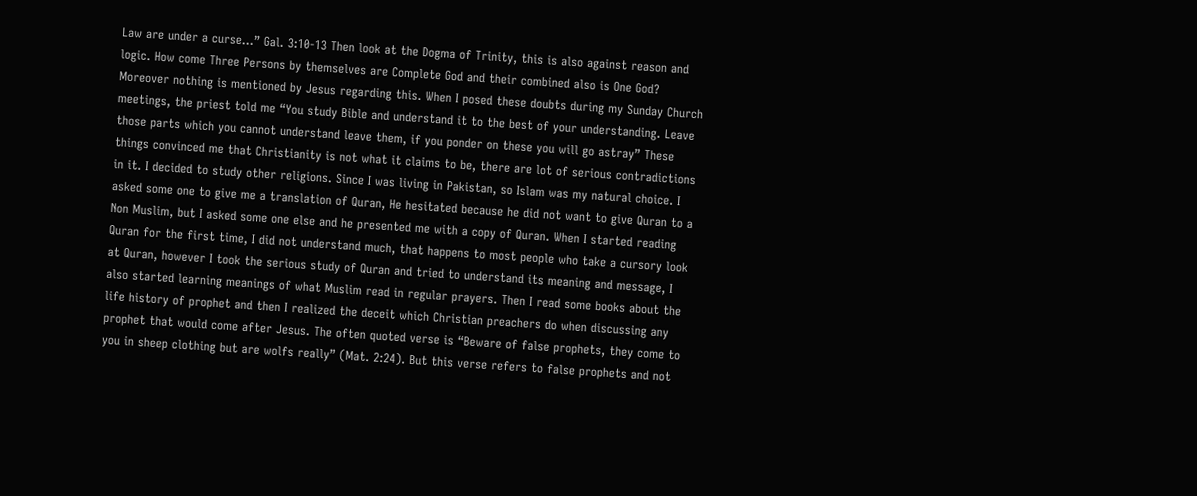Law are under a curse…” Gal. 3:10-13 Then look at the Dogma of Trinity, this is also against reason and logic. How come Three Persons by themselves are Complete God and their combined also is One God? Moreover nothing is mentioned by Jesus regarding this. When I posed these doubts during my Sunday Church meetings, the priest told me “You study Bible and understand it to the best of your understanding. Leave those parts which you cannot understand leave them, if you ponder on these you will go astray” These things convinced me that Christianity is not what it claims to be, there are lot of serious contradictions in it. I decided to study other religions. Since I was living in Pakistan, so Islam was my natural choice. I asked some one to give me a translation of Quran, He hesitated because he did not want to give Quran to a Non Muslim, but I asked some one else and he presented me with a copy of Quran. When I started reading Quran for the first time, I did not understand much, that happens to most people who take a cursory look at Quran, however I took the serious study of Quran and tried to understand its meaning and message, I also started learning meanings of what Muslim read in regular prayers. Then I read some books about the life history of prophet and then I realized the deceit which Christian preachers do when discussing any prophet that would come after Jesus. The often quoted verse is “Beware of false prophets, they come to you in sheep clothing but are wolfs really” (Mat. 2:24). But this verse refers to false prophets and not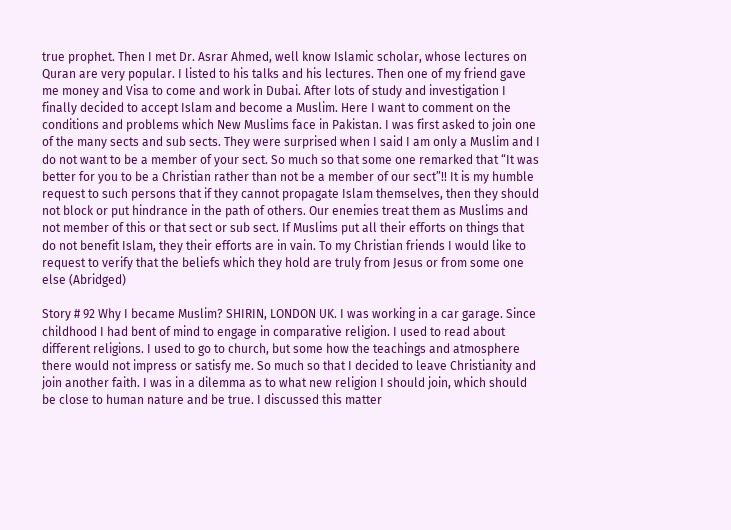true prophet. Then I met Dr. Asrar Ahmed, well know Islamic scholar, whose lectures on Quran are very popular. I listed to his talks and his lectures. Then one of my friend gave me money and Visa to come and work in Dubai. After lots of study and investigation I finally decided to accept Islam and become a Muslim. Here I want to comment on the conditions and problems which New Muslims face in Pakistan. I was first asked to join one of the many sects and sub sects. They were surprised when I said I am only a Muslim and I do not want to be a member of your sect. So much so that some one remarked that “It was better for you to be a Christian rather than not be a member of our sect”!! It is my humble request to such persons that if they cannot propagate Islam themselves, then they should not block or put hindrance in the path of others. Our enemies treat them as Muslims and not member of this or that sect or sub sect. If Muslims put all their efforts on things that do not benefit Islam, they their efforts are in vain. To my Christian friends I would like to request to verify that the beliefs which they hold are truly from Jesus or from some one else (Abridged)

Story # 92 Why I became Muslim? SHIRIN, LONDON UK. I was working in a car garage. Since childhood I had bent of mind to engage in comparative religion. I used to read about different religions. I used to go to church, but some how the teachings and atmosphere there would not impress or satisfy me. So much so that I decided to leave Christianity and join another faith. I was in a dilemma as to what new religion I should join, which should be close to human nature and be true. I discussed this matter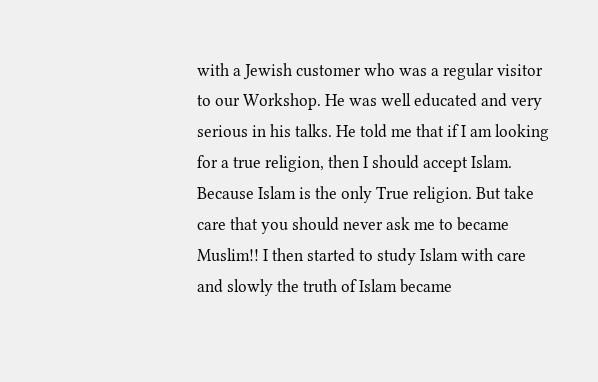with a Jewish customer who was a regular visitor to our Workshop. He was well educated and very serious in his talks. He told me that if I am looking for a true religion, then I should accept Islam. Because Islam is the only True religion. But take care that you should never ask me to became Muslim!! I then started to study Islam with care and slowly the truth of Islam became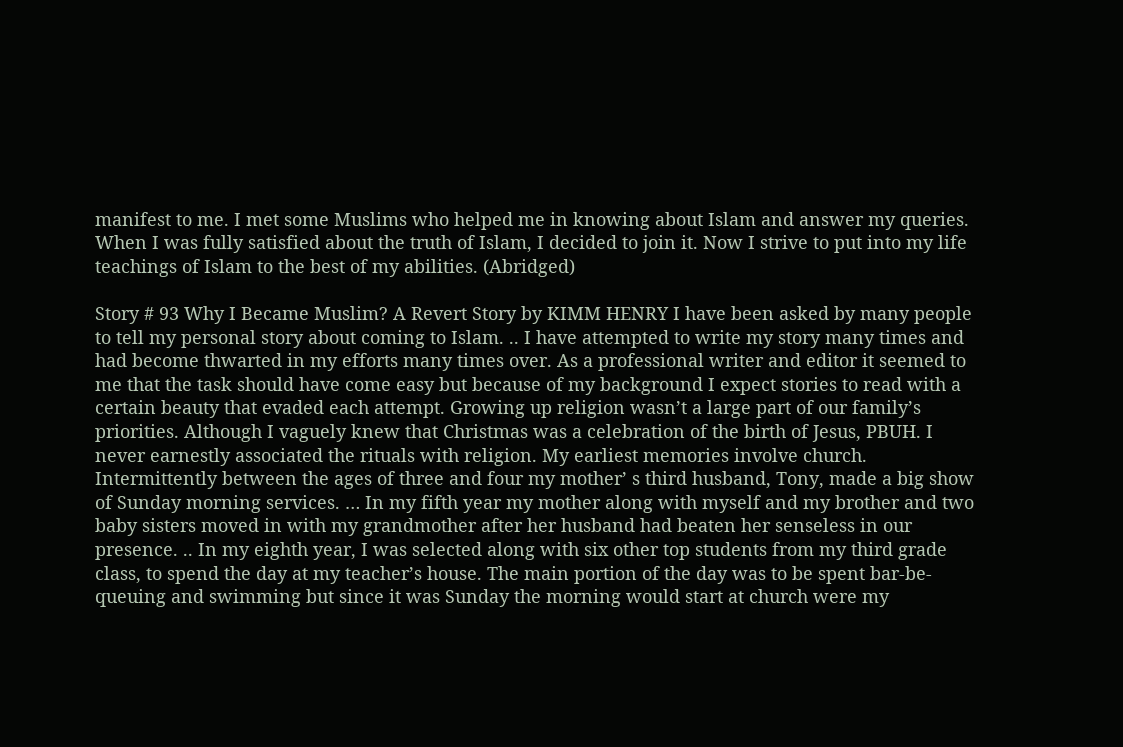manifest to me. I met some Muslims who helped me in knowing about Islam and answer my queries. When I was fully satisfied about the truth of Islam, I decided to join it. Now I strive to put into my life teachings of Islam to the best of my abilities. (Abridged)

Story # 93 Why I Became Muslim? A Revert Story by KIMM HENRY I have been asked by many people to tell my personal story about coming to Islam. .. I have attempted to write my story many times and had become thwarted in my efforts many times over. As a professional writer and editor it seemed to me that the task should have come easy but because of my background I expect stories to read with a certain beauty that evaded each attempt. Growing up religion wasn’t a large part of our family’s priorities. Although I vaguely knew that Christmas was a celebration of the birth of Jesus, PBUH. I never earnestly associated the rituals with religion. My earliest memories involve church. Intermittently between the ages of three and four my mother’ s third husband, Tony, made a big show of Sunday morning services. … In my fifth year my mother along with myself and my brother and two baby sisters moved in with my grandmother after her husband had beaten her senseless in our presence. .. In my eighth year, I was selected along with six other top students from my third grade class, to spend the day at my teacher’s house. The main portion of the day was to be spent bar-be-queuing and swimming but since it was Sunday the morning would start at church were my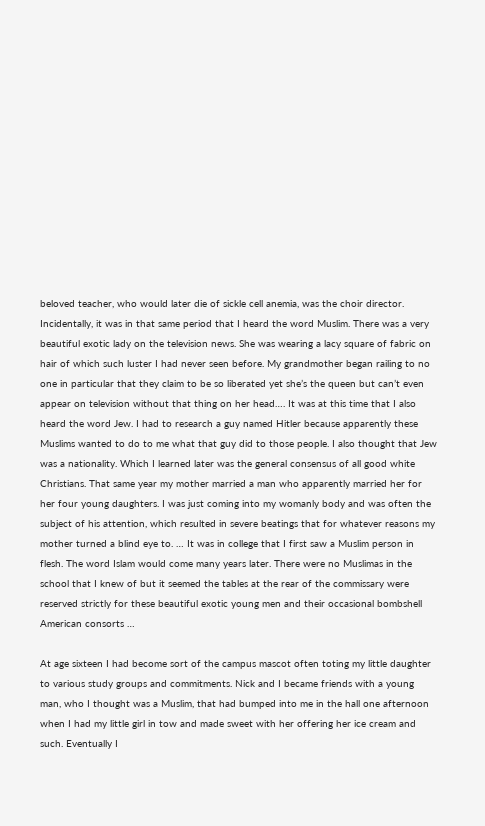beloved teacher, who would later die of sickle cell anemia, was the choir director. Incidentally, it was in that same period that I heard the word Muslim. There was a very beautiful exotic lady on the television news. She was wearing a lacy square of fabric on hair of which such luster I had never seen before. My grandmother began railing to no one in particular that they claim to be so liberated yet she’s the queen but can’t even appear on television without that thing on her head…. It was at this time that I also heard the word Jew. I had to research a guy named Hitler because apparently these Muslims wanted to do to me what that guy did to those people. I also thought that Jew was a nationality. Which I learned later was the general consensus of all good white Christians. That same year my mother married a man who apparently married her for her four young daughters. I was just coming into my womanly body and was often the subject of his attention, which resulted in severe beatings that for whatever reasons my mother turned a blind eye to. … It was in college that I first saw a Muslim person in flesh. The word Islam would come many years later. There were no Muslimas in the school that I knew of but it seemed the tables at the rear of the commissary were reserved strictly for these beautiful exotic young men and their occasional bombshell American consorts …

At age sixteen I had become sort of the campus mascot often toting my little daughter to various study groups and commitments. Nick and I became friends with a young man, who I thought was a Muslim, that had bumped into me in the hall one afternoon when I had my little girl in tow and made sweet with her offering her ice cream and such. Eventually I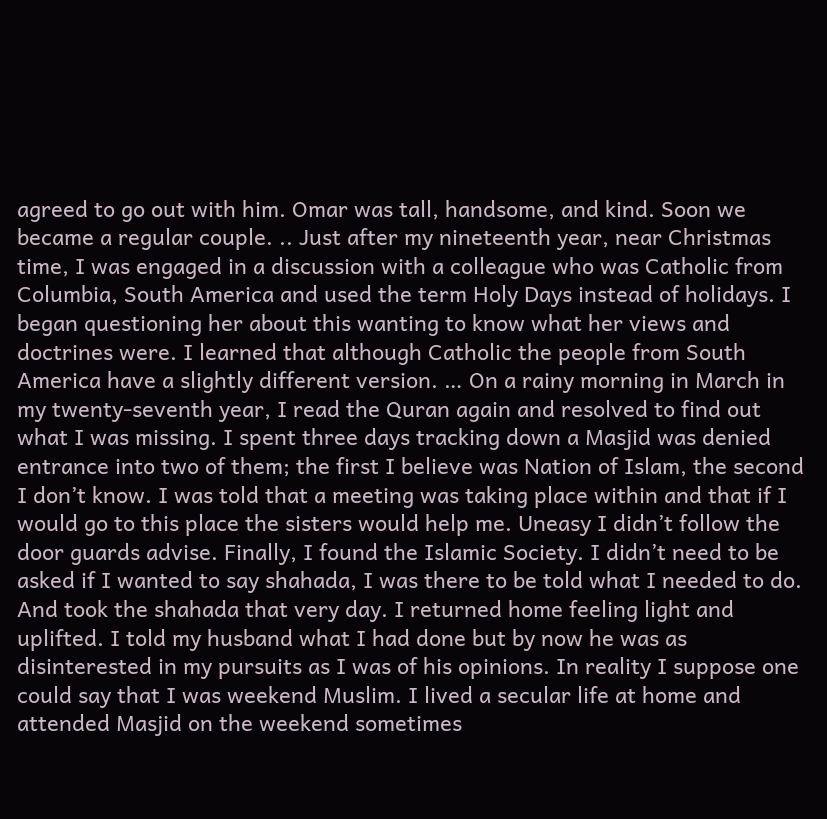agreed to go out with him. Omar was tall, handsome, and kind. Soon we became a regular couple. .. Just after my nineteenth year, near Christmas time, I was engaged in a discussion with a colleague who was Catholic from Columbia, South America and used the term Holy Days instead of holidays. I began questioning her about this wanting to know what her views and doctrines were. I learned that although Catholic the people from South America have a slightly different version. … On a rainy morning in March in my twenty-seventh year, I read the Quran again and resolved to find out what I was missing. I spent three days tracking down a Masjid was denied entrance into two of them; the first I believe was Nation of Islam, the second I don’t know. I was told that a meeting was taking place within and that if I would go to this place the sisters would help me. Uneasy I didn’t follow the door guards advise. Finally, I found the Islamic Society. I didn’t need to be asked if I wanted to say shahada, I was there to be told what I needed to do. And took the shahada that very day. I returned home feeling light and uplifted. I told my husband what I had done but by now he was as disinterested in my pursuits as I was of his opinions. In reality I suppose one could say that I was weekend Muslim. I lived a secular life at home and attended Masjid on the weekend sometimes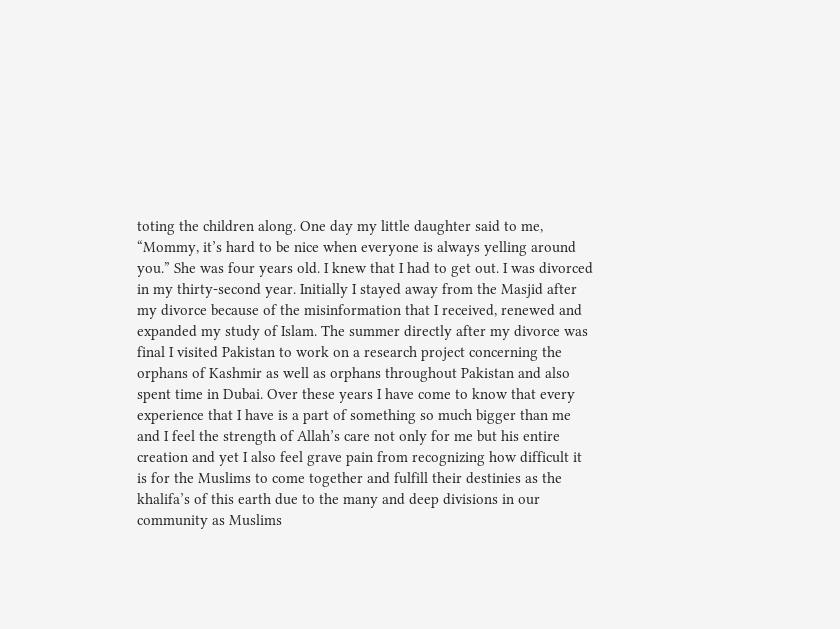toting the children along. One day my little daughter said to me, “Mommy, it’s hard to be nice when everyone is always yelling around you.” She was four years old. I knew that I had to get out. I was divorced in my thirty-second year. Initially I stayed away from the Masjid after my divorce because of the misinformation that I received, renewed and expanded my study of Islam. The summer directly after my divorce was final I visited Pakistan to work on a research project concerning the orphans of Kashmir as well as orphans throughout Pakistan and also spent time in Dubai. Over these years I have come to know that every experience that I have is a part of something so much bigger than me and I feel the strength of Allah’s care not only for me but his entire creation and yet I also feel grave pain from recognizing how difficult it is for the Muslims to come together and fulfill their destinies as the khalifa’s of this earth due to the many and deep divisions in our community as Muslims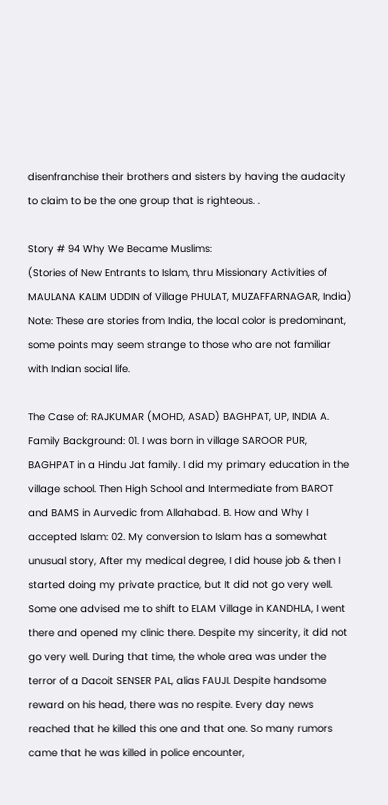disenfranchise their brothers and sisters by having the audacity to claim to be the one group that is righteous. .

Story # 94 Why We Became Muslims:
(Stories of New Entrants to Islam, thru Missionary Activities of MAULANA KALIM UDDIN of Village PHULAT, MUZAFFARNAGAR, India) Note: These are stories from India, the local color is predominant, some points may seem strange to those who are not familiar with Indian social life.

The Case of: RAJKUMAR (MOHD, ASAD) BAGHPAT, UP, INDIA A. Family Background: 01. I was born in village SAROOR PUR, BAGHPAT in a Hindu Jat family. I did my primary education in the village school. Then High School and Intermediate from BAROT and BAMS in Aurvedic from Allahabad. B. How and Why I accepted Islam: 02. My conversion to Islam has a somewhat unusual story, After my medical degree, I did house job & then I started doing my private practice, but It did not go very well. Some one advised me to shift to ELAM Village in KANDHLA, I went there and opened my clinic there. Despite my sincerity, it did not go very well. During that time, the whole area was under the terror of a Dacoit SENSER PAL, alias FAUJI. Despite handsome reward on his head, there was no respite. Every day news reached that he killed this one and that one. So many rumors came that he was killed in police encounter,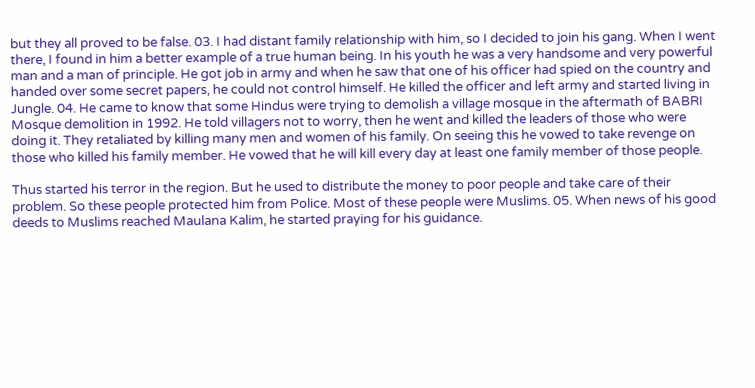but they all proved to be false. 03. I had distant family relationship with him, so I decided to join his gang. When I went there, I found in him a better example of a true human being. In his youth he was a very handsome and very powerful man and a man of principle. He got job in army and when he saw that one of his officer had spied on the country and handed over some secret papers, he could not control himself. He killed the officer and left army and started living in Jungle. 04. He came to know that some Hindus were trying to demolish a village mosque in the aftermath of BABRI Mosque demolition in 1992. He told villagers not to worry, then he went and killed the leaders of those who were doing it. They retaliated by killing many men and women of his family. On seeing this he vowed to take revenge on those who killed his family member. He vowed that he will kill every day at least one family member of those people.

Thus started his terror in the region. But he used to distribute the money to poor people and take care of their problem. So these people protected him from Police. Most of these people were Muslims. 05. When news of his good deeds to Muslims reached Maulana Kalim, he started praying for his guidance.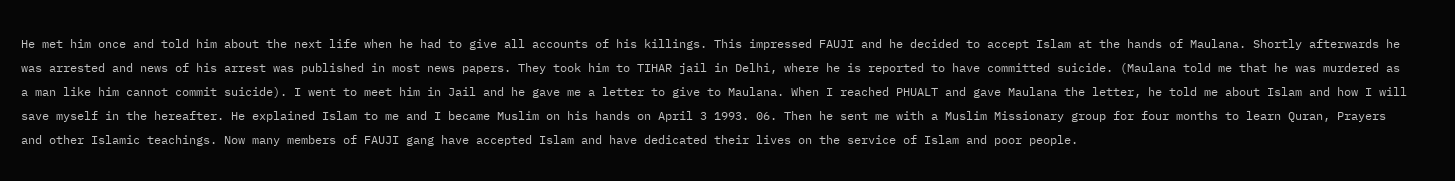He met him once and told him about the next life when he had to give all accounts of his killings. This impressed FAUJI and he decided to accept Islam at the hands of Maulana. Shortly afterwards he was arrested and news of his arrest was published in most news papers. They took him to TIHAR jail in Delhi, where he is reported to have committed suicide. (Maulana told me that he was murdered as a man like him cannot commit suicide). I went to meet him in Jail and he gave me a letter to give to Maulana. When I reached PHUALT and gave Maulana the letter, he told me about Islam and how I will save myself in the hereafter. He explained Islam to me and I became Muslim on his hands on April 3 1993. 06. Then he sent me with a Muslim Missionary group for four months to learn Quran, Prayers and other Islamic teachings. Now many members of FAUJI gang have accepted Islam and have dedicated their lives on the service of Islam and poor people.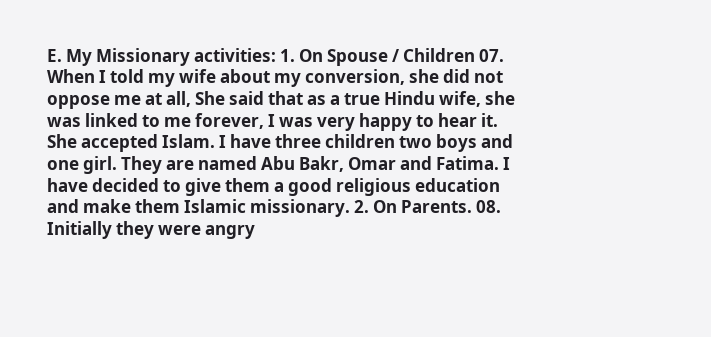E. My Missionary activities: 1. On Spouse / Children 07. When I told my wife about my conversion, she did not oppose me at all, She said that as a true Hindu wife, she was linked to me forever, I was very happy to hear it. She accepted Islam. I have three children two boys and one girl. They are named Abu Bakr, Omar and Fatima. I have decided to give them a good religious education and make them Islamic missionary. 2. On Parents. 08. Initially they were angry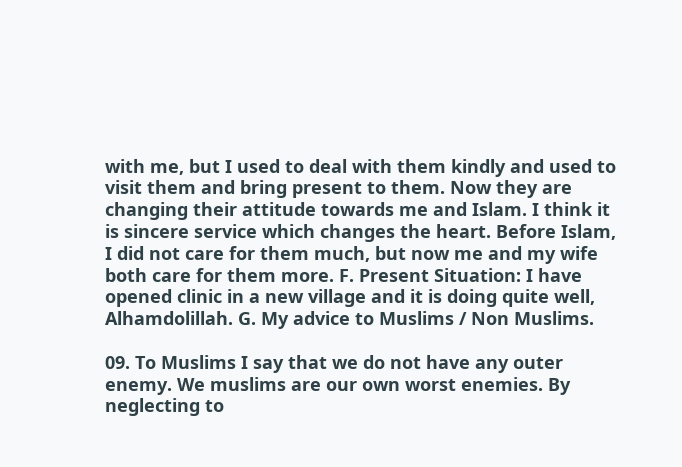with me, but I used to deal with them kindly and used to visit them and bring present to them. Now they are changing their attitude towards me and Islam. I think it is sincere service which changes the heart. Before Islam, I did not care for them much, but now me and my wife both care for them more. F. Present Situation: I have opened clinic in a new village and it is doing quite well, Alhamdolillah. G. My advice to Muslims / Non Muslims.

09. To Muslims I say that we do not have any outer enemy. We muslims are our own worst enemies. By neglecting to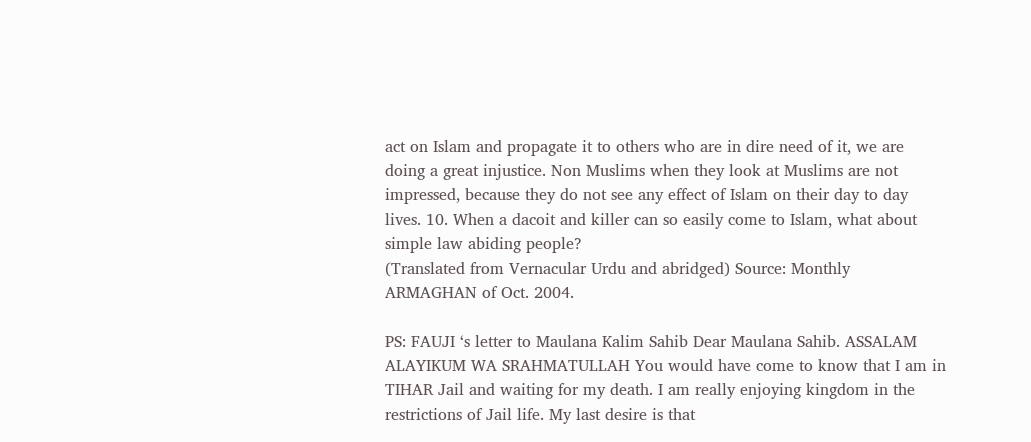act on Islam and propagate it to others who are in dire need of it, we are doing a great injustice. Non Muslims when they look at Muslims are not impressed, because they do not see any effect of Islam on their day to day lives. 10. When a dacoit and killer can so easily come to Islam, what about simple law abiding people?
(Translated from Vernacular Urdu and abridged) Source: Monthly ARMAGHAN of Oct. 2004.

PS: FAUJI ‘s letter to Maulana Kalim Sahib Dear Maulana Sahib. ASSALAM ALAYIKUM WA SRAHMATULLAH You would have come to know that I am in TIHAR Jail and waiting for my death. I am really enjoying kingdom in the restrictions of Jail life. My last desire is that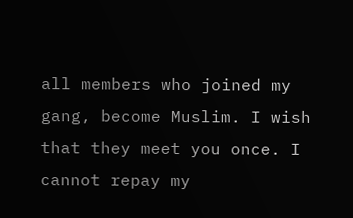all members who joined my gang, become Muslim. I wish that they meet you once. I cannot repay my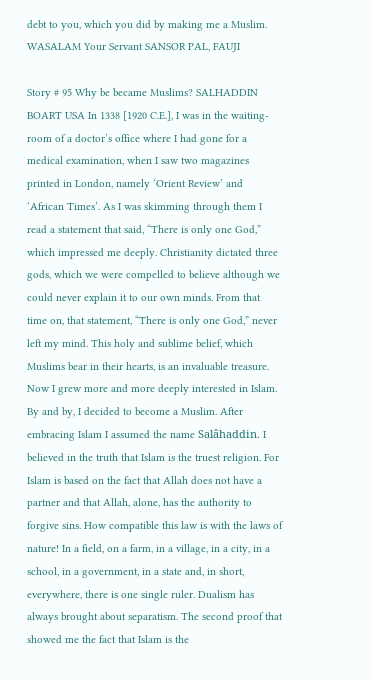debt to you, which you did by making me a Muslim. WASALAM Your Servant SANSOR PAL, FAUJI

Story # 95 Why be became Muslims? SALHADDIN BOART USA In 1338 [1920 C.E.], I was in the waiting-room of a doctor’s office where I had gone for a medical examination, when I saw two magazines printed in London, namely ‘Orient Review’ and ‘African Times’. As I was skimming through them I read a statement that said, “There is only one God,” which impressed me deeply. Christianity dictated three gods, which we were compelled to believe although we could never explain it to our own minds. From that time on, that statement, “There is only one God,” never left my mind. This holy and sublime belief, which Muslims bear in their hearts, is an invaluable treasure. Now I grew more and more deeply interested in Islam. By and by, I decided to become a Muslim. After embracing Islam I assumed the name Salâhaddin. I believed in the truth that Islam is the truest religion. For Islam is based on the fact that Allah does not have a partner and that Allah, alone, has the authority to forgive sins. How compatible this law is with the laws of nature! In a field, on a farm, in a village, in a city, in a school, in a government, in a state and, in short, everywhere, there is one single ruler. Dualism has always brought about separatism. The second proof that showed me the fact that Islam is the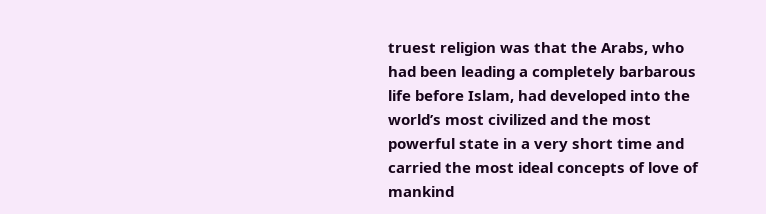truest religion was that the Arabs, who had been leading a completely barbarous life before Islam, had developed into the world’s most civilized and the most powerful state in a very short time and carried the most ideal concepts of love of mankind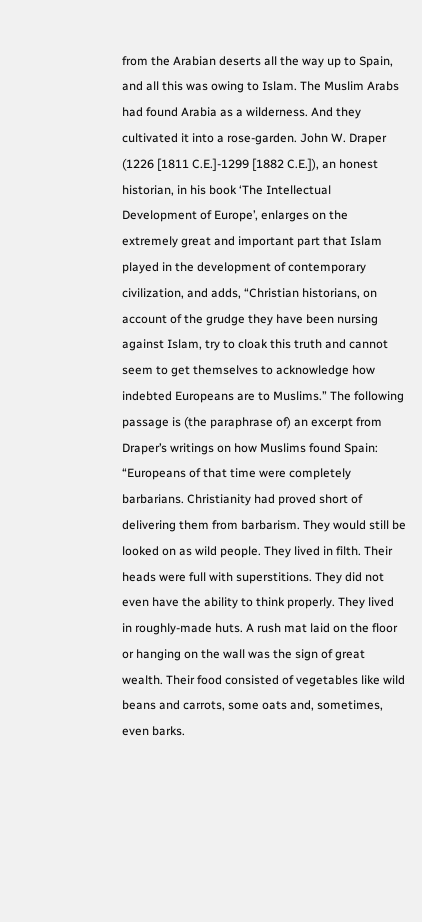from the Arabian deserts all the way up to Spain, and all this was owing to Islam. The Muslim Arabs had found Arabia as a wilderness. And they cultivated it into a rose-garden. John W. Draper (1226 [1811 C.E.]-1299 [1882 C.E.]), an honest historian, in his book ‘The Intellectual Development of Europe’, enlarges on the extremely great and important part that Islam played in the development of contemporary civilization, and adds, “Christian historians, on account of the grudge they have been nursing against Islam, try to cloak this truth and cannot seem to get themselves to acknowledge how indebted Europeans are to Muslims.” The following passage is (the paraphrase of) an excerpt from Draper’s writings on how Muslims found Spain: “Europeans of that time were completely barbarians. Christianity had proved short of delivering them from barbarism. They would still be looked on as wild people. They lived in filth. Their heads were full with superstitions. They did not even have the ability to think properly. They lived in roughly-made huts. A rush mat laid on the floor or hanging on the wall was the sign of great wealth. Their food consisted of vegetables like wild beans and carrots, some oats and, sometimes, even barks.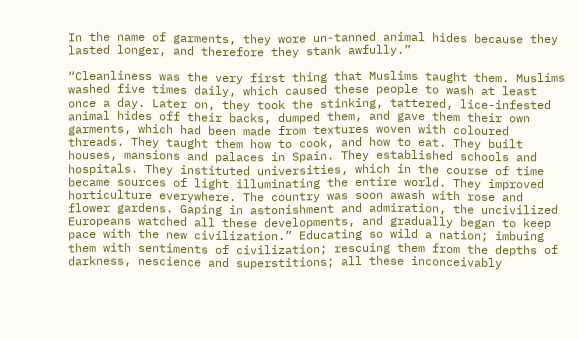In the name of garments, they wore un-tanned animal hides because they lasted longer, and therefore they stank awfully.”

“Cleanliness was the very first thing that Muslims taught them. Muslims washed five times daily, which caused these people to wash at least once a day. Later on, they took the stinking, tattered, lice-infested animal hides off their backs, dumped them, and gave them their own garments, which had been made from textures woven with coloured threads. They taught them how to cook, and how to eat. They built houses, mansions and palaces in Spain. They established schools and hospitals. They instituted universities, which in the course of time became sources of light illuminating the entire world. They improved horticulture everywhere. The country was soon awash with rose and flower gardens. Gaping in astonishment and admiration, the uncivilized Europeans watched all these developments, and gradually began to keep pace with the new civilization.” Educating so wild a nation; imbuing them with sentiments of civilization; rescuing them from the depths of darkness, nescience and superstitions; all these inconceivably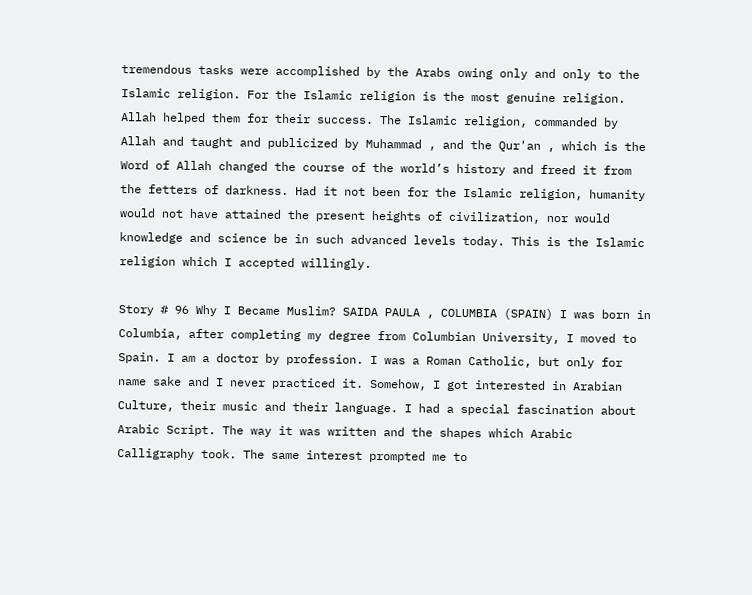tremendous tasks were accomplished by the Arabs owing only and only to the Islamic religion. For the Islamic religion is the most genuine religion. Allah helped them for their success. The Islamic religion, commanded by Allah and taught and publicized by Muhammad , and the Qur'an , which is the Word of Allah changed the course of the world’s history and freed it from the fetters of darkness. Had it not been for the Islamic religion, humanity would not have attained the present heights of civilization, nor would knowledge and science be in such advanced levels today. This is the Islamic religion which I accepted willingly.

Story # 96 Why I Became Muslim? SAIDA PAULA , COLUMBIA (SPAIN) I was born in Columbia, after completing my degree from Columbian University, I moved to Spain. I am a doctor by profession. I was a Roman Catholic, but only for name sake and I never practiced it. Somehow, I got interested in Arabian Culture, their music and their language. I had a special fascination about Arabic Script. The way it was written and the shapes which Arabic Calligraphy took. The same interest prompted me to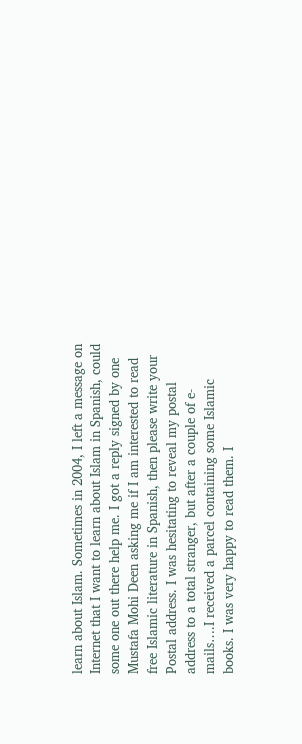learn about Islam. Sometimes in 2004, I left a message on Internet that I want to learn about Islam in Spanish, could some one out there help me. I got a reply signed by one Mustafa Mohi Deen asking me if I am interested to read free Islamic literature in Spanish, then please write your Postal address. I was hesitating to reveal my postal address to a total stranger, but after a couple of e-mails….I received a parcel containing some Islamic books. I was very happy to read them. I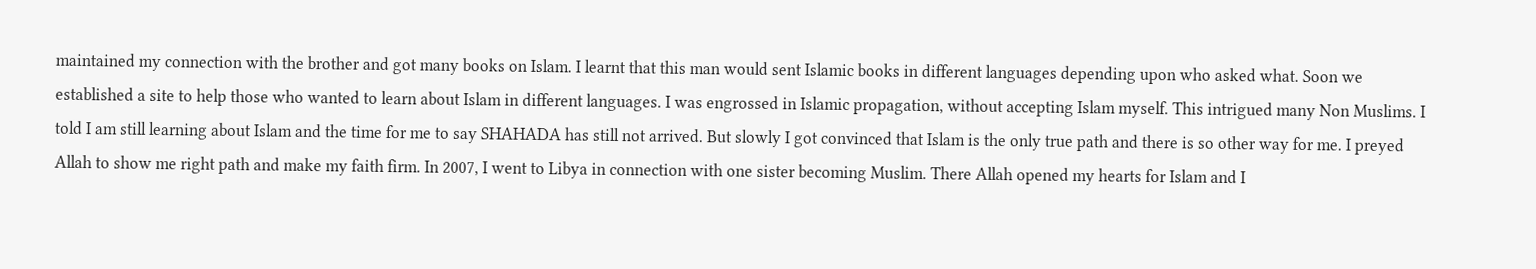maintained my connection with the brother and got many books on Islam. I learnt that this man would sent Islamic books in different languages depending upon who asked what. Soon we established a site to help those who wanted to learn about Islam in different languages. I was engrossed in Islamic propagation, without accepting Islam myself. This intrigued many Non Muslims. I told I am still learning about Islam and the time for me to say SHAHADA has still not arrived. But slowly I got convinced that Islam is the only true path and there is so other way for me. I preyed Allah to show me right path and make my faith firm. In 2007, I went to Libya in connection with one sister becoming Muslim. There Allah opened my hearts for Islam and I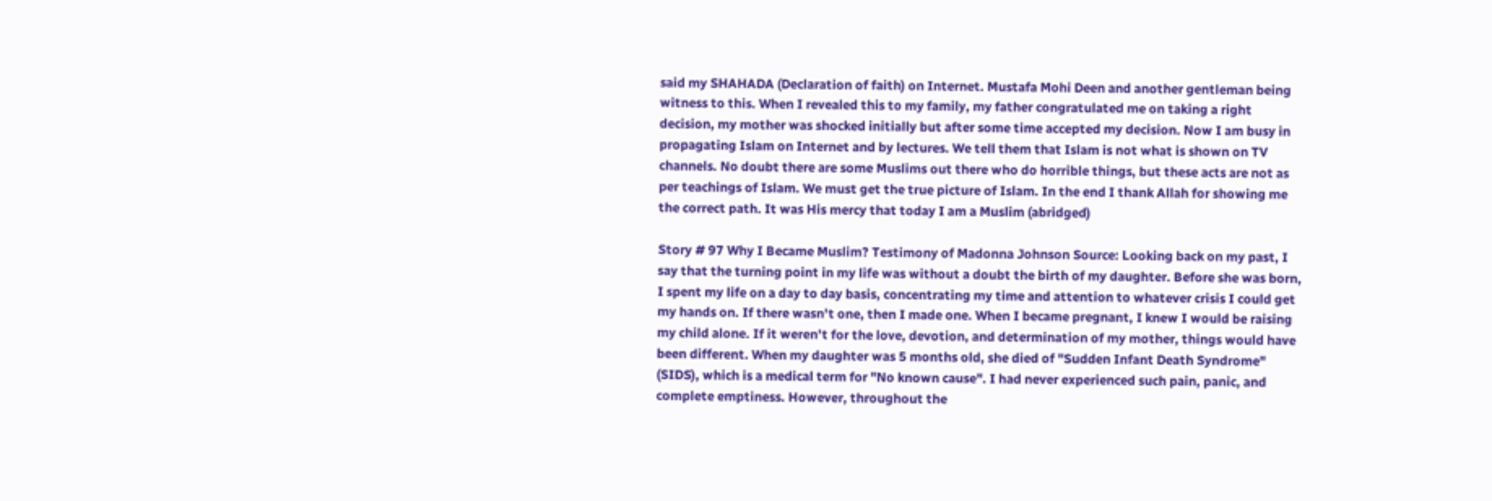said my SHAHADA (Declaration of faith) on Internet. Mustafa Mohi Deen and another gentleman being witness to this. When I revealed this to my family, my father congratulated me on taking a right decision, my mother was shocked initially but after some time accepted my decision. Now I am busy in propagating Islam on Internet and by lectures. We tell them that Islam is not what is shown on TV channels. No doubt there are some Muslims out there who do horrible things, but these acts are not as per teachings of Islam. We must get the true picture of Islam. In the end I thank Allah for showing me the correct path. It was His mercy that today I am a Muslim (abridged)

Story # 97 Why I Became Muslim? Testimony of Madonna Johnson Source: Looking back on my past, I say that the turning point in my life was without a doubt the birth of my daughter. Before she was born, I spent my life on a day to day basis, concentrating my time and attention to whatever crisis I could get my hands on. If there wasn't one, then I made one. When I became pregnant, I knew I would be raising my child alone. If it weren't for the love, devotion, and determination of my mother, things would have been different. When my daughter was 5 months old, she died of "Sudden Infant Death Syndrome" (SIDS), which is a medical term for "No known cause". I had never experienced such pain, panic, and complete emptiness. However, throughout the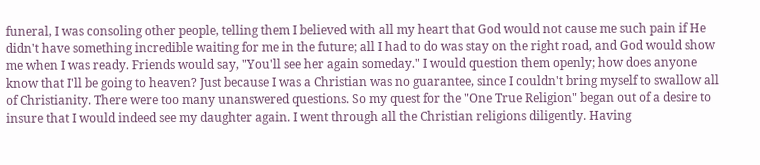funeral, I was consoling other people, telling them I believed with all my heart that God would not cause me such pain if He didn't have something incredible waiting for me in the future; all I had to do was stay on the right road, and God would show me when I was ready. Friends would say, "You'll see her again someday." I would question them openly; how does anyone know that I'll be going to heaven? Just because I was a Christian was no guarantee, since I couldn't bring myself to swallow all of Christianity. There were too many unanswered questions. So my quest for the "One True Religion" began out of a desire to insure that I would indeed see my daughter again. I went through all the Christian religions diligently. Having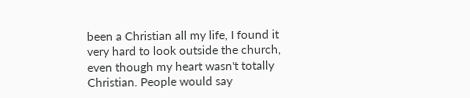been a Christian all my life, I found it very hard to look outside the church, even though my heart wasn't totally Christian. People would say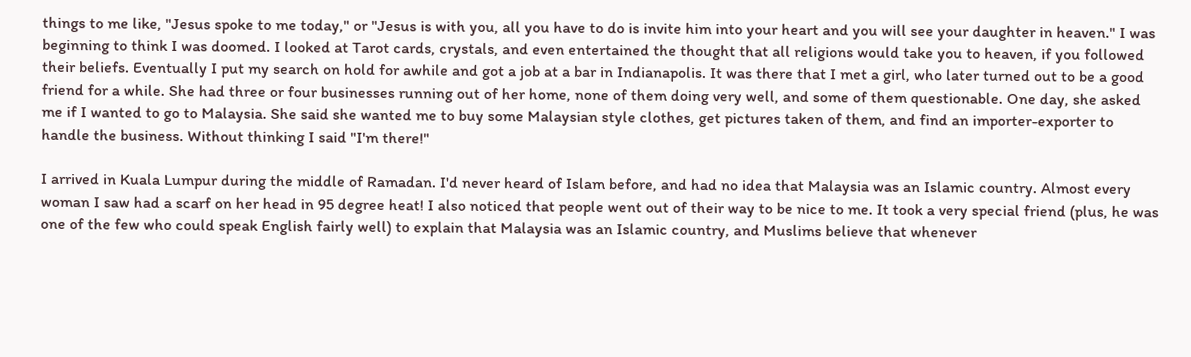things to me like, "Jesus spoke to me today," or "Jesus is with you, all you have to do is invite him into your heart and you will see your daughter in heaven." I was beginning to think I was doomed. I looked at Tarot cards, crystals, and even entertained the thought that all religions would take you to heaven, if you followed their beliefs. Eventually I put my search on hold for awhile and got a job at a bar in Indianapolis. It was there that I met a girl, who later turned out to be a good friend for a while. She had three or four businesses running out of her home, none of them doing very well, and some of them questionable. One day, she asked me if I wanted to go to Malaysia. She said she wanted me to buy some Malaysian style clothes, get pictures taken of them, and find an importer-exporter to handle the business. Without thinking I said "I'm there!"

I arrived in Kuala Lumpur during the middle of Ramadan. I'd never heard of Islam before, and had no idea that Malaysia was an Islamic country. Almost every woman I saw had a scarf on her head in 95 degree heat! I also noticed that people went out of their way to be nice to me. It took a very special friend (plus, he was one of the few who could speak English fairly well) to explain that Malaysia was an Islamic country, and Muslims believe that whenever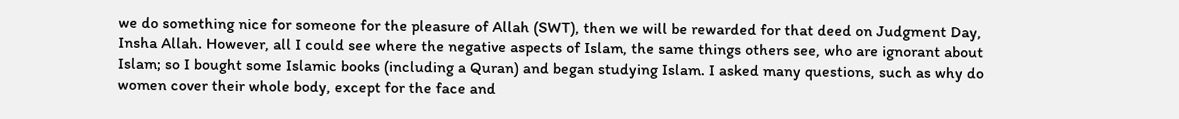we do something nice for someone for the pleasure of Allah (SWT), then we will be rewarded for that deed on Judgment Day, Insha Allah. However, all I could see where the negative aspects of Islam, the same things others see, who are ignorant about Islam; so I bought some Islamic books (including a Quran) and began studying Islam. I asked many questions, such as why do women cover their whole body, except for the face and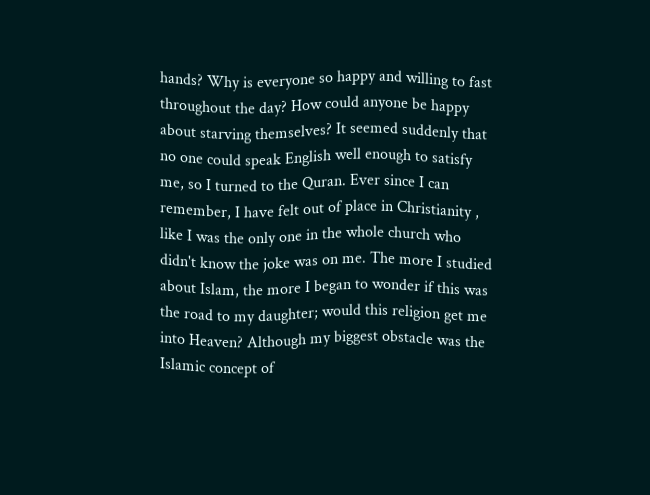hands? Why is everyone so happy and willing to fast throughout the day? How could anyone be happy about starving themselves? It seemed suddenly that no one could speak English well enough to satisfy me, so I turned to the Quran. Ever since I can remember, I have felt out of place in Christianity , like I was the only one in the whole church who didn't know the joke was on me. The more I studied about Islam, the more I began to wonder if this was the road to my daughter; would this religion get me into Heaven? Although my biggest obstacle was the Islamic concept of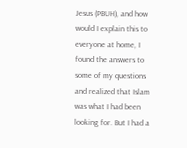Jesus (PBUH), and how would I explain this to everyone at home, I found the answers to some of my questions and realized that Islam was what I had been looking for. But I had a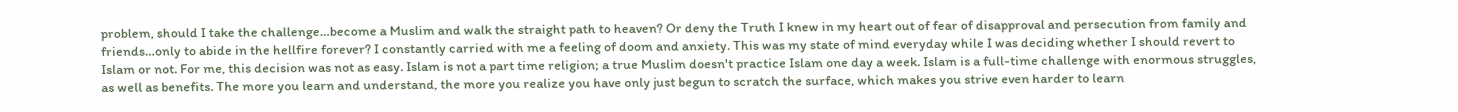problem, should I take the challenge…become a Muslim and walk the straight path to heaven? Or deny the Truth I knew in my heart out of fear of disapproval and persecution from family and friends…only to abide in the hellfire forever? I constantly carried with me a feeling of doom and anxiety. This was my state of mind everyday while I was deciding whether I should revert to Islam or not. For me, this decision was not as easy. Islam is not a part time religion; a true Muslim doesn't practice Islam one day a week. Islam is a full-time challenge with enormous struggles, as well as benefits. The more you learn and understand, the more you realize you have only just begun to scratch the surface, which makes you strive even harder to learn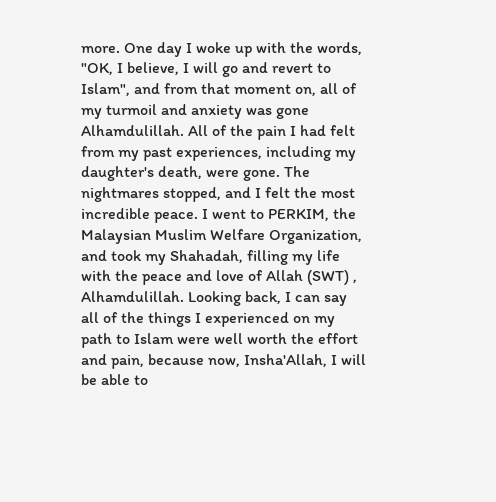more. One day I woke up with the words, "OK, I believe, I will go and revert to Islam", and from that moment on, all of my turmoil and anxiety was gone Alhamdulillah. All of the pain I had felt from my past experiences, including my daughter's death, were gone. The nightmares stopped, and I felt the most incredible peace. I went to PERKIM, the Malaysian Muslim Welfare Organization, and took my Shahadah, filling my life with the peace and love of Allah (SWT) , Alhamdulillah. Looking back, I can say all of the things I experienced on my path to Islam were well worth the effort and pain, because now, Insha'Allah, I will be able to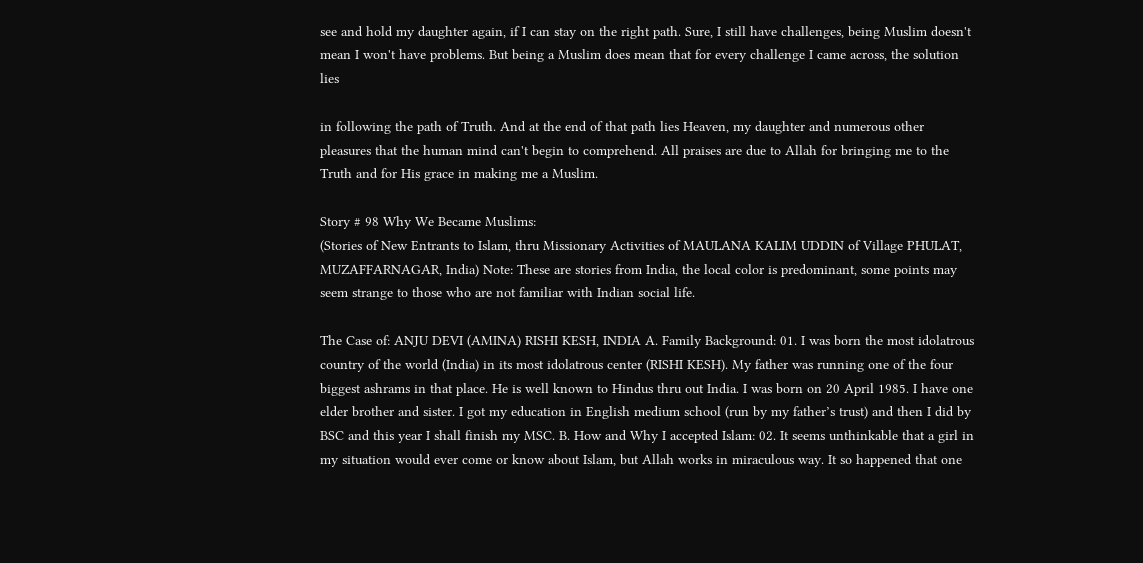see and hold my daughter again, if I can stay on the right path. Sure, I still have challenges, being Muslim doesn't mean I won't have problems. But being a Muslim does mean that for every challenge I came across, the solution lies

in following the path of Truth. And at the end of that path lies Heaven, my daughter and numerous other pleasures that the human mind can't begin to comprehend. All praises are due to Allah for bringing me to the Truth and for His grace in making me a Muslim.

Story # 98 Why We Became Muslims:
(Stories of New Entrants to Islam, thru Missionary Activities of MAULANA KALIM UDDIN of Village PHULAT, MUZAFFARNAGAR, India) Note: These are stories from India, the local color is predominant, some points may seem strange to those who are not familiar with Indian social life.

The Case of: ANJU DEVI (AMINA) RISHI KESH, INDIA A. Family Background: 01. I was born the most idolatrous country of the world (India) in its most idolatrous center (RISHI KESH). My father was running one of the four biggest ashrams in that place. He is well known to Hindus thru out India. I was born on 20 April 1985. I have one elder brother and sister. I got my education in English medium school (run by my father’s trust) and then I did by BSC and this year I shall finish my MSC. B. How and Why I accepted Islam: 02. It seems unthinkable that a girl in my situation would ever come or know about Islam, but Allah works in miraculous way. It so happened that one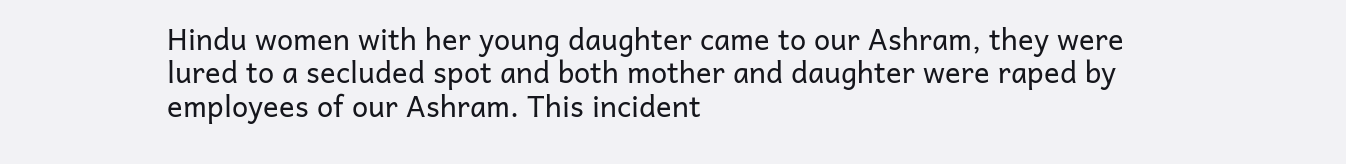Hindu women with her young daughter came to our Ashram, they were lured to a secluded spot and both mother and daughter were raped by employees of our Ashram. This incident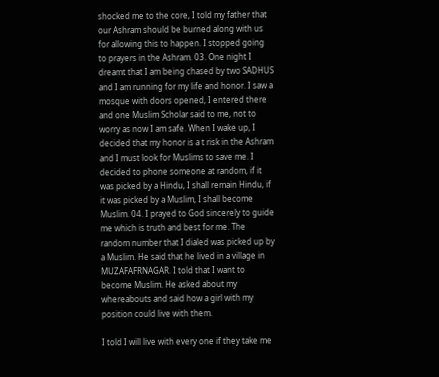shocked me to the core, I told my father that our Ashram should be burned along with us for allowing this to happen. I stopped going to prayers in the Ashram. 03. One night I dreamt that I am being chased by two SADHUS and I am running for my life and honor. I saw a mosque with doors opened, I entered there and one Muslim Scholar said to me, not to worry as now I am safe. When I wake up, I decided that my honor is a t risk in the Ashram and I must look for Muslims to save me. I decided to phone someone at random, if it was picked by a Hindu, I shall remain Hindu, if it was picked by a Muslim, I shall become Muslim. 04. I prayed to God sincerely to guide me which is truth and best for me. The random number that I dialed was picked up by a Muslim. He said that he lived in a village in MUZAFAFRNAGAR. I told that I want to become Muslim. He asked about my whereabouts and said how a girl with my position could live with them.

I told I will live with every one if they take me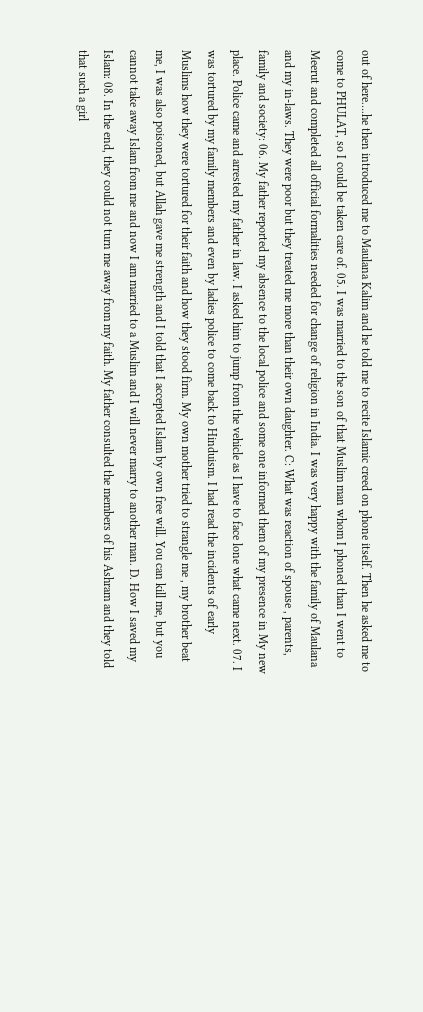out of here….he then introduced me to Maulana Kalim and he told me to recite Islamic creed on phone itself. Then he asked me to come to PHULAT, so I could be taken care of. 05. I was married to the son of that Muslim man whom I phoned than I went to Meerut and completed all official formalities needed for change of religion in India. I was very happy with the family of Maulana and my in-laws. They were poor but they treated me more than their own daughter. C: What was reaction of spouse , parents, family and society: 06. My father reported my absence to the local police and some one informed them of my presence in My new place. Police came and arrested my father in law. I asked him to jump from the vehicle as I have to face lone what came next. 07. I was tortured by my family members and even by ladies police to come back to Hinduism. I had read the incidents of early Muslims how they were tortured for their faith and how they stood firm. My own mother tried to strangle me , my brother beat me, I was also poisoned, but Allah gave me strength and I told that I accepted Islam by own free will. You can kill me, but you cannot take away Islam from me and now I am married to a Muslim and I will never marry to another man. D. How I saved my Islam: 08. In the end, they could not turn me away from my faith. My father consulted the members of his Ashram and they told that such a girl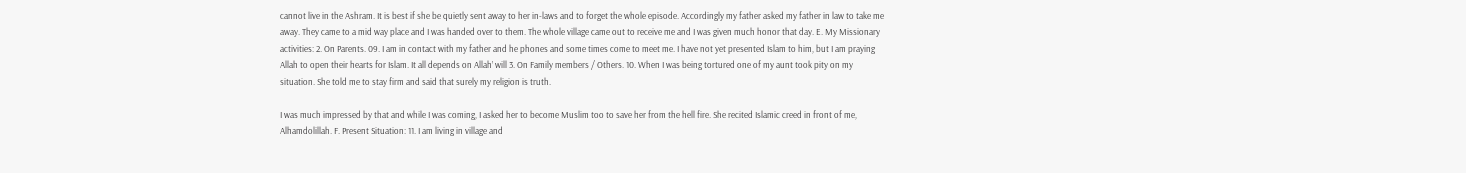cannot live in the Ashram. It is best if she be quietly sent away to her in-laws and to forget the whole episode. Accordingly my father asked my father in law to take me away. They came to a mid way place and I was handed over to them. The whole village came out to receive me and I was given much honor that day. E. My Missionary activities: 2. On Parents. 09. I am in contact with my father and he phones and some times come to meet me. I have not yet presented Islam to him, but I am praying Allah to open their hearts for Islam. It all depends on Allah’ will 3. On Family members / Others. 10. When I was being tortured one of my aunt took pity on my situation. She told me to stay firm and said that surely my religion is truth.

I was much impressed by that and while I was coming, I asked her to become Muslim too to save her from the hell fire. She recited Islamic creed in front of me, Alhamdolillah. F. Present Situation: 11. I am living in village and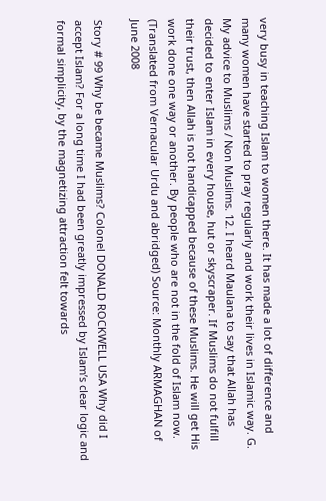very busy in teaching Islam to women there. It has made a lot of difference and many women have started to pray regularly and work their lives in Islamic way. G. My advice to Muslims / Non Muslims. 12. I heard Maulana to say that Allah has decided to enter Islam in every house, hut or skyscraper. If Muslims do not fulfill their trust, then Allah is not handicapped because of these Muslims. He will get His work done one way or another. By people who are not in the fold of Islam now.
(Translated from Vernacular Urdu and abridged) Source: Monthly ARMAGHAN of June 2008

Story # 99 Why be became Muslims? Colonel DONALD ROCKWELL USA Why did I accept Islam? For a long time I had been greatly impressed by Islam’s clear logic and formal simplicity, by the magnetizing attraction felt towards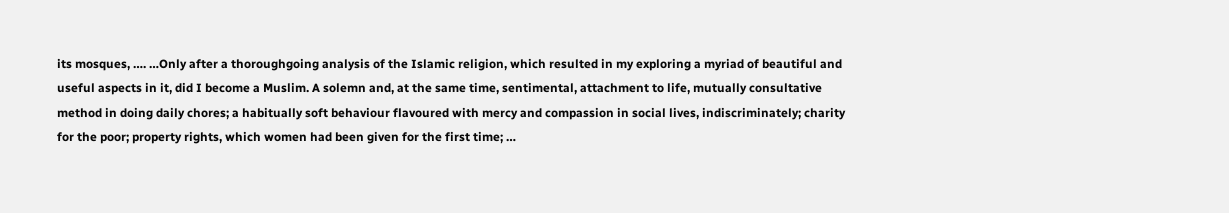its mosques, …. …Only after a thoroughgoing analysis of the Islamic religion, which resulted in my exploring a myriad of beautiful and useful aspects in it, did I become a Muslim. A solemn and, at the same time, sentimental, attachment to life, mutually consultative method in doing daily chores; a habitually soft behaviour flavoured with mercy and compassion in social lives, indiscriminately; charity for the poor; property rights, which women had been given for the first time; …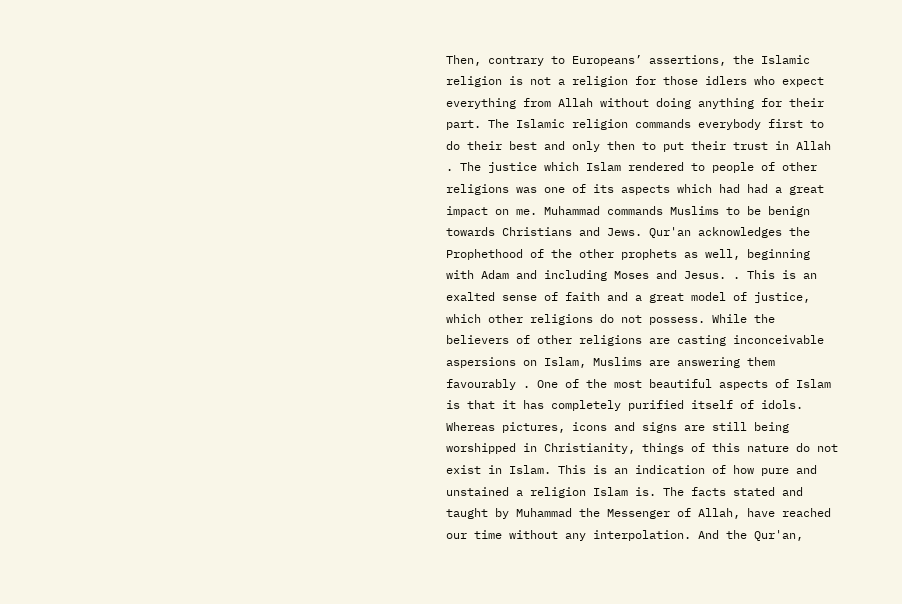Then, contrary to Europeans’ assertions, the Islamic religion is not a religion for those idlers who expect everything from Allah without doing anything for their part. The Islamic religion commands everybody first to do their best and only then to put their trust in Allah . The justice which Islam rendered to people of other religions was one of its aspects which had had a great impact on me. Muhammad commands Muslims to be benign towards Christians and Jews. Qur'an acknowledges the Prophethood of the other prophets as well, beginning with Adam and including Moses and Jesus. . This is an exalted sense of faith and a great model of justice, which other religions do not possess. While the believers of other religions are casting inconceivable aspersions on Islam, Muslims are answering them favourably . One of the most beautiful aspects of Islam is that it has completely purified itself of idols. Whereas pictures, icons and signs are still being worshipped in Christianity, things of this nature do not exist in Islam. This is an indication of how pure and unstained a religion Islam is. The facts stated and taught by Muhammad the Messenger of Allah, have reached our time without any interpolation. And the Qur'an,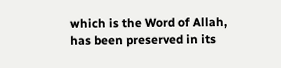which is the Word of Allah, has been preserved in its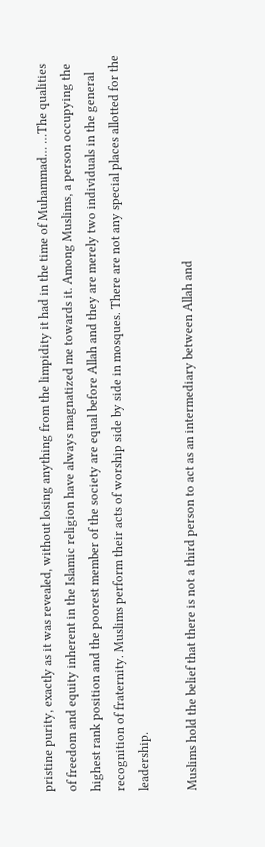pristine purity, exactly as it was revealed, without losing anything from the limpidity it had in the time of Muhammad… …The qualities of freedom and equity inherent in the Islamic religion have always magnatized me towards it. Among Muslims, a person occupying the highest rank position and the poorest member of the society are equal before Allah and they are merely two individuals in the general recognition of fraternity. Muslims perform their acts of worship side by side in mosques. There are not any special places allotted for the leadership.

Muslims hold the belief that there is not a third person to act as an intermediary between Allah and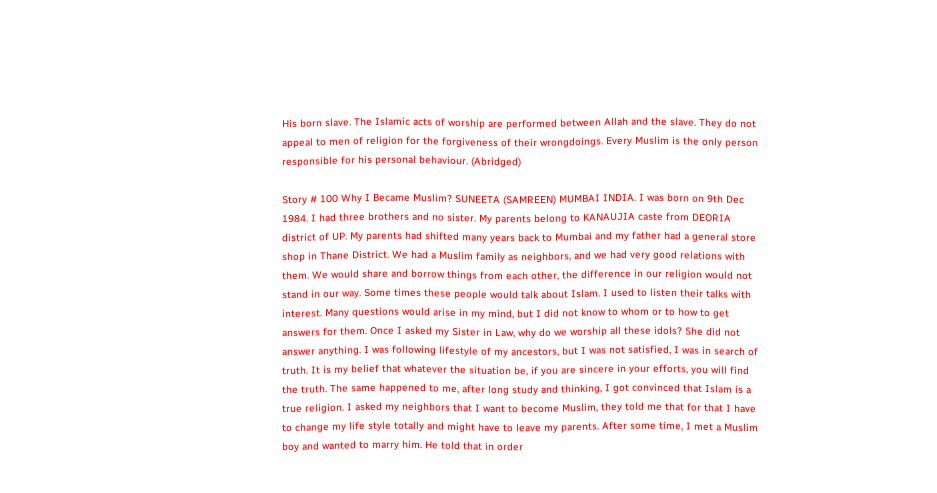His born slave. The Islamic acts of worship are performed between Allah and the slave. They do not appeal to men of religion for the forgiveness of their wrongdoings. Every Muslim is the only person responsible for his personal behaviour. (Abridged)

Story # 100 Why I Became Muslim? SUNEETA (SAMREEN) MUMBAI INDIA. I was born on 9th Dec 1984. I had three brothers and no sister. My parents belong to KANAUJIA caste from DEORIA district of UP. My parents had shifted many years back to Mumbai and my father had a general store shop in Thane District. We had a Muslim family as neighbors, and we had very good relations with them. We would share and borrow things from each other, the difference in our religion would not stand in our way. Some times these people would talk about Islam. I used to listen their talks with interest. Many questions would arise in my mind, but I did not know to whom or to how to get answers for them. Once I asked my Sister in Law, why do we worship all these idols? She did not answer anything. I was following lifestyle of my ancestors, but I was not satisfied, I was in search of truth. It is my belief that whatever the situation be, if you are sincere in your efforts, you will find the truth. The same happened to me, after long study and thinking, I got convinced that Islam is a true religion. I asked my neighbors that I want to become Muslim, they told me that for that I have to change my life style totally and might have to leave my parents. After some time, I met a Muslim boy and wanted to marry him. He told that in order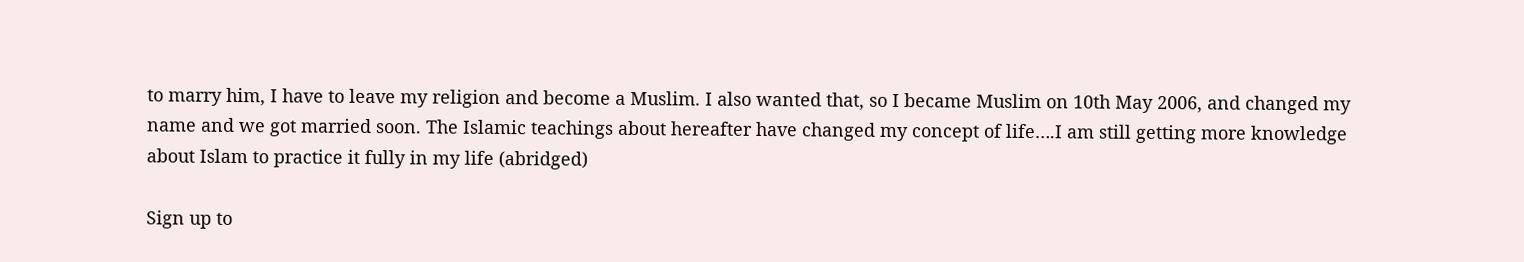to marry him, I have to leave my religion and become a Muslim. I also wanted that, so I became Muslim on 10th May 2006, and changed my name and we got married soon. The Islamic teachings about hereafter have changed my concept of life….I am still getting more knowledge about Islam to practice it fully in my life (abridged)

Sign up to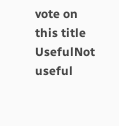vote on this title
UsefulNot useful